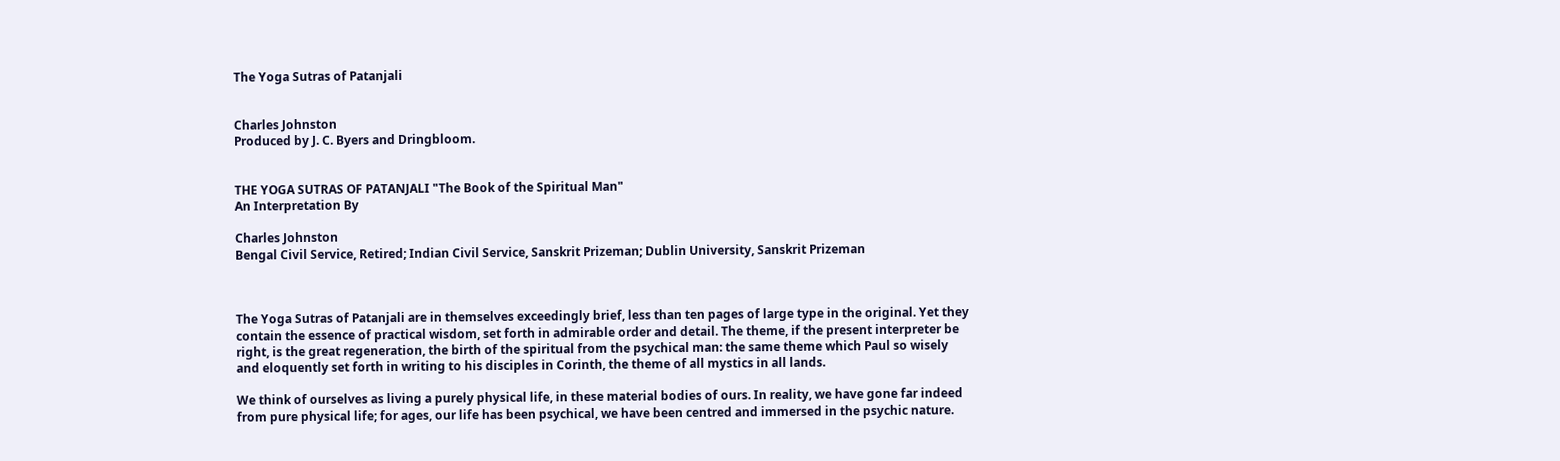The Yoga Sutras of Patanjali


Charles Johnston
Produced by J. C. Byers and Dringbloom.


THE YOGA SUTRAS OF PATANJALI "The Book of the Spiritual Man"
An Interpretation By

Charles Johnston
Bengal Civil Service, Retired; Indian Civil Service, Sanskrit Prizeman; Dublin University, Sanskrit Prizeman



The Yoga Sutras of Patanjali are in themselves exceedingly brief, less than ten pages of large type in the original. Yet they contain the essence of practical wisdom, set forth in admirable order and detail. The theme, if the present interpreter be right, is the great regeneration, the birth of the spiritual from the psychical man: the same theme which Paul so wisely and eloquently set forth in writing to his disciples in Corinth, the theme of all mystics in all lands.

We think of ourselves as living a purely physical life, in these material bodies of ours. In reality, we have gone far indeed from pure physical life; for ages, our life has been psychical, we have been centred and immersed in the psychic nature.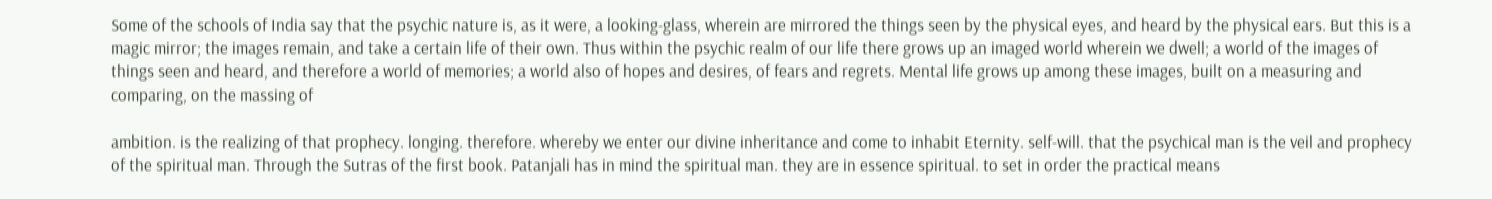Some of the schools of India say that the psychic nature is, as it were, a looking-glass, wherein are mirrored the things seen by the physical eyes, and heard by the physical ears. But this is a magic mirror; the images remain, and take a certain life of their own. Thus within the psychic realm of our life there grows up an imaged world wherein we dwell; a world of the images of things seen and heard, and therefore a world of memories; a world also of hopes and desires, of fears and regrets. Mental life grows up among these images, built on a measuring and comparing, on the massing of

ambition. is the realizing of that prophecy. longing. therefore. whereby we enter our divine inheritance and come to inhabit Eternity. self-will. that the psychical man is the veil and prophecy of the spiritual man. Through the Sutras of the first book. Patanjali has in mind the spiritual man. they are in essence spiritual. to set in order the practical means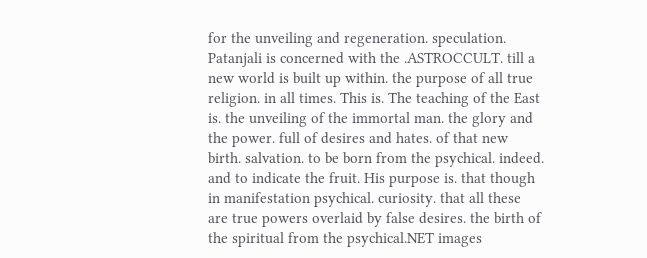for the unveiling and regeneration. speculation. Patanjali is concerned with the .ASTROCCULT. till a new world is built up within. the purpose of all true religion. in all times. This is. The teaching of the East is. the unveiling of the immortal man. the glory and the power. full of desires and hates. of that new birth. salvation. to be born from the psychical. indeed. and to indicate the fruit. His purpose is. that though in manifestation psychical. curiosity. that all these are true powers overlaid by false desires. the birth of the spiritual from the psychical.NET images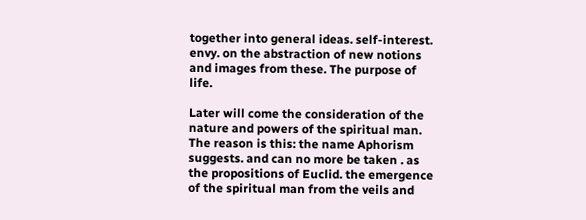together into general ideas. self-interest. envy. on the abstraction of new notions and images from these. The purpose of life.

Later will come the consideration of the nature and powers of the spiritual man. The reason is this: the name Aphorism suggests. and can no more be taken . as the propositions of Euclid. the emergence of the spiritual man from the veils and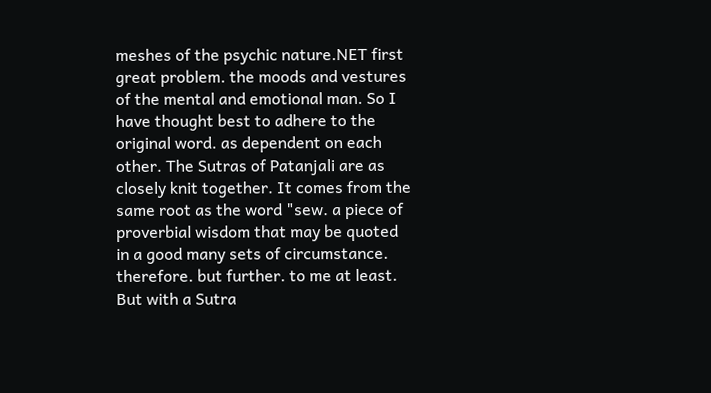meshes of the psychic nature.NET first great problem. the moods and vestures of the mental and emotional man. So I have thought best to adhere to the original word. as dependent on each other. The Sutras of Patanjali are as closely knit together. It comes from the same root as the word "sew. a piece of proverbial wisdom that may be quoted in a good many sets of circumstance. therefore. but further. to me at least. But with a Sutra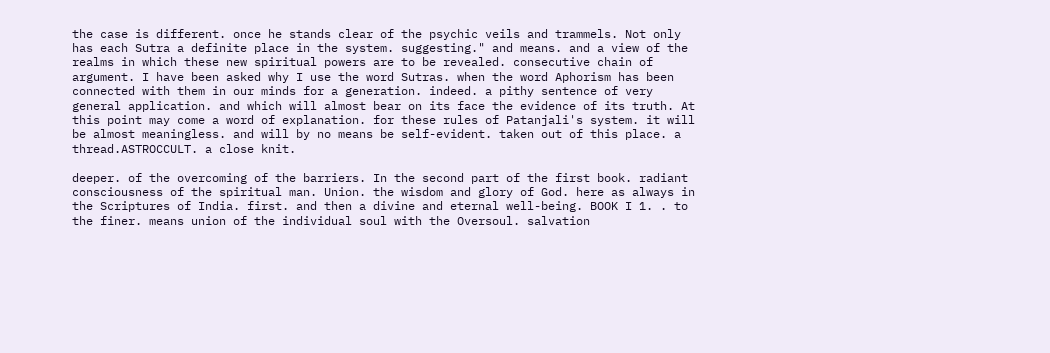the case is different. once he stands clear of the psychic veils and trammels. Not only has each Sutra a definite place in the system. suggesting." and means. and a view of the realms in which these new spiritual powers are to be revealed. consecutive chain of argument. I have been asked why I use the word Sutras. when the word Aphorism has been connected with them in our minds for a generation. indeed. a pithy sentence of very general application. and which will almost bear on its face the evidence of its truth. At this point may come a word of explanation. for these rules of Patanjali's system. it will be almost meaningless. and will by no means be self-evident. taken out of this place. a thread.ASTROCCULT. a close knit.

deeper. of the overcoming of the barriers. In the second part of the first book. radiant consciousness of the spiritual man. Union. the wisdom and glory of God. here as always in the Scriptures of India. first. and then a divine and eternal well-being. BOOK I 1. . to the finer. means union of the individual soul with the Oversoul. salvation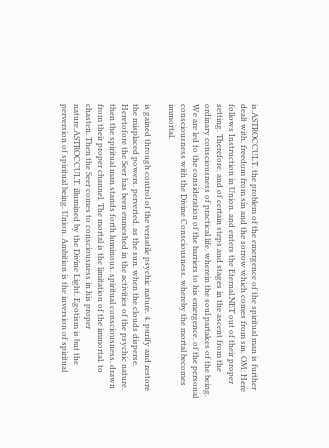is.ASTROCCULT. the problem of the emergence of the spiritual man is further dealt with. freedom from sin and the sorrow which comes from sin. OM: Here follows Instruction in Union. and enters the Eternal.NET out of their proper setting. Therefore. and of certain steps and stages in the ascent from the ordinary consciousness of practical life. wherein the soul partakes of the being. We are led to the consideration of the barriers to his emergence. of the personal consciousness with the Divine Consciousness. whereby the mortal becomes immortal.

is gained through control of the versatile psychic nature. 4. purify and restore the misplaced powers. perverted. as the sun. when the clouds disperse. Heretofore the Seer has been enmeshed in the activities of the psychic nature. then the spiritual man stands forth luminous. spiritual consciousness. drawn from their proper channel. The mortal is the limitation of the immortal. to chasten. Then the Seer comes to consciousness in his proper nature.ASTROCCULT. illumined by the Divine Light. Egotism is but the perversion of spiritual being. Union. Ambition is the inversion of spiritual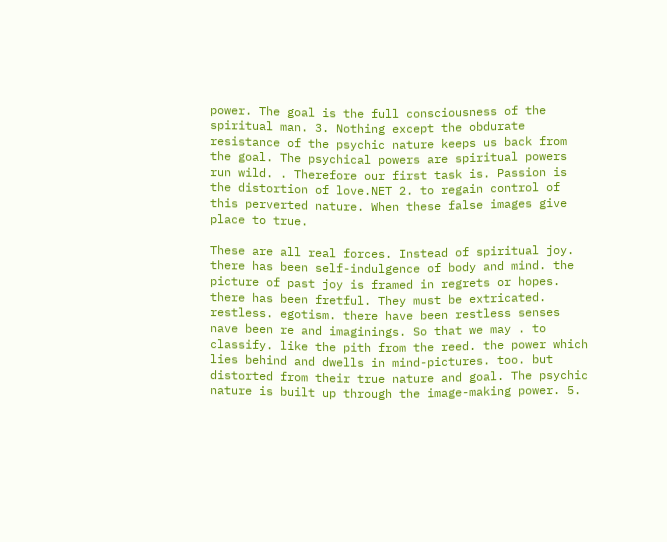power. The goal is the full consciousness of the spiritual man. 3. Nothing except the obdurate resistance of the psychic nature keeps us back from the goal. The psychical powers are spiritual powers run wild. . Therefore our first task is. Passion is the distortion of love.NET 2. to regain control of this perverted nature. When these false images give place to true.

These are all real forces. Instead of spiritual joy. there has been self-indulgence of body and mind. the picture of past joy is framed in regrets or hopes. there has been fretful. They must be extricated. restless. egotism. there have been restless senses nave been re and imaginings. So that we may . to classify. like the pith from the reed. the power which lies behind and dwells in mind-pictures. too. but distorted from their true nature and goal. The psychic nature is built up through the image-making power. 5.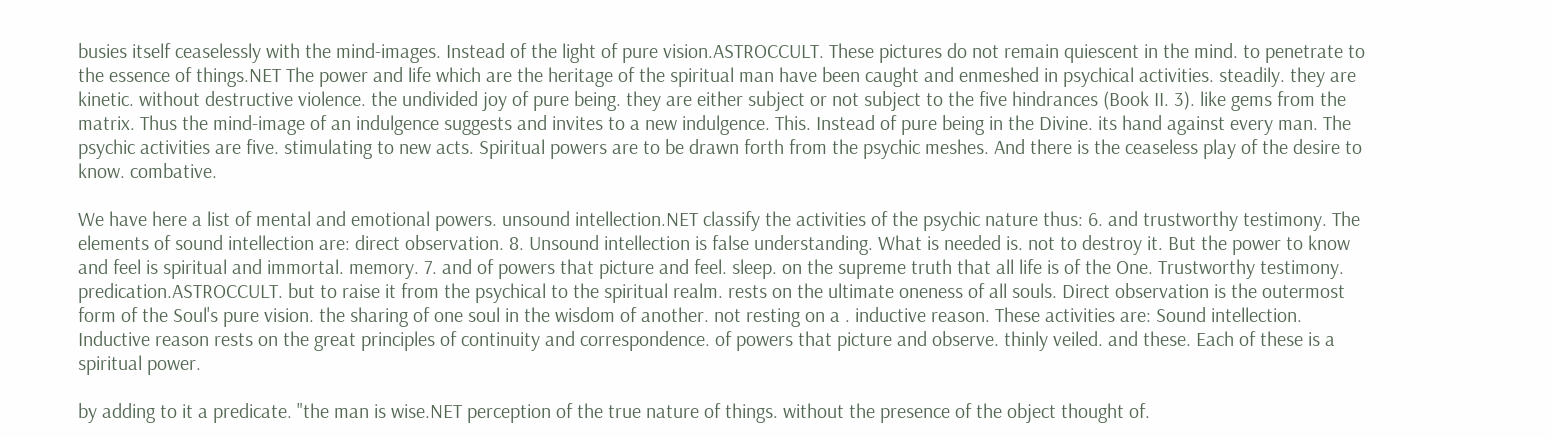busies itself ceaselessly with the mind-images. Instead of the light of pure vision.ASTROCCULT. These pictures do not remain quiescent in the mind. to penetrate to the essence of things.NET The power and life which are the heritage of the spiritual man have been caught and enmeshed in psychical activities. steadily. they are kinetic. without destructive violence. the undivided joy of pure being. they are either subject or not subject to the five hindrances (Book II. 3). like gems from the matrix. Thus the mind-image of an indulgence suggests and invites to a new indulgence. This. Instead of pure being in the Divine. its hand against every man. The psychic activities are five. stimulating to new acts. Spiritual powers are to be drawn forth from the psychic meshes. And there is the ceaseless play of the desire to know. combative.

We have here a list of mental and emotional powers. unsound intellection.NET classify the activities of the psychic nature thus: 6. and trustworthy testimony. The elements of sound intellection are: direct observation. 8. Unsound intellection is false understanding. What is needed is. not to destroy it. But the power to know and feel is spiritual and immortal. memory. 7. and of powers that picture and feel. sleep. on the supreme truth that all life is of the One. Trustworthy testimony. predication.ASTROCCULT. but to raise it from the psychical to the spiritual realm. rests on the ultimate oneness of all souls. Direct observation is the outermost form of the Soul's pure vision. the sharing of one soul in the wisdom of another. not resting on a . inductive reason. These activities are: Sound intellection. Inductive reason rests on the great principles of continuity and correspondence. of powers that picture and observe. thinly veiled. and these. Each of these is a spiritual power.

by adding to it a predicate. "the man is wise.NET perception of the true nature of things. without the presence of the object thought of.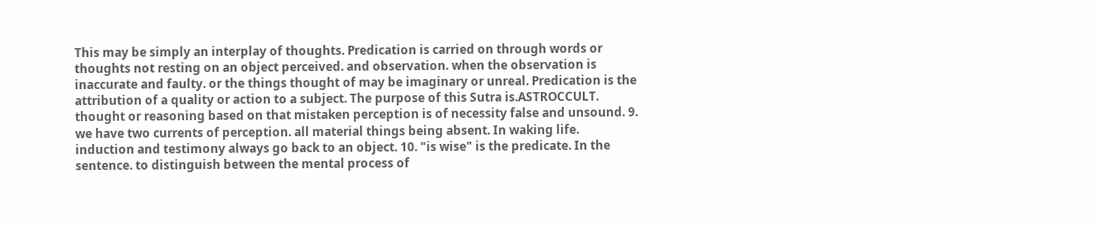This may be simply an interplay of thoughts. Predication is carried on through words or thoughts not resting on an object perceived. and observation. when the observation is inaccurate and faulty. or the things thought of may be imaginary or unreal. Predication is the attribution of a quality or action to a subject. The purpose of this Sutra is.ASTROCCULT. thought or reasoning based on that mistaken perception is of necessity false and unsound. 9. we have two currents of perception. all material things being absent. In waking life. induction and testimony always go back to an object. 10. "is wise" is the predicate. In the sentence. to distinguish between the mental process of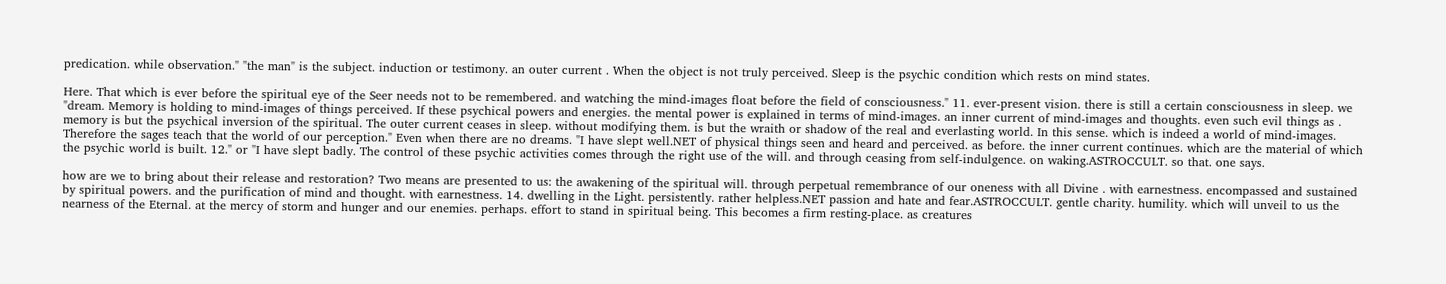predication. while observation." "the man" is the subject. induction or testimony. an outer current . When the object is not truly perceived. Sleep is the psychic condition which rests on mind states.

Here. That which is ever before the spiritual eye of the Seer needs not to be remembered. and watching the mind-images float before the field of consciousness." 11. ever-present vision. there is still a certain consciousness in sleep. we "dream. Memory is holding to mind-images of things perceived. If these psychical powers and energies. the mental power is explained in terms of mind-images. an inner current of mind-images and thoughts. even such evil things as . memory is but the psychical inversion of the spiritual. The outer current ceases in sleep. without modifying them. is but the wraith or shadow of the real and everlasting world. In this sense. which is indeed a world of mind-images. Therefore the sages teach that the world of our perception." Even when there are no dreams. "I have slept well.NET of physical things seen and heard and perceived. as before. the inner current continues. which are the material of which the psychic world is built. 12." or "I have slept badly. The control of these psychic activities comes through the right use of the will. and through ceasing from self-indulgence. on waking.ASTROCCULT. so that. one says.

how are we to bring about their release and restoration? Two means are presented to us: the awakening of the spiritual will. through perpetual remembrance of our oneness with all Divine . with earnestness. encompassed and sustained by spiritual powers. and the purification of mind and thought. with earnestness. 14. dwelling in the Light. persistently. rather helpless.NET passion and hate and fear.ASTROCCULT. gentle charity. humility. which will unveil to us the nearness of the Eternal. at the mercy of storm and hunger and our enemies. perhaps. effort to stand in spiritual being. This becomes a firm resting-place. as creatures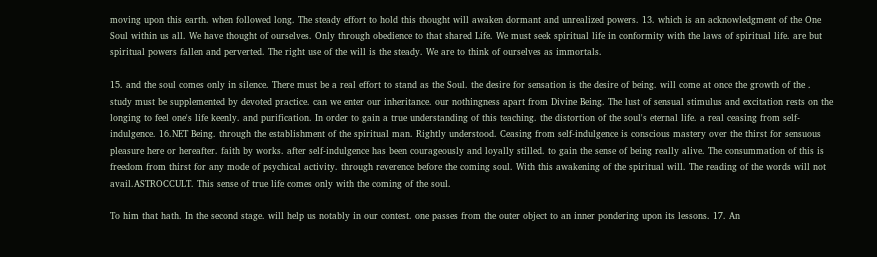moving upon this earth. when followed long. The steady effort to hold this thought will awaken dormant and unrealized powers. 13. which is an acknowledgment of the One Soul within us all. We have thought of ourselves. Only through obedience to that shared Life. We must seek spiritual life in conformity with the laws of spiritual life. are but spiritual powers fallen and perverted. The right use of the will is the steady. We are to think of ourselves as immortals.

15. and the soul comes only in silence. There must be a real effort to stand as the Soul. the desire for sensation is the desire of being. will come at once the growth of the . study must be supplemented by devoted practice. can we enter our inheritance. our nothingness apart from Divine Being. The lust of sensual stimulus and excitation rests on the longing to feel one's life keenly. and purification. In order to gain a true understanding of this teaching. the distortion of the soul's eternal life. a real ceasing from self-indulgence. 16.NET Being. through the establishment of the spiritual man. Rightly understood. Ceasing from self-indulgence is conscious mastery over the thirst for sensuous pleasure here or hereafter. faith by works. after self-indulgence has been courageously and loyally stilled. to gain the sense of being really alive. The consummation of this is freedom from thirst for any mode of psychical activity. through reverence before the coming soul. With this awakening of the spiritual will. The reading of the words will not avail.ASTROCCULT. This sense of true life comes only with the coming of the soul.

To him that hath. In the second stage. will help us notably in our contest. one passes from the outer object to an inner pondering upon its lessons. 17. An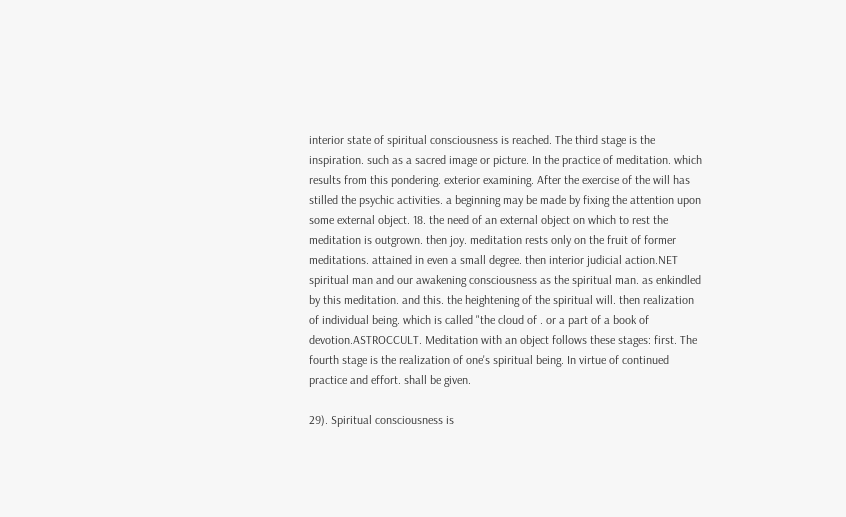interior state of spiritual consciousness is reached. The third stage is the inspiration. such as a sacred image or picture. In the practice of meditation. which results from this pondering. exterior examining. After the exercise of the will has stilled the psychic activities. a beginning may be made by fixing the attention upon some external object. 18. the need of an external object on which to rest the meditation is outgrown. then joy. meditation rests only on the fruit of former meditations. attained in even a small degree. then interior judicial action.NET spiritual man and our awakening consciousness as the spiritual man. as enkindled by this meditation. and this. the heightening of the spiritual will. then realization of individual being. which is called "the cloud of . or a part of a book of devotion.ASTROCCULT. Meditation with an object follows these stages: first. The fourth stage is the realization of one's spiritual being. In virtue of continued practice and effort. shall be given.

29). Spiritual consciousness is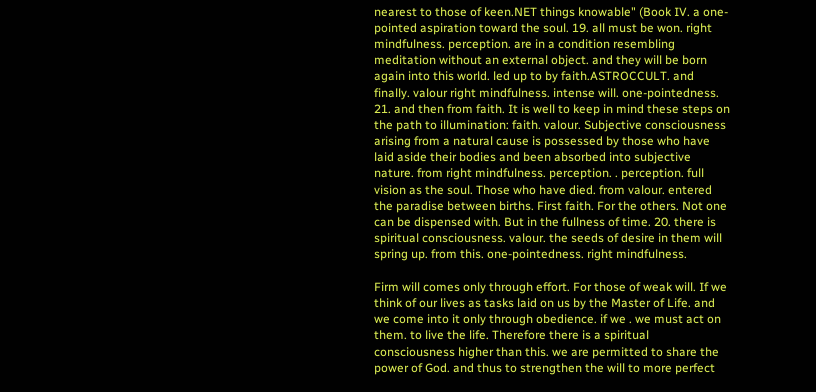nearest to those of keen.NET things knowable" (Book IV. a one-pointed aspiration toward the soul. 19. all must be won. right mindfulness. perception. are in a condition resembling meditation without an external object. and they will be born again into this world. led up to by faith.ASTROCCULT. and finally. valour right mindfulness. intense will. one-pointedness. 21. and then from faith. It is well to keep in mind these steps on the path to illumination: faith. valour. Subjective consciousness arising from a natural cause is possessed by those who have laid aside their bodies and been absorbed into subjective nature. from right mindfulness. perception. . perception. full vision as the soul. Those who have died. from valour. entered the paradise between births. First faith. For the others. Not one can be dispensed with. But in the fullness of time. 20. there is spiritual consciousness. valour. the seeds of desire in them will spring up. from this. one-pointedness. right mindfulness.

Firm will comes only through effort. For those of weak will. If we think of our lives as tasks laid on us by the Master of Life. and we come into it only through obedience. if we . we must act on them. to live the life. Therefore there is a spiritual consciousness higher than this. we are permitted to share the power of God. and thus to strengthen the will to more perfect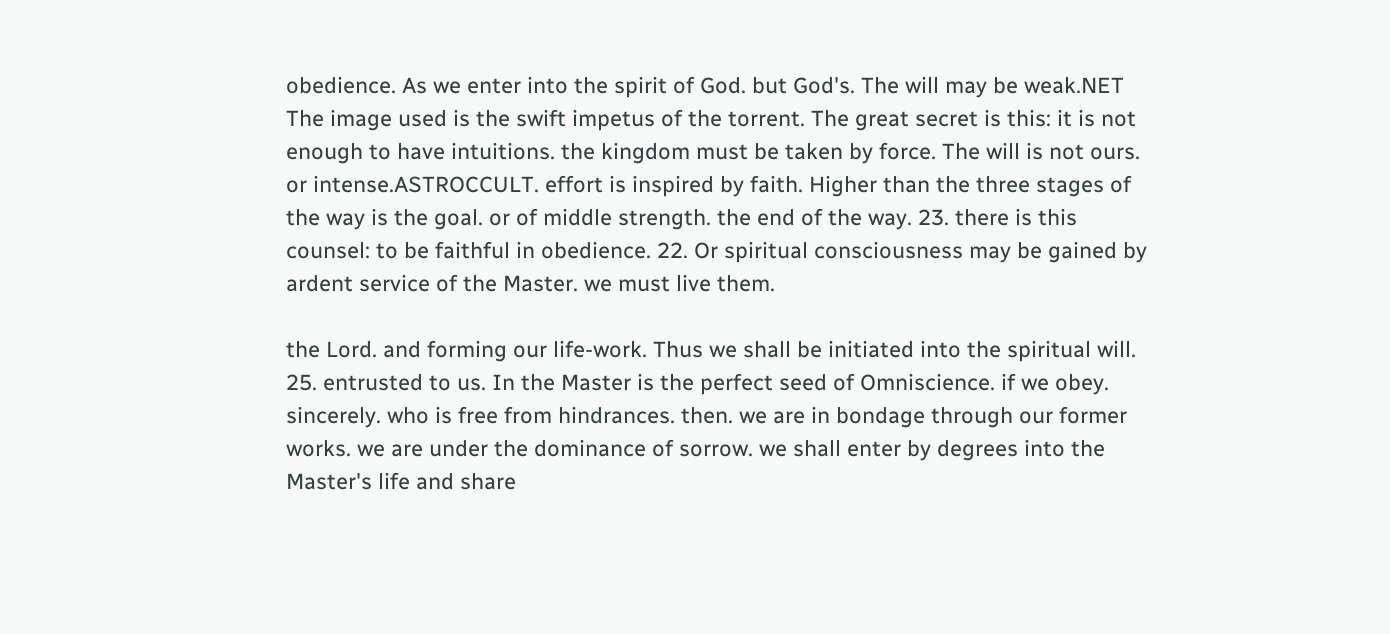obedience. As we enter into the spirit of God. but God's. The will may be weak.NET The image used is the swift impetus of the torrent. The great secret is this: it is not enough to have intuitions. the kingdom must be taken by force. The will is not ours. or intense.ASTROCCULT. effort is inspired by faith. Higher than the three stages of the way is the goal. or of middle strength. the end of the way. 23. there is this counsel: to be faithful in obedience. 22. Or spiritual consciousness may be gained by ardent service of the Master. we must live them.

the Lord. and forming our life-work. Thus we shall be initiated into the spiritual will. 25. entrusted to us. In the Master is the perfect seed of Omniscience. if we obey. sincerely. who is free from hindrances. then. we are in bondage through our former works. we are under the dominance of sorrow. we shall enter by degrees into the Master's life and share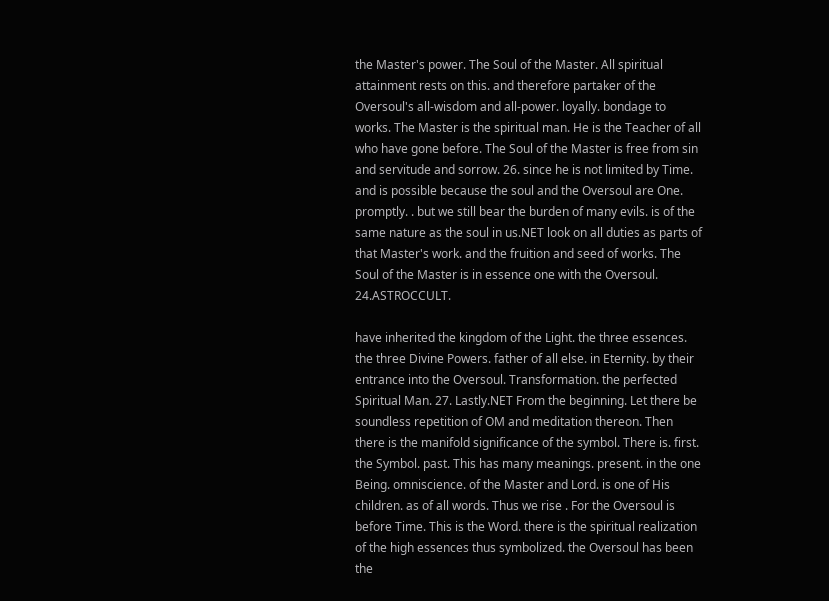the Master's power. The Soul of the Master. All spiritual attainment rests on this. and therefore partaker of the Oversoul's all-wisdom and all-power. loyally. bondage to works. The Master is the spiritual man. He is the Teacher of all who have gone before. The Soul of the Master is free from sin and servitude and sorrow. 26. since he is not limited by Time. and is possible because the soul and the Oversoul are One. promptly. . but we still bear the burden of many evils. is of the same nature as the soul in us.NET look on all duties as parts of that Master's work. and the fruition and seed of works. The Soul of the Master is in essence one with the Oversoul. 24.ASTROCCULT.

have inherited the kingdom of the Light. the three essences. the three Divine Powers. father of all else. in Eternity. by their entrance into the Oversoul. Transformation. the perfected Spiritual Man. 27. Lastly.NET From the beginning. Let there be soundless repetition of OM and meditation thereon. Then there is the manifold significance of the symbol. There is. first. the Symbol. past. This has many meanings. present. in the one Being. omniscience. of the Master and Lord. is one of His children. as of all words. Thus we rise . For the Oversoul is before Time. This is the Word. there is the spiritual realization of the high essences thus symbolized. the Oversoul has been the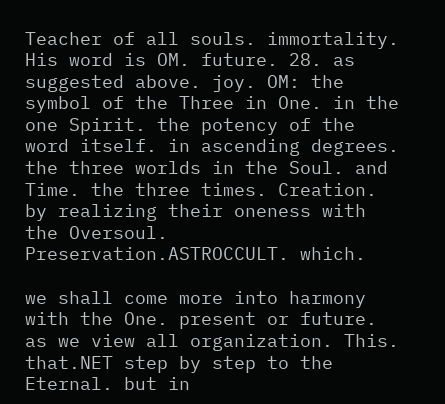Teacher of all souls. immortality. His word is OM. future. 28. as suggested above. joy. OM: the symbol of the Three in One. in the one Spirit. the potency of the word itself. in ascending degrees. the three worlds in the Soul. and Time. the three times. Creation. by realizing their oneness with the Oversoul. Preservation.ASTROCCULT. which.

we shall come more into harmony with the One. present or future. as we view all organization. This. that.NET step by step to the Eternal. but in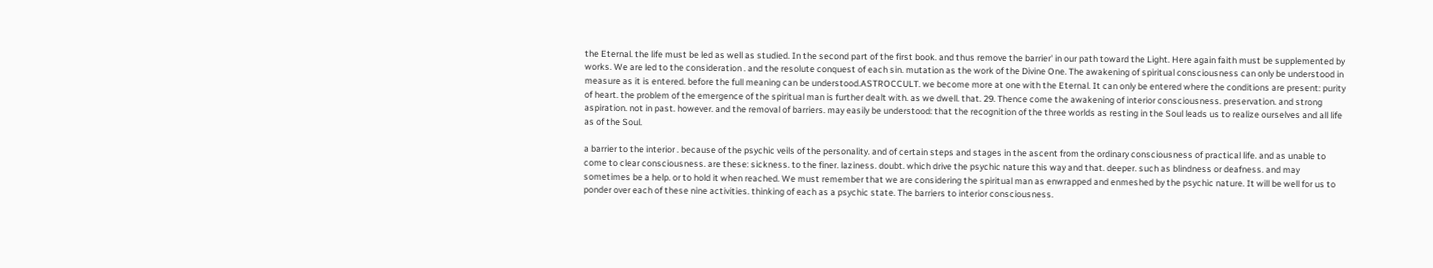the Eternal. the life must be led as well as studied. In the second part of the first book. and thus remove the barrier' in our path toward the Light. Here again faith must be supplemented by works. We are led to the consideration . and the resolute conquest of each sin. mutation as the work of the Divine One. The awakening of spiritual consciousness can only be understood in measure as it is entered. before the full meaning can be understood.ASTROCCULT. we become more at one with the Eternal. It can only be entered where the conditions are present: purity of heart. the problem of the emergence of the spiritual man is further dealt with. as we dwell. that. 29. Thence come the awakening of interior consciousness. preservation. and strong aspiration. not in past. however. and the removal of barriers. may easily be understood: that the recognition of the three worlds as resting in the Soul leads us to realize ourselves and all life as of the Soul.

a barrier to the interior . because of the psychic veils of the personality. and of certain steps and stages in the ascent from the ordinary consciousness of practical life. and as unable to come to clear consciousness. are these: sickness. to the finer. laziness. doubt. which drive the psychic nature this way and that. deeper. such as blindness or deafness. and may sometimes be a help. or to hold it when reached. We must remember that we are considering the spiritual man as enwrapped and enmeshed by the psychic nature. It will be well for us to ponder over each of these nine activities. thinking of each as a psychic state. The barriers to interior consciousness.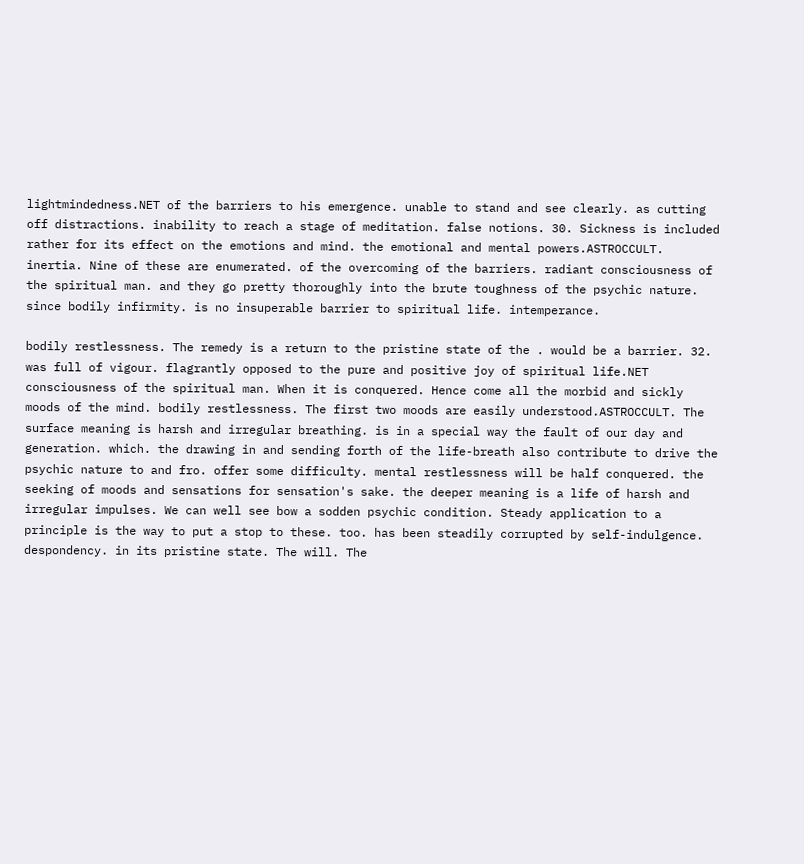lightmindedness.NET of the barriers to his emergence. unable to stand and see clearly. as cutting off distractions. inability to reach a stage of meditation. false notions. 30. Sickness is included rather for its effect on the emotions and mind. the emotional and mental powers.ASTROCCULT. inertia. Nine of these are enumerated. of the overcoming of the barriers. radiant consciousness of the spiritual man. and they go pretty thoroughly into the brute toughness of the psychic nature. since bodily infirmity. is no insuperable barrier to spiritual life. intemperance.

bodily restlessness. The remedy is a return to the pristine state of the . would be a barrier. 32. was full of vigour. flagrantly opposed to the pure and positive joy of spiritual life.NET consciousness of the spiritual man. When it is conquered. Hence come all the morbid and sickly moods of the mind. bodily restlessness. The first two moods are easily understood.ASTROCCULT. The surface meaning is harsh and irregular breathing. is in a special way the fault of our day and generation. which. the drawing in and sending forth of the life-breath also contribute to drive the psychic nature to and fro. offer some difficulty. mental restlessness will be half conquered. the seeking of moods and sensations for sensation's sake. the deeper meaning is a life of harsh and irregular impulses. We can well see bow a sodden psychic condition. Steady application to a principle is the way to put a stop to these. too. has been steadily corrupted by self-indulgence. despondency. in its pristine state. The will. The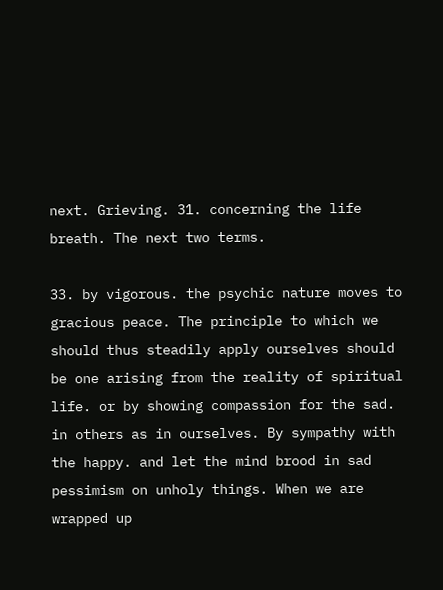next. Grieving. 31. concerning the life breath. The next two terms.

33. by vigorous. the psychic nature moves to gracious peace. The principle to which we should thus steadily apply ourselves should be one arising from the reality of spiritual life. or by showing compassion for the sad. in others as in ourselves. By sympathy with the happy. and let the mind brood in sad pessimism on unholy things. When we are wrapped up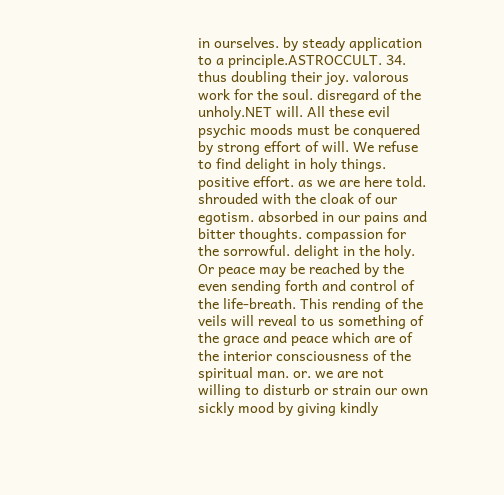in ourselves. by steady application to a principle.ASTROCCULT. 34. thus doubling their joy. valorous work for the soul. disregard of the unholy.NET will. All these evil psychic moods must be conquered by strong effort of will. We refuse to find delight in holy things. positive effort. as we are here told. shrouded with the cloak of our egotism. absorbed in our pains and bitter thoughts. compassion for the sorrowful. delight in the holy. Or peace may be reached by the even sending forth and control of the life-breath. This rending of the veils will reveal to us something of the grace and peace which are of the interior consciousness of the spiritual man. or. we are not willing to disturb or strain our own sickly mood by giving kindly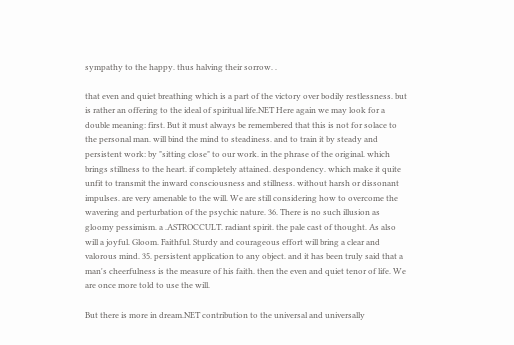sympathy to the happy. thus halving their sorrow. .

that even and quiet breathing which is a part of the victory over bodily restlessness. but is rather an offering to the ideal of spiritual life.NET Here again we may look for a double meaning: first. But it must always be remembered that this is not for solace to the personal man. will bind the mind to steadiness. and to train it by steady and persistent work: by "sitting close" to our work. in the phrase of the original. which brings stillness to the heart. if completely attained. despondency. which make it quite unfit to transmit the inward consciousness and stillness. without harsh or dissonant impulses. are very amenable to the will. We are still considering how to overcome the wavering and perturbation of the psychic nature. 36. There is no such illusion as gloomy pessimism. a .ASTROCCULT. radiant spirit. the pale cast of thought. As also will a joyful. Gloom. Faithful. Sturdy and courageous effort will bring a clear and valorous mind. 35. persistent application to any object. and it has been truly said that a man's cheerfulness is the measure of his faith. then the even and quiet tenor of life. We are once more told to use the will.

But there is more in dream.NET contribution to the universal and universally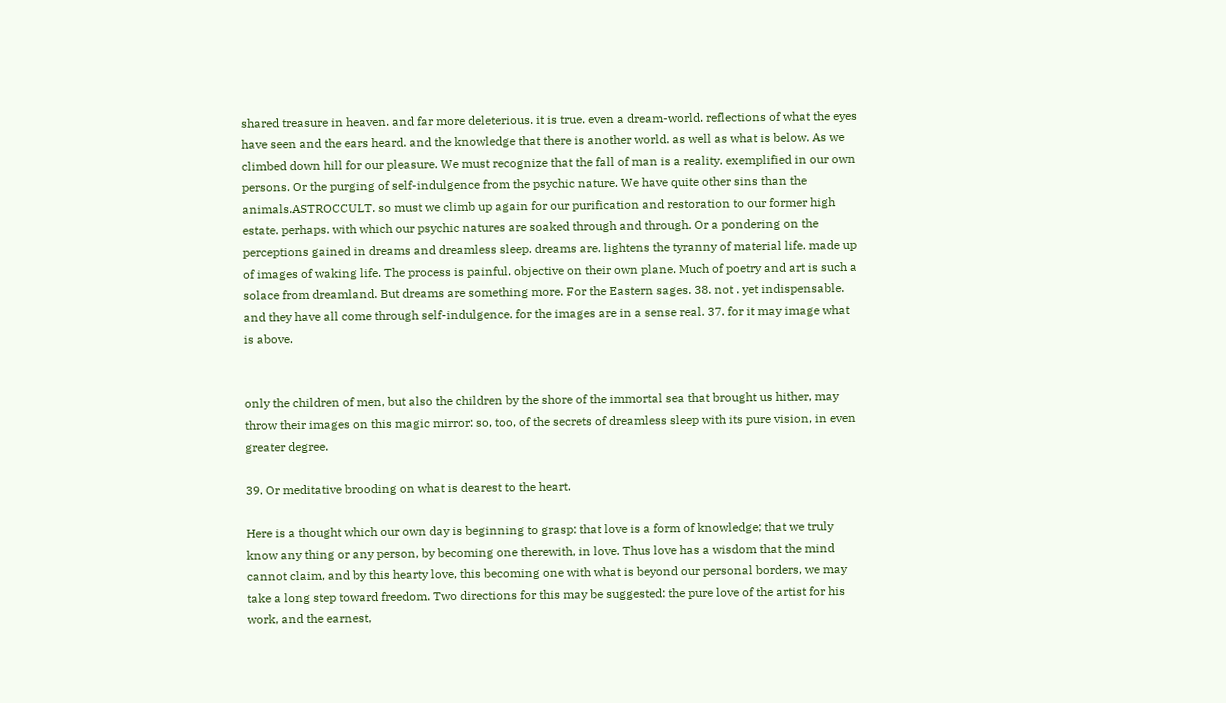shared treasure in heaven. and far more deleterious. it is true. even a dream-world. reflections of what the eyes have seen and the ears heard. and the knowledge that there is another world. as well as what is below. As we climbed down hill for our pleasure. We must recognize that the fall of man is a reality. exemplified in our own persons. Or the purging of self-indulgence from the psychic nature. We have quite other sins than the animals.ASTROCCULT. so must we climb up again for our purification and restoration to our former high estate. perhaps. with which our psychic natures are soaked through and through. Or a pondering on the perceptions gained in dreams and dreamless sleep. dreams are. lightens the tyranny of material life. made up of images of waking life. The process is painful. objective on their own plane. Much of poetry and art is such a solace from dreamland. But dreams are something more. For the Eastern sages. 38. not . yet indispensable. and they have all come through self-indulgence. for the images are in a sense real. 37. for it may image what is above.


only the children of men, but also the children by the shore of the immortal sea that brought us hither, may throw their images on this magic mirror: so, too, of the secrets of dreamless sleep with its pure vision, in even greater degree.

39. Or meditative brooding on what is dearest to the heart.

Here is a thought which our own day is beginning to grasp: that love is a form of knowledge; that we truly know any thing or any person, by becoming one therewith, in love. Thus love has a wisdom that the mind cannot claim, and by this hearty love, this becoming one with what is beyond our personal borders, we may take a long step toward freedom. Two directions for this may be suggested: the pure love of the artist for his work, and the earnest,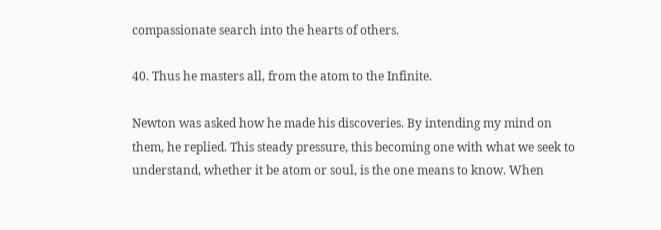compassionate search into the hearts of others.

40. Thus he masters all, from the atom to the Infinite.

Newton was asked how he made his discoveries. By intending my mind on them, he replied. This steady pressure, this becoming one with what we seek to understand, whether it be atom or soul, is the one means to know. When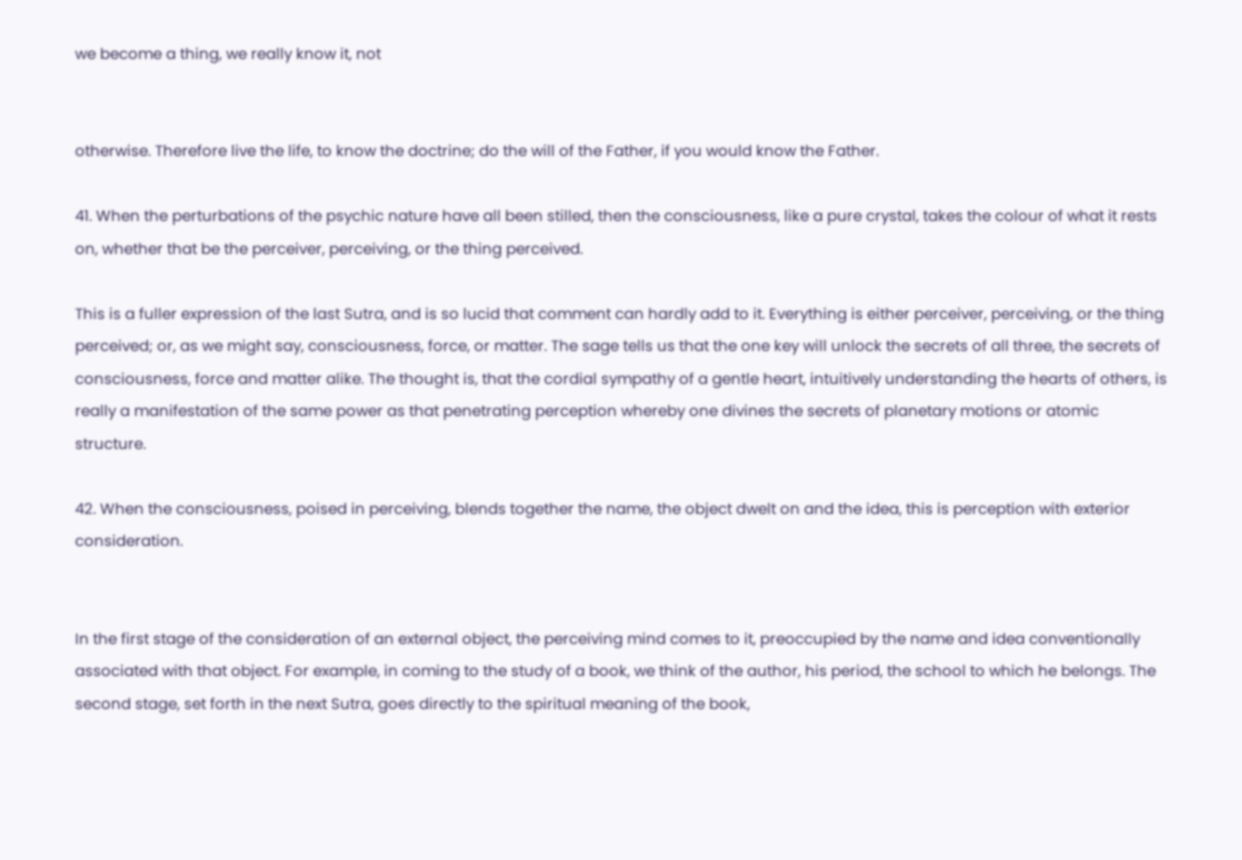we become a thing, we really know it, not


otherwise. Therefore live the life, to know the doctrine; do the will of the Father, if you would know the Father.

41. When the perturbations of the psychic nature have all been stilled, then the consciousness, like a pure crystal, takes the colour of what it rests on, whether that be the perceiver, perceiving, or the thing perceived.

This is a fuller expression of the last Sutra, and is so lucid that comment can hardly add to it. Everything is either perceiver, perceiving, or the thing perceived; or, as we might say, consciousness, force, or matter. The sage tells us that the one key will unlock the secrets of all three, the secrets of consciousness, force and matter alike. The thought is, that the cordial sympathy of a gentle heart, intuitively understanding the hearts of others, is really a manifestation of the same power as that penetrating perception whereby one divines the secrets of planetary motions or atomic structure.

42. When the consciousness, poised in perceiving, blends together the name, the object dwelt on and the idea, this is perception with exterior consideration.


In the first stage of the consideration of an external object, the perceiving mind comes to it, preoccupied by the name and idea conventionally associated with that object. For example, in coming to the study of a book, we think of the author, his period, the school to which he belongs. The second stage, set forth in the next Sutra, goes directly to the spiritual meaning of the book,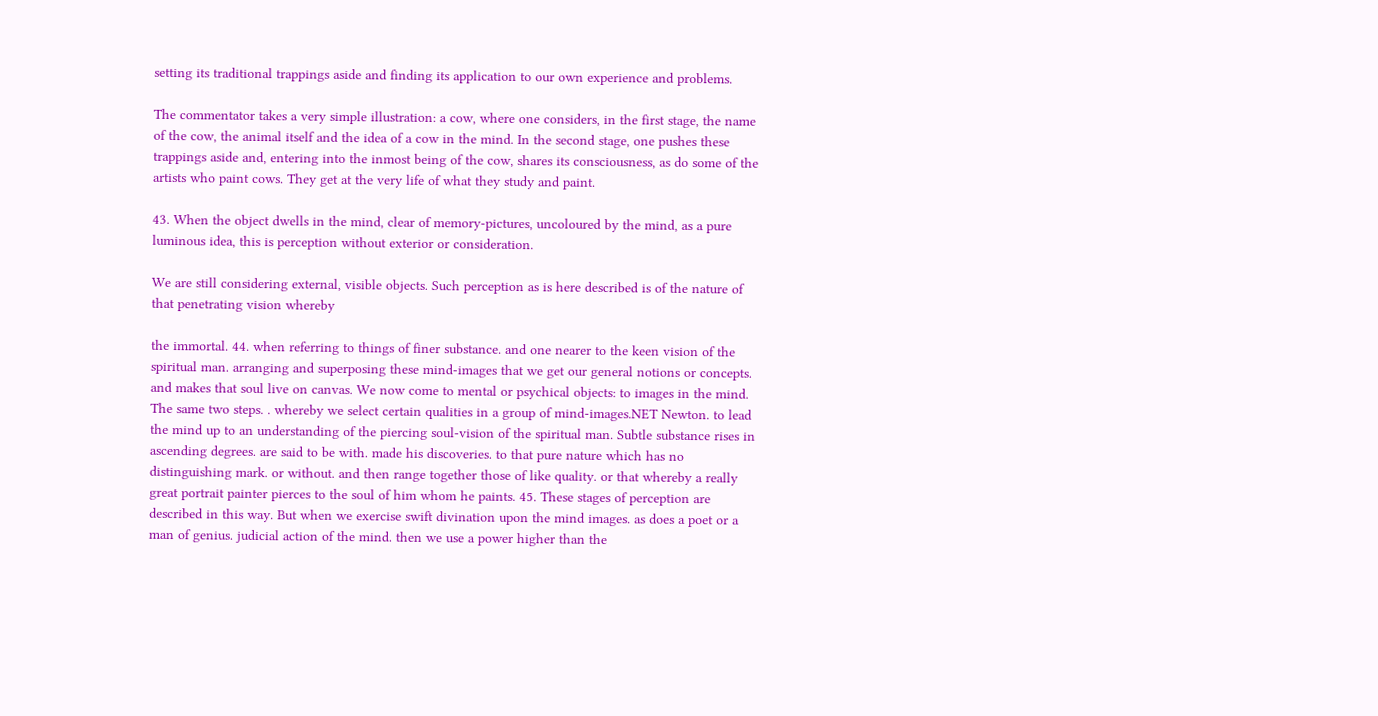setting its traditional trappings aside and finding its application to our own experience and problems.

The commentator takes a very simple illustration: a cow, where one considers, in the first stage, the name of the cow, the animal itself and the idea of a cow in the mind. In the second stage, one pushes these trappings aside and, entering into the inmost being of the cow, shares its consciousness, as do some of the artists who paint cows. They get at the very life of what they study and paint.

43. When the object dwells in the mind, clear of memory-pictures, uncoloured by the mind, as a pure luminous idea, this is perception without exterior or consideration.

We are still considering external, visible objects. Such perception as is here described is of the nature of that penetrating vision whereby

the immortal. 44. when referring to things of finer substance. and one nearer to the keen vision of the spiritual man. arranging and superposing these mind-images that we get our general notions or concepts. and makes that soul live on canvas. We now come to mental or psychical objects: to images in the mind. The same two steps. . whereby we select certain qualities in a group of mind-images.NET Newton. to lead the mind up to an understanding of the piercing soul-vision of the spiritual man. Subtle substance rises in ascending degrees. are said to be with. made his discoveries. to that pure nature which has no distinguishing mark. or without. and then range together those of like quality. or that whereby a really great portrait painter pierces to the soul of him whom he paints. 45. These stages of perception are described in this way. But when we exercise swift divination upon the mind images. as does a poet or a man of genius. judicial action of the mind. then we use a power higher than the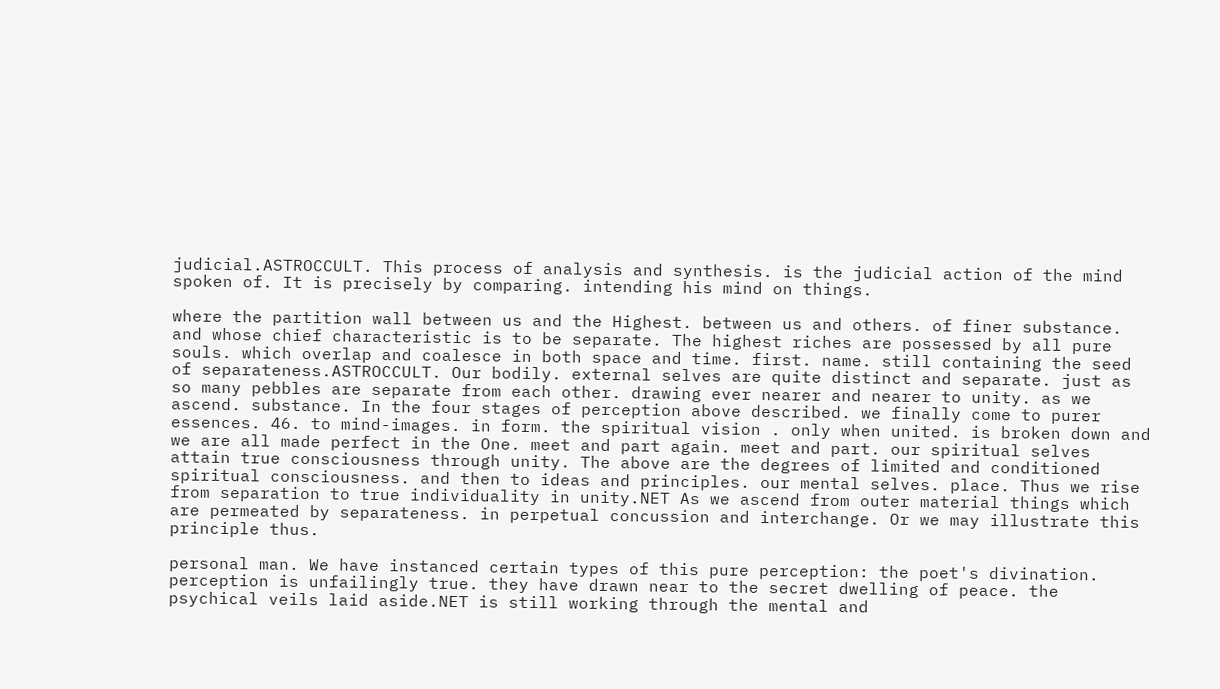judicial.ASTROCCULT. This process of analysis and synthesis. is the judicial action of the mind spoken of. It is precisely by comparing. intending his mind on things.

where the partition wall between us and the Highest. between us and others. of finer substance. and whose chief characteristic is to be separate. The highest riches are possessed by all pure souls. which overlap and coalesce in both space and time. first. name. still containing the seed of separateness.ASTROCCULT. Our bodily. external selves are quite distinct and separate. just as so many pebbles are separate from each other. drawing ever nearer and nearer to unity. as we ascend. substance. In the four stages of perception above described. we finally come to purer essences. 46. to mind-images. in form. the spiritual vision . only when united. is broken down and we are all made perfect in the One. meet and part again. meet and part. our spiritual selves attain true consciousness through unity. The above are the degrees of limited and conditioned spiritual consciousness. and then to ideas and principles. our mental selves. place. Thus we rise from separation to true individuality in unity.NET As we ascend from outer material things which are permeated by separateness. in perpetual concussion and interchange. Or we may illustrate this principle thus.

personal man. We have instanced certain types of this pure perception: the poet's divination. perception is unfailingly true. they have drawn near to the secret dwelling of peace. the psychical veils laid aside.NET is still working through the mental and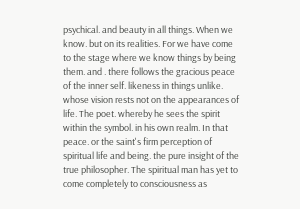psychical. and beauty in all things. When we know. but on its realities. For we have come to the stage where we know things by being them. and . there follows the gracious peace of the inner self. likeness in things unlike. whose vision rests not on the appearances of life. The poet. whereby he sees the spirit within the symbol. in his own realm. In that peace. or the saint's firm perception of spiritual life and being. the pure insight of the true philosopher. The spiritual man has yet to come completely to consciousness as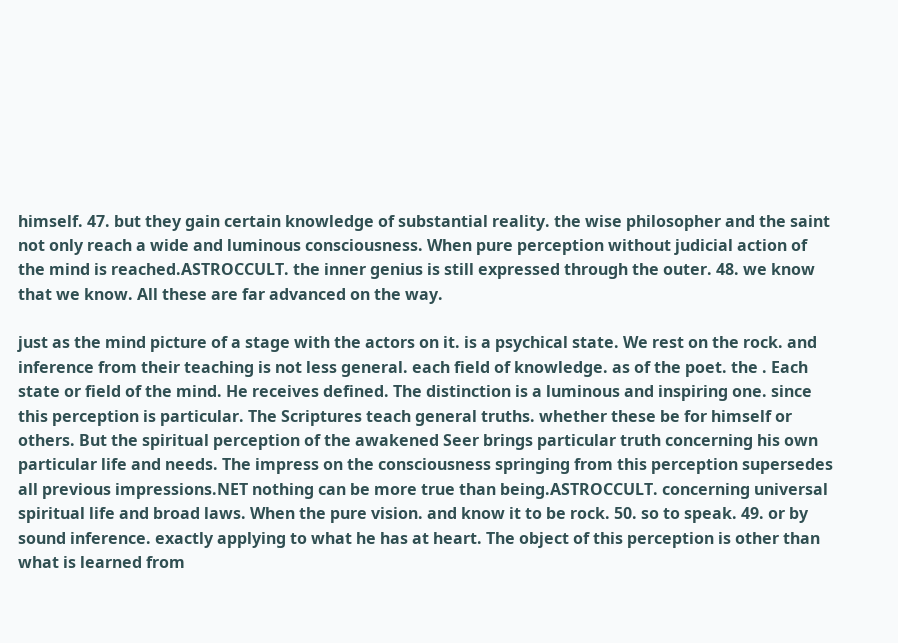himself. 47. but they gain certain knowledge of substantial reality. the wise philosopher and the saint not only reach a wide and luminous consciousness. When pure perception without judicial action of the mind is reached.ASTROCCULT. the inner genius is still expressed through the outer. 48. we know that we know. All these are far advanced on the way.

just as the mind picture of a stage with the actors on it. is a psychical state. We rest on the rock. and inference from their teaching is not less general. each field of knowledge. as of the poet. the . Each state or field of the mind. He receives defined. The distinction is a luminous and inspiring one. since this perception is particular. The Scriptures teach general truths. whether these be for himself or others. But the spiritual perception of the awakened Seer brings particular truth concerning his own particular life and needs. The impress on the consciousness springing from this perception supersedes all previous impressions.NET nothing can be more true than being.ASTROCCULT. concerning universal spiritual life and broad laws. When the pure vision. and know it to be rock. 50. so to speak. 49. or by sound inference. exactly applying to what he has at heart. The object of this perception is other than what is learned from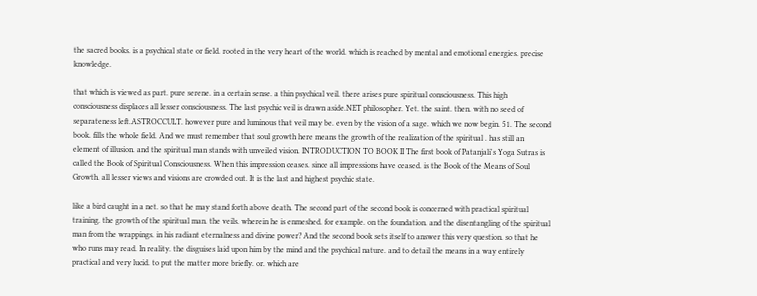the sacred books. is a psychical state or field. rooted in the very heart of the world. which is reached by mental and emotional energies. precise knowledge.

that which is viewed as part. pure serene. in a certain sense. a thin psychical veil. there arises pure spiritual consciousness. This high consciousness displaces all lesser consciousness. The last psychic veil is drawn aside.NET philosopher. Yet. the saint. then. with no seed of separateness left.ASTROCCULT. however pure and luminous that veil may be. even by the vision of a sage. which we now begin. 51. The second book. fills the whole field. And we must remember that soul growth here means the growth of the realization of the spiritual . has still an element of illusion. and the spiritual man stands with unveiled vision. INTRODUCTION TO BOOK II The first book of Patanjali's Yoga Sutras is called the Book of Spiritual Consciousness. When this impression ceases. since all impressions have ceased. is the Book of the Means of Soul Growth. all lesser views and visions are crowded out. It is the last and highest psychic state.

like a bird caught in a net. so that he may stand forth above death. The second part of the second book is concerned with practical spiritual training. the growth of the spiritual man. the veils. wherein he is enmeshed. for example. on the foundation. and the disentangling of the spiritual man from the wrappings. in his radiant eternalness and divine power? And the second book sets itself to answer this very question. so that he who runs may read. In reality. the disguises laid upon him by the mind and the psychical nature. and to detail the means in a way entirely practical and very lucid. to put the matter more briefly. or. which are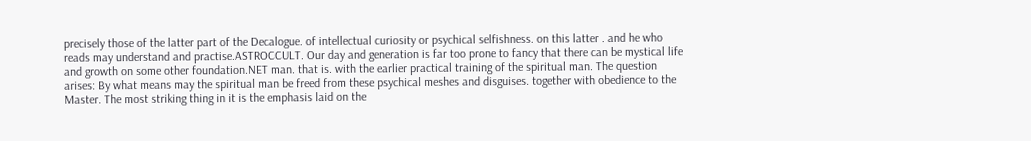precisely those of the latter part of the Decalogue. of intellectual curiosity or psychical selfishness. on this latter . and he who reads may understand and practise.ASTROCCULT. Our day and generation is far too prone to fancy that there can be mystical life and growth on some other foundation.NET man. that is. with the earlier practical training of the spiritual man. The question arises: By what means may the spiritual man be freed from these psychical meshes and disguises. together with obedience to the Master. The most striking thing in it is the emphasis laid on the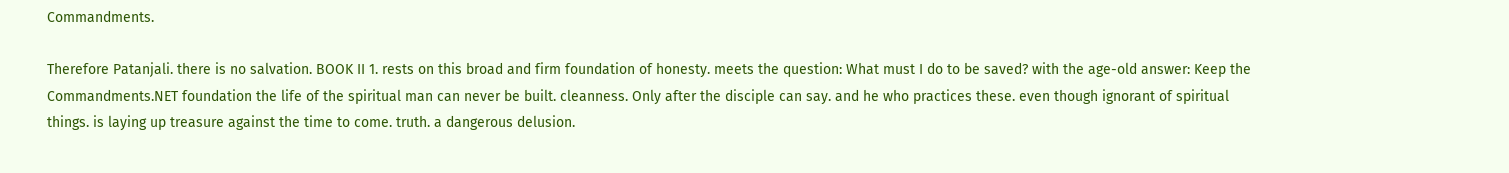Commandments.

Therefore Patanjali. there is no salvation. BOOK II 1. rests on this broad and firm foundation of honesty. meets the question: What must I do to be saved? with the age-old answer: Keep the Commandments.NET foundation the life of the spiritual man can never be built. cleanness. Only after the disciple can say. and he who practices these. even though ignorant of spiritual things. is laying up treasure against the time to come. truth. a dangerous delusion.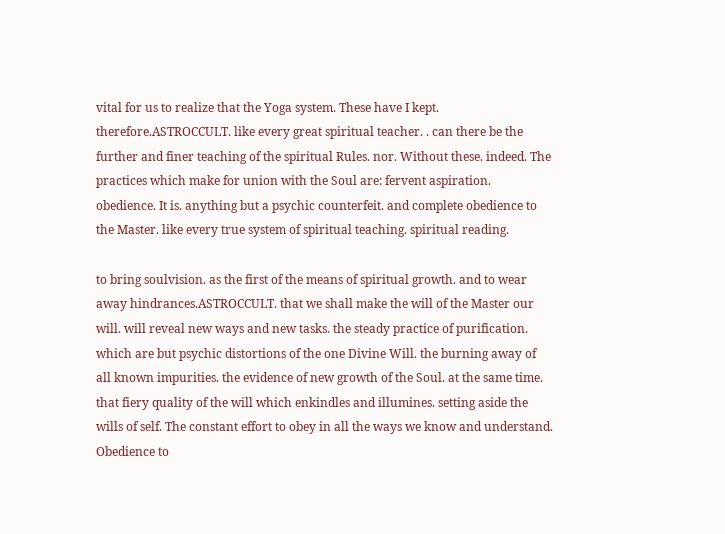vital for us to realize that the Yoga system. These have I kept. therefore.ASTROCCULT. like every great spiritual teacher. . can there be the further and finer teaching of the spiritual Rules. nor. Without these. indeed. The practices which make for union with the Soul are: fervent aspiration. obedience. It is. anything but a psychic counterfeit. and complete obedience to the Master. like every true system of spiritual teaching. spiritual reading.

to bring soulvision. as the first of the means of spiritual growth. and to wear away hindrances.ASTROCCULT. that we shall make the will of the Master our will. will reveal new ways and new tasks. the steady practice of purification. which are but psychic distortions of the one Divine Will. the burning away of all known impurities. the evidence of new growth of the Soul. at the same time. that fiery quality of the will which enkindles and illumines. setting aside the wills of self. The constant effort to obey in all the ways we know and understand. Obedience to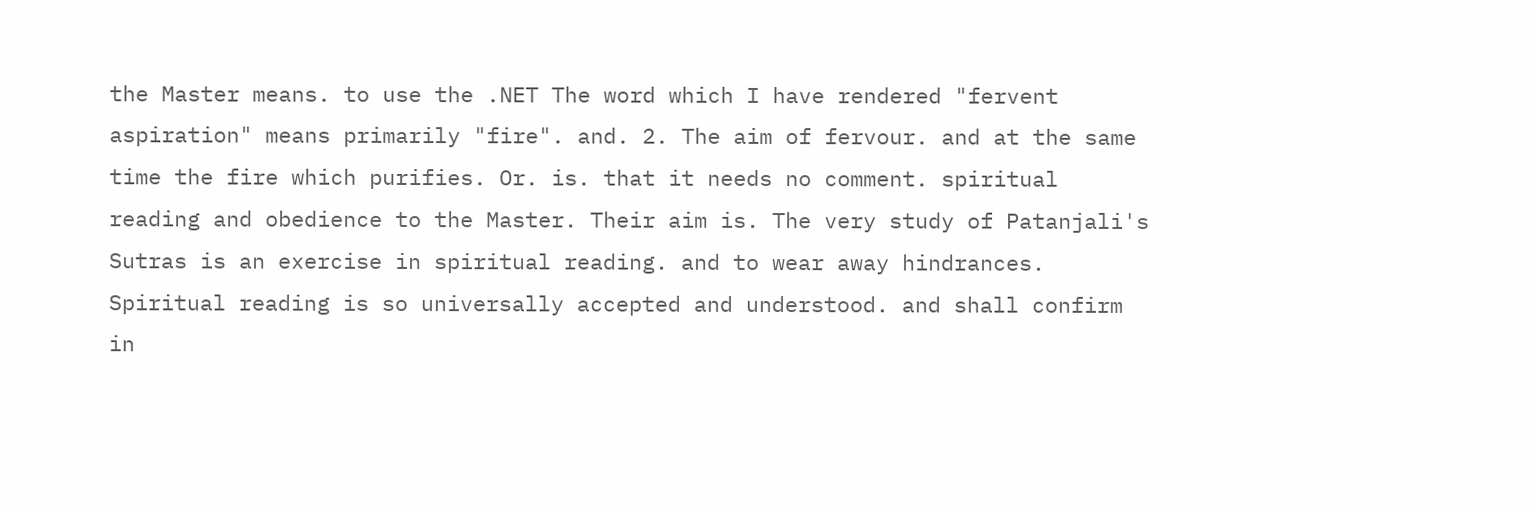the Master means. to use the .NET The word which I have rendered "fervent aspiration" means primarily "fire". and. 2. The aim of fervour. and at the same time the fire which purifies. Or. is. that it needs no comment. spiritual reading and obedience to the Master. Their aim is. The very study of Patanjali's Sutras is an exercise in spiritual reading. and to wear away hindrances. Spiritual reading is so universally accepted and understood. and shall confirm in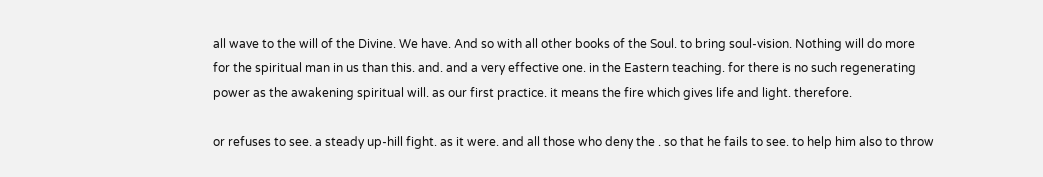all wave to the will of the Divine. We have. And so with all other books of the Soul. to bring soul-vision. Nothing will do more for the spiritual man in us than this. and. and a very effective one. in the Eastern teaching. for there is no such regenerating power as the awakening spiritual will. as our first practice. it means the fire which gives life and light. therefore.

or refuses to see. a steady up-hill fight. as it were. and all those who deny the . so that he fails to see. to help him also to throw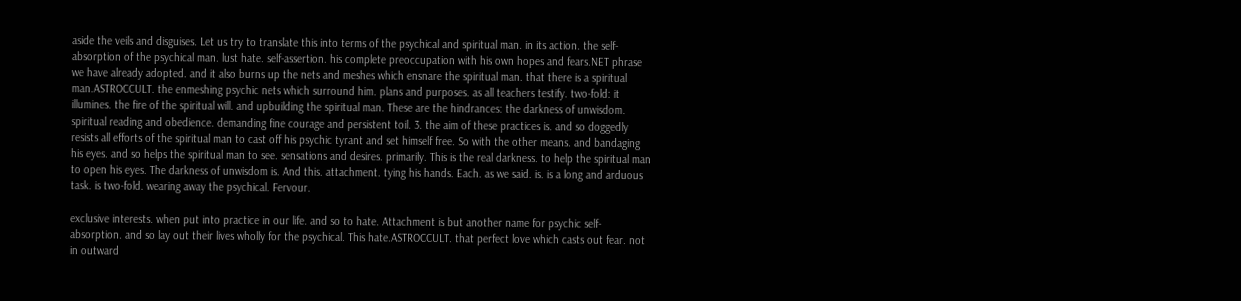aside the veils and disguises. Let us try to translate this into terms of the psychical and spiritual man. in its action. the self-absorption of the psychical man. lust hate. self-assertion. his complete preoccupation with his own hopes and fears.NET phrase we have already adopted. and it also burns up the nets and meshes which ensnare the spiritual man. that there is a spiritual man.ASTROCCULT. the enmeshing psychic nets which surround him. plans and purposes. as all teachers testify. two-fold: it illumines. the fire of the spiritual will. and upbuilding the spiritual man. These are the hindrances: the darkness of unwisdom. spiritual reading and obedience. demanding fine courage and persistent toil. 3. the aim of these practices is. and so doggedly resists all efforts of the spiritual man to cast off his psychic tyrant and set himself free. So with the other means. and bandaging his eyes. and so helps the spiritual man to see. sensations and desires. primarily. This is the real darkness. to help the spiritual man to open his eyes. The darkness of unwisdom is. And this. attachment. tying his hands. Each. as we said. is. is a long and arduous task. is two-fold. wearing away the psychical. Fervour.

exclusive interests. when put into practice in our life. and so to hate. Attachment is but another name for psychic self-absorption. and so lay out their lives wholly for the psychical. This hate.ASTROCCULT. that perfect love which casts out fear. not in outward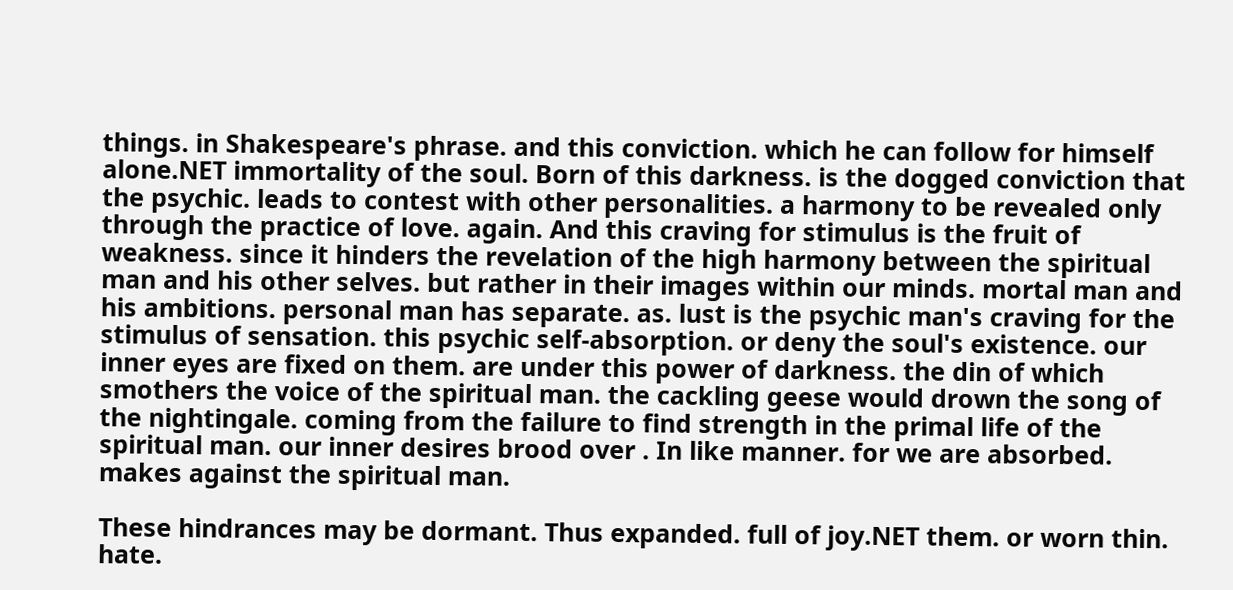things. in Shakespeare's phrase. and this conviction. which he can follow for himself alone.NET immortality of the soul. Born of this darkness. is the dogged conviction that the psychic. leads to contest with other personalities. a harmony to be revealed only through the practice of love. again. And this craving for stimulus is the fruit of weakness. since it hinders the revelation of the high harmony between the spiritual man and his other selves. but rather in their images within our minds. mortal man and his ambitions. personal man has separate. as. lust is the psychic man's craving for the stimulus of sensation. this psychic self-absorption. or deny the soul's existence. our inner eyes are fixed on them. are under this power of darkness. the din of which smothers the voice of the spiritual man. the cackling geese would drown the song of the nightingale. coming from the failure to find strength in the primal life of the spiritual man. our inner desires brood over . In like manner. for we are absorbed. makes against the spiritual man.

These hindrances may be dormant. Thus expanded. full of joy.NET them. or worn thin. hate.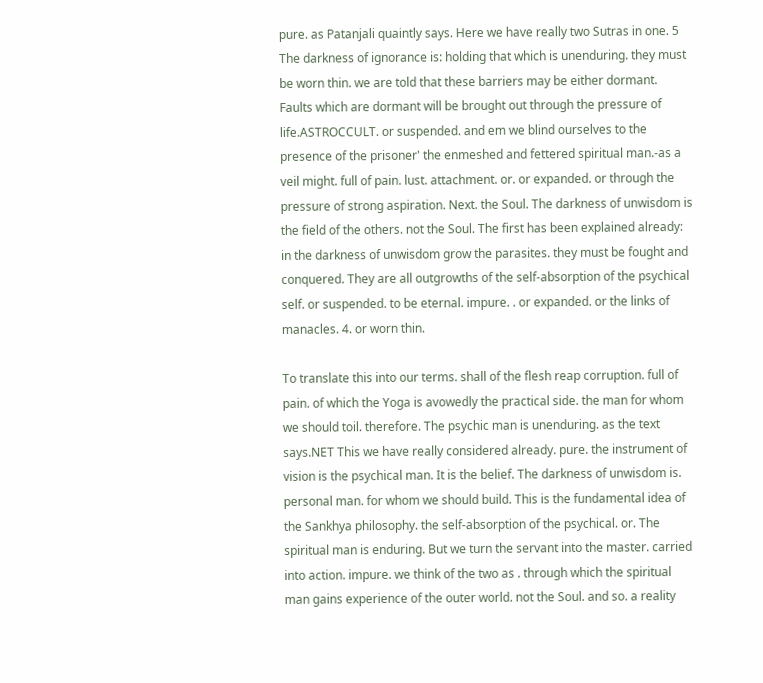pure. as Patanjali quaintly says. Here we have really two Sutras in one. 5 The darkness of ignorance is: holding that which is unenduring. they must be worn thin. we are told that these barriers may be either dormant. Faults which are dormant will be brought out through the pressure of life.ASTROCCULT. or suspended. and em we blind ourselves to the presence of the prisoner' the enmeshed and fettered spiritual man.-as a veil might. full of pain. lust. attachment. or. or expanded. or through the pressure of strong aspiration. Next. the Soul. The darkness of unwisdom is the field of the others. not the Soul. The first has been explained already: in the darkness of unwisdom grow the parasites. they must be fought and conquered. They are all outgrowths of the self-absorption of the psychical self. or suspended. to be eternal. impure. . or expanded. or the links of manacles. 4. or worn thin.

To translate this into our terms. shall of the flesh reap corruption. full of pain. of which the Yoga is avowedly the practical side. the man for whom we should toil. therefore. The psychic man is unenduring. as the text says.NET This we have really considered already. pure. the instrument of vision is the psychical man. It is the belief. The darkness of unwisdom is. personal man. for whom we should build. This is the fundamental idea of the Sankhya philosophy. the self-absorption of the psychical. or. The spiritual man is enduring. But we turn the servant into the master. carried into action. impure. we think of the two as . through which the spiritual man gains experience of the outer world. not the Soul. and so. a reality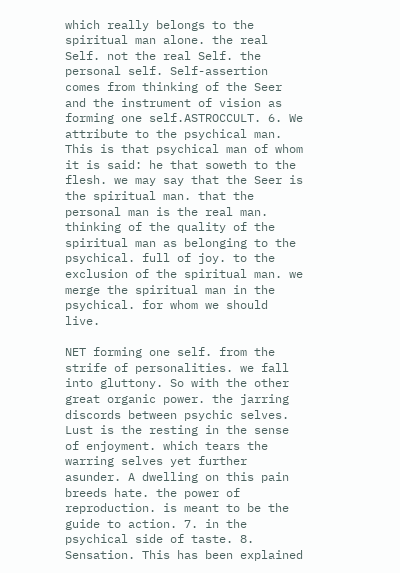which really belongs to the spiritual man alone. the real Self. not the real Self. the personal self. Self-assertion comes from thinking of the Seer and the instrument of vision as forming one self.ASTROCCULT. 6. We attribute to the psychical man. This is that psychical man of whom it is said: he that soweth to the flesh. we may say that the Seer is the spiritual man. that the personal man is the real man. thinking of the quality of the spiritual man as belonging to the psychical. full of joy. to the exclusion of the spiritual man. we merge the spiritual man in the psychical. for whom we should live.

NET forming one self. from the strife of personalities. we fall into gluttony. So with the other great organic power. the jarring discords between psychic selves. Lust is the resting in the sense of enjoyment. which tears the warring selves yet further asunder. A dwelling on this pain breeds hate. the power of reproduction. is meant to be the guide to action. 7. in the psychical side of taste. 8. Sensation. This has been explained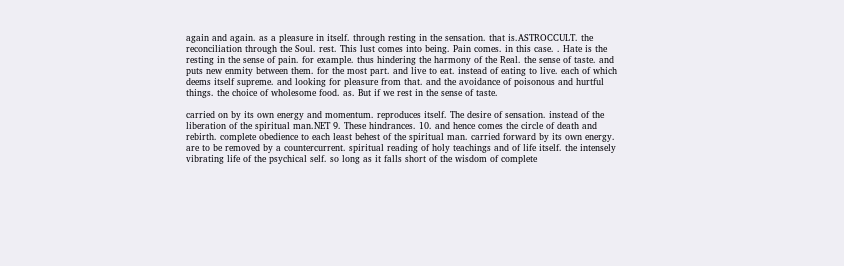again and again. as a pleasure in itself. through resting in the sensation. that is.ASTROCCULT. the reconciliation through the Soul. rest. This lust comes into being. Pain comes. in this case. . Hate is the resting in the sense of pain. for example. thus hindering the harmony of the Real. the sense of taste. and puts new enmity between them. for the most part. and live to eat. instead of eating to live. each of which deems itself supreme. and looking for pleasure from that. and the avoidance of poisonous and hurtful things. the choice of wholesome food. as. But if we rest in the sense of taste.

carried on by its own energy and momentum. reproduces itself. The desire of sensation. instead of the liberation of the spiritual man.NET 9. These hindrances. 10. and hence comes the circle of death and rebirth. complete obedience to each least behest of the spiritual man. carried forward by its own energy. are to be removed by a countercurrent. spiritual reading of holy teachings and of life itself. the intensely vibrating life of the psychical self. so long as it falls short of the wisdom of complete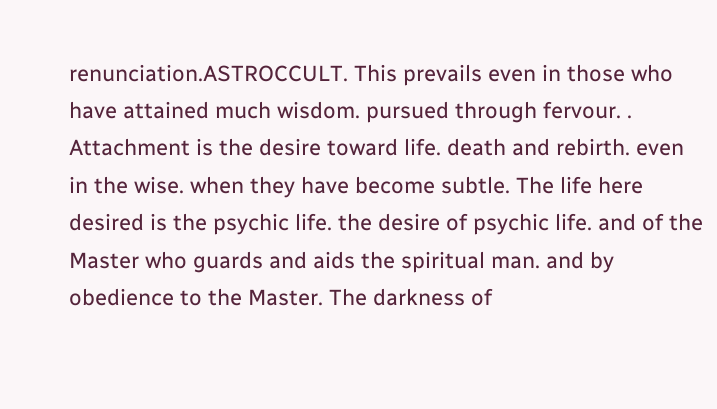renunciation.ASTROCCULT. This prevails even in those who have attained much wisdom. pursued through fervour. . Attachment is the desire toward life. death and rebirth. even in the wise. when they have become subtle. The life here desired is the psychic life. the desire of psychic life. and of the Master who guards and aids the spiritual man. and by obedience to the Master. The darkness of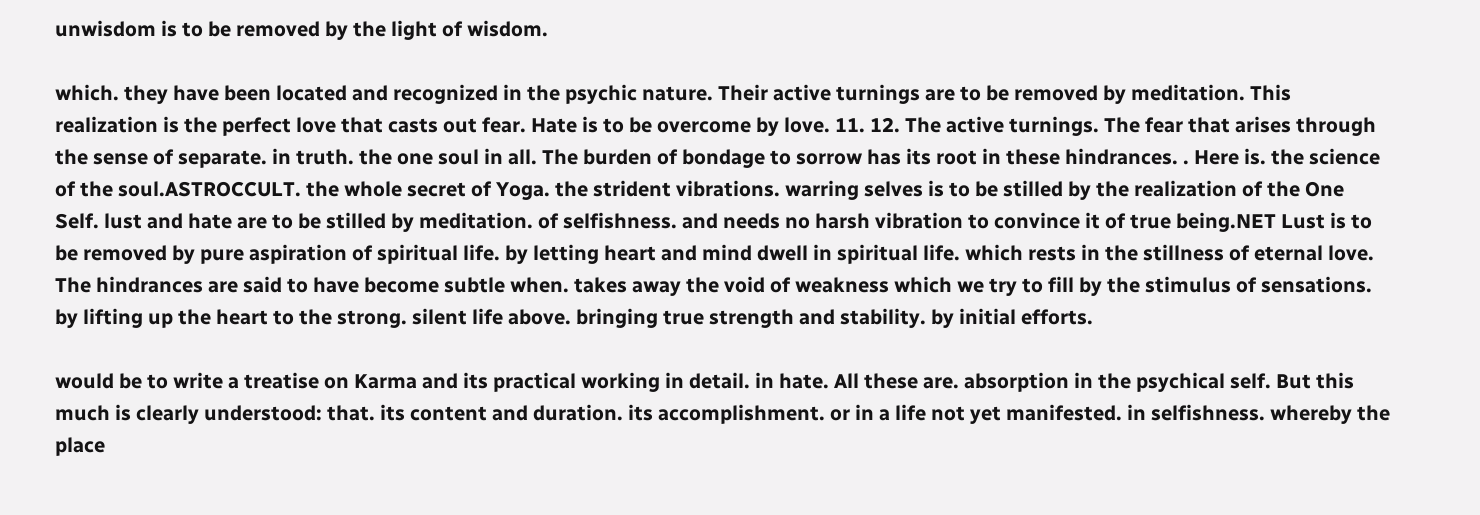unwisdom is to be removed by the light of wisdom.

which. they have been located and recognized in the psychic nature. Their active turnings are to be removed by meditation. This realization is the perfect love that casts out fear. Hate is to be overcome by love. 11. 12. The active turnings. The fear that arises through the sense of separate. in truth. the one soul in all. The burden of bondage to sorrow has its root in these hindrances. . Here is. the science of the soul.ASTROCCULT. the whole secret of Yoga. the strident vibrations. warring selves is to be stilled by the realization of the One Self. lust and hate are to be stilled by meditation. of selfishness. and needs no harsh vibration to convince it of true being.NET Lust is to be removed by pure aspiration of spiritual life. by letting heart and mind dwell in spiritual life. which rests in the stillness of eternal love. The hindrances are said to have become subtle when. takes away the void of weakness which we try to fill by the stimulus of sensations. by lifting up the heart to the strong. silent life above. bringing true strength and stability. by initial efforts.

would be to write a treatise on Karma and its practical working in detail. in hate. All these are. absorption in the psychical self. But this much is clearly understood: that. its content and duration. its accomplishment. or in a life not yet manifested. in selfishness. whereby the place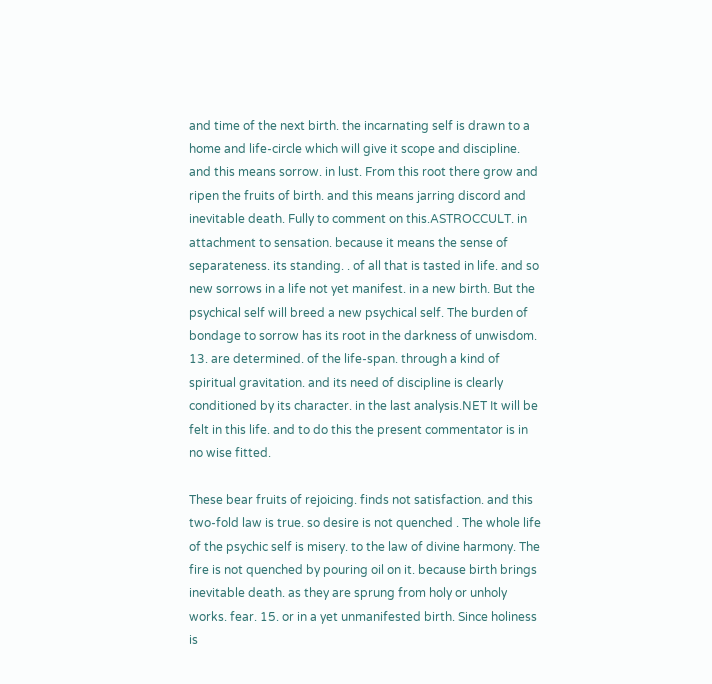and time of the next birth. the incarnating self is drawn to a home and life-circle which will give it scope and discipline. and this means sorrow. in lust. From this root there grow and ripen the fruits of birth. and this means jarring discord and inevitable death. Fully to comment on this.ASTROCCULT. in attachment to sensation. because it means the sense of separateness. its standing. . of all that is tasted in life. and so new sorrows in a life not yet manifest. in a new birth. But the psychical self will breed a new psychical self. The burden of bondage to sorrow has its root in the darkness of unwisdom. 13. are determined. of the life-span. through a kind of spiritual gravitation. and its need of discipline is clearly conditioned by its character. in the last analysis.NET It will be felt in this life. and to do this the present commentator is in no wise fitted.

These bear fruits of rejoicing. finds not satisfaction. and this two-fold law is true. so desire is not quenched . The whole life of the psychic self is misery. to the law of divine harmony. The fire is not quenched by pouring oil on it. because birth brings inevitable death. as they are sprung from holy or unholy works. fear. 15. or in a yet unmanifested birth. Since holiness is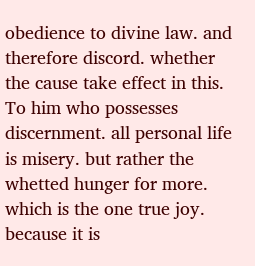obedience to divine law. and therefore discord. whether the cause take effect in this. To him who possesses discernment. all personal life is misery. but rather the whetted hunger for more. which is the one true joy. because it is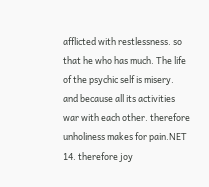afflicted with restlessness. so that he who has much. The life of the psychic self is misery. and because all its activities war with each other. therefore unholiness makes for pain.NET 14. therefore joy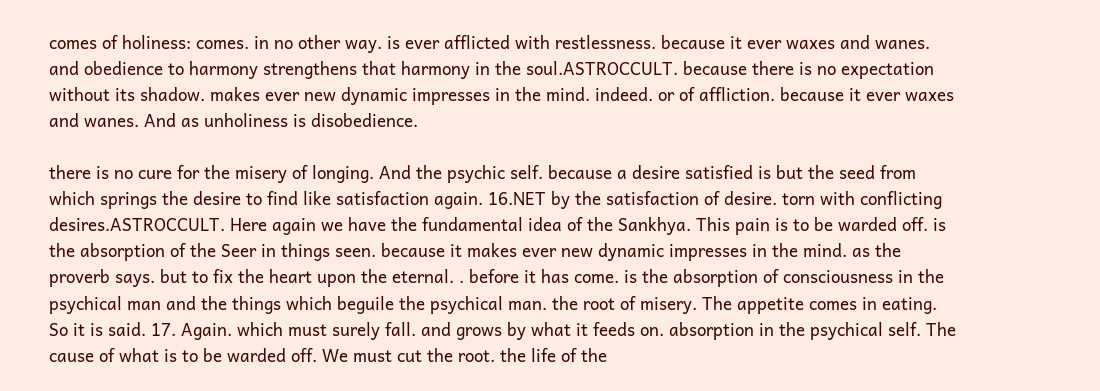comes of holiness: comes. in no other way. is ever afflicted with restlessness. because it ever waxes and wanes. and obedience to harmony strengthens that harmony in the soul.ASTROCCULT. because there is no expectation without its shadow. makes ever new dynamic impresses in the mind. indeed. or of affliction. because it ever waxes and wanes. And as unholiness is disobedience.

there is no cure for the misery of longing. And the psychic self. because a desire satisfied is but the seed from which springs the desire to find like satisfaction again. 16.NET by the satisfaction of desire. torn with conflicting desires.ASTROCCULT. Here again we have the fundamental idea of the Sankhya. This pain is to be warded off. is the absorption of the Seer in things seen. because it makes ever new dynamic impresses in the mind. as the proverb says. but to fix the heart upon the eternal. . before it has come. is the absorption of consciousness in the psychical man and the things which beguile the psychical man. the root of misery. The appetite comes in eating. So it is said. 17. Again. which must surely fall. and grows by what it feeds on. absorption in the psychical self. The cause of what is to be warded off. We must cut the root. the life of the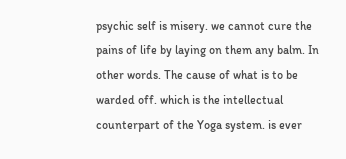psychic self is misery. we cannot cure the pains of life by laying on them any balm. In other words. The cause of what is to be warded off. which is the intellectual counterpart of the Yoga system. is ever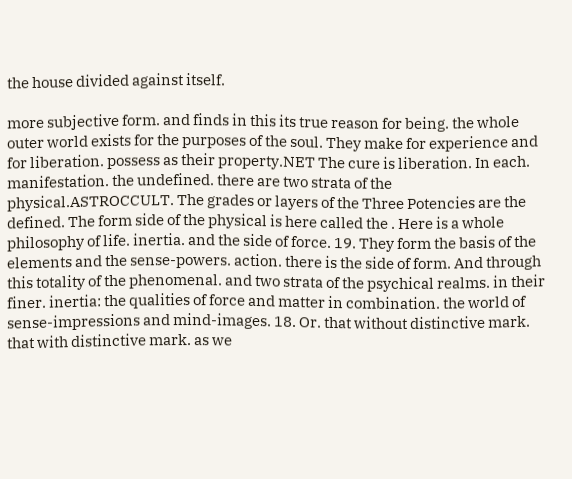the house divided against itself.

more subjective form. and finds in this its true reason for being. the whole outer world exists for the purposes of the soul. They make for experience and for liberation. possess as their property.NET The cure is liberation. In each. manifestation. the undefined. there are two strata of the physical.ASTROCCULT. The grades or layers of the Three Potencies are the defined. The form side of the physical is here called the . Here is a whole philosophy of life. inertia. and the side of force. 19. They form the basis of the elements and the sense-powers. action. there is the side of form. And through this totality of the phenomenal. and two strata of the psychical realms. in their finer. inertia: the qualities of force and matter in combination. the world of sense-impressions and mind-images. 18. Or. that without distinctive mark. that with distinctive mark. as we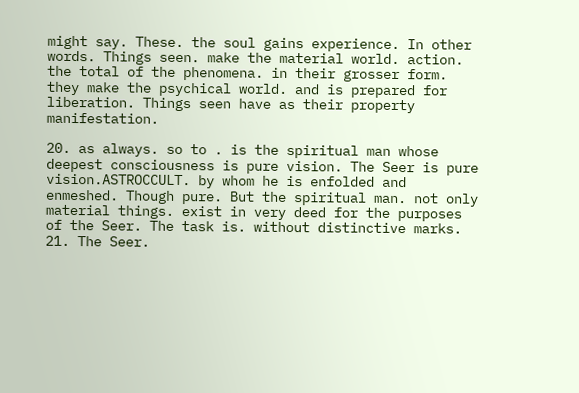might say. These. the soul gains experience. In other words. Things seen. make the material world. action. the total of the phenomena. in their grosser form. they make the psychical world. and is prepared for liberation. Things seen have as their property manifestation.

20. as always. so to . is the spiritual man whose deepest consciousness is pure vision. The Seer is pure vision.ASTROCCULT. by whom he is enfolded and enmeshed. Though pure. But the spiritual man. not only material things. exist in very deed for the purposes of the Seer. The task is. without distinctive marks. 21. The Seer.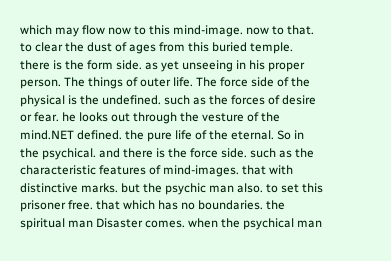which may flow now to this mind-image. now to that. to clear the dust of ages from this buried temple. there is the form side. as yet unseeing in his proper person. The things of outer life. The force side of the physical is the undefined. such as the forces of desire or fear. he looks out through the vesture of the mind.NET defined. the pure life of the eternal. So in the psychical. and there is the force side. such as the characteristic features of mind-images. that with distinctive marks. but the psychic man also. to set this prisoner free. that which has no boundaries. the spiritual man Disaster comes. when the psychical man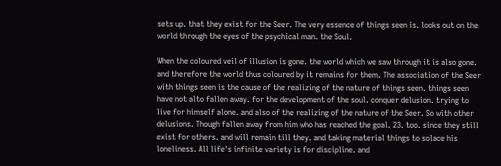sets up. that they exist for the Seer. The very essence of things seen is. looks out on the world through the eyes of the psychical man. the Soul.

When the coloured veil of illusion is gone. the world which we saw through it is also gone. and therefore the world thus coloured by it remains for them. The association of the Seer with things seen is the cause of the realizing of the nature of things seen. things seen have not alto fallen away. for the development of the soul. conquer delusion. trying to live for himself alone. and also of the realizing of the nature of the Seer. So with other delusions. Though fallen away from him who has reached the goal. 23. too. since they still exist for others. and will remain till they. and taking material things to solace his loneliness. All life's infinite variety is for discipline. and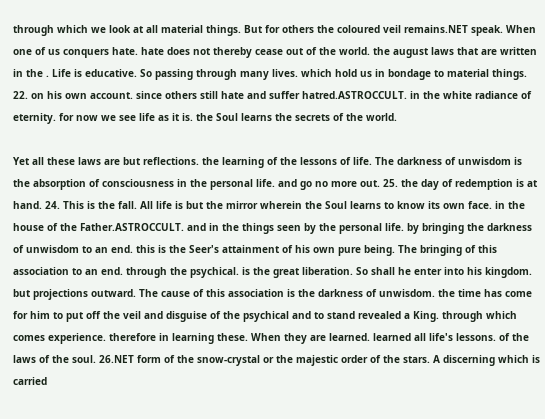through which we look at all material things. But for others the coloured veil remains.NET speak. When one of us conquers hate. hate does not thereby cease out of the world. the august laws that are written in the . Life is educative. So passing through many lives. which hold us in bondage to material things. 22. on his own account. since others still hate and suffer hatred.ASTROCCULT. in the white radiance of eternity. for now we see life as it is. the Soul learns the secrets of the world.

Yet all these laws are but reflections. the learning of the lessons of life. The darkness of unwisdom is the absorption of consciousness in the personal life. and go no more out. 25. the day of redemption is at hand. 24. This is the fall. All life is but the mirror wherein the Soul learns to know its own face. in the house of the Father.ASTROCCULT. and in the things seen by the personal life. by bringing the darkness of unwisdom to an end. this is the Seer's attainment of his own pure being. The bringing of this association to an end. through the psychical. is the great liberation. So shall he enter into his kingdom. but projections outward. The cause of this association is the darkness of unwisdom. the time has come for him to put off the veil and disguise of the psychical and to stand revealed a King. through which comes experience. therefore in learning these. When they are learned. learned all life's lessons. of the laws of the soul. 26.NET form of the snow-crystal or the majestic order of the stars. A discerning which is carried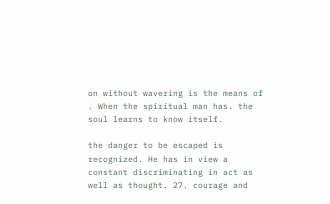on without wavering is the means of . When the spiritual man has. the soul learns to know itself.

the danger to be escaped is recognized. He has in view a constant discriminating in act as well as thought. 27. courage and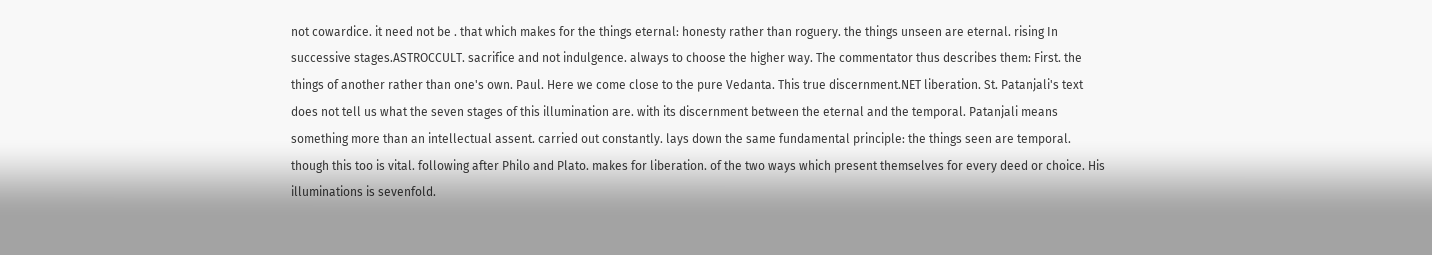not cowardice. it need not be . that which makes for the things eternal: honesty rather than roguery. the things unseen are eternal. rising In successive stages.ASTROCCULT. sacrifice and not indulgence. always to choose the higher way. The commentator thus describes them: First. the things of another rather than one's own. Paul. Here we come close to the pure Vedanta. This true discernment.NET liberation. St. Patanjali's text does not tell us what the seven stages of this illumination are. with its discernment between the eternal and the temporal. Patanjali means something more than an intellectual assent. carried out constantly. lays down the same fundamental principle: the things seen are temporal. though this too is vital. following after Philo and Plato. makes for liberation. of the two ways which present themselves for every deed or choice. His illuminations is sevenfold.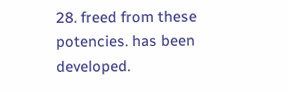28. freed from these potencies. has been developed.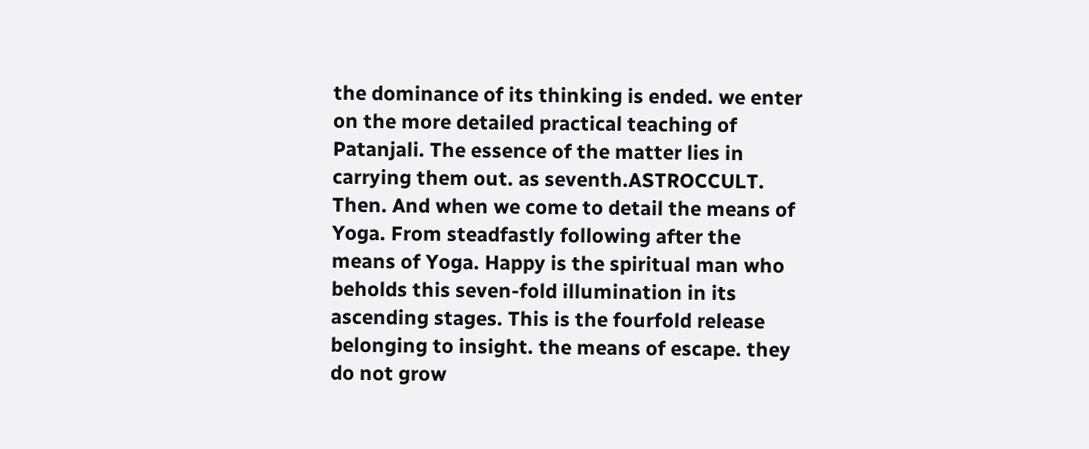the dominance of its thinking is ended. we enter on the more detailed practical teaching of Patanjali. The essence of the matter lies in carrying them out. as seventh.ASTROCCULT. Then. And when we come to detail the means of Yoga. From steadfastly following after the means of Yoga. Happy is the spiritual man who beholds this seven-fold illumination in its ascending stages. This is the fourfold release belonging to insight. the means of escape. they do not grow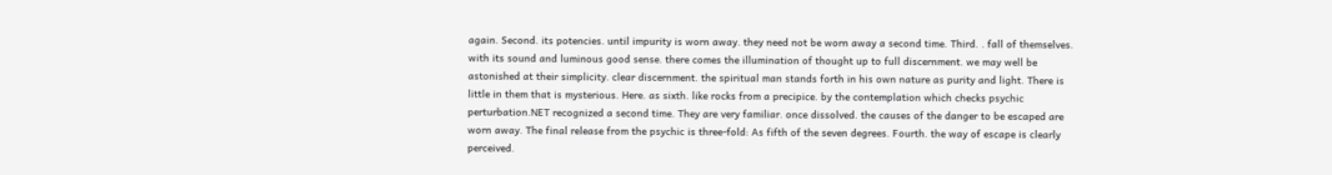again. Second. its potencies. until impurity is worn away. they need not be worn away a second time. Third. . fall of themselves. with its sound and luminous good sense. there comes the illumination of thought up to full discernment. we may well be astonished at their simplicity. clear discernment. the spiritual man stands forth in his own nature as purity and light. There is little in them that is mysterious. Here. as sixth. like rocks from a precipice. by the contemplation which checks psychic perturbation.NET recognized a second time. They are very familiar. once dissolved. the causes of the danger to be escaped are worn away. The final release from the psychic is three-fold: As fifth of the seven degrees. Fourth. the way of escape is clearly perceived.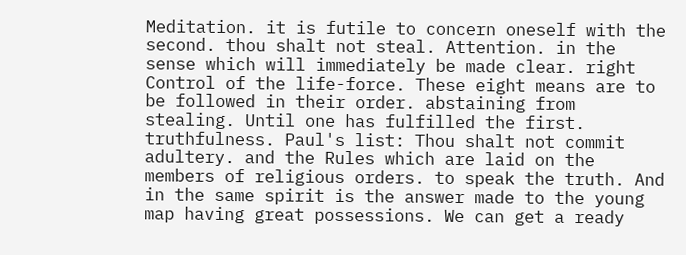Meditation. it is futile to concern oneself with the second. thou shalt not steal. Attention. in the sense which will immediately be made clear. right Control of the life-force. These eight means are to be followed in their order. abstaining from stealing. Until one has fulfilled the first. truthfulness. Paul's list: Thou shalt not commit adultery. and the Rules which are laid on the members of religious orders. to speak the truth. And in the same spirit is the answer made to the young map having great possessions. We can get a ready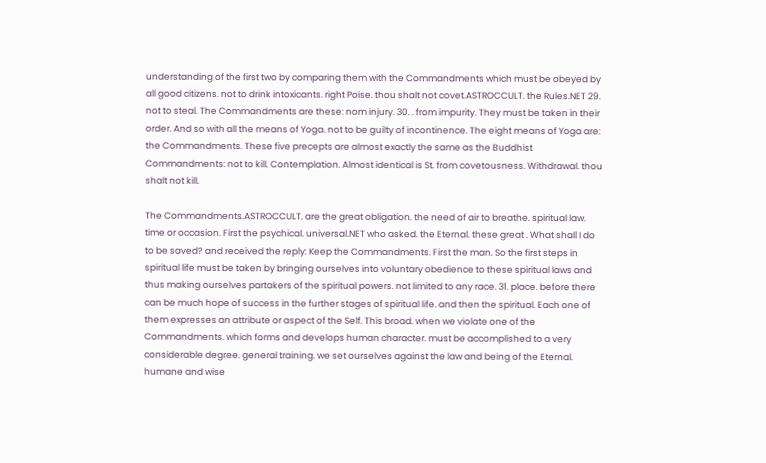understanding of the first two by comparing them with the Commandments which must be obeyed by all good citizens. not to drink intoxicants. right Poise. thou shalt not covet.ASTROCCULT. the Rules.NET 29. not to steal. The Commandments are these: nom injury. 30. . from impurity. They must be taken in their order. And so with all the means of Yoga. not to be guilty of incontinence. The eight means of Yoga are: the Commandments. These five precepts are almost exactly the same as the Buddhist Commandments: not to kill. Contemplation. Almost identical is St. from covetousness. Withdrawal. thou shalt not kill.

The Commandments.ASTROCCULT. are the great obligation. the need of air to breathe. spiritual law. time or occasion. First the psychical. universal.NET who asked. the Eternal. these great . What shall I do to be saved? and received the reply: Keep the Commandments. First the man. So the first steps in spiritual life must be taken by bringing ourselves into voluntary obedience to these spiritual laws and thus making ourselves partakers of the spiritual powers. not limited to any race. 31. place. before there can be much hope of success in the further stages of spiritual life. and then the spiritual. Each one of them expresses an attribute or aspect of the Self. This broad. when we violate one of the Commandments. which forms and develops human character. must be accomplished to a very considerable degree. general training. we set ourselves against the law and being of the Eternal. humane and wise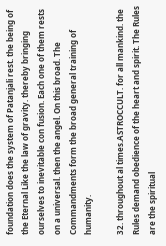foundation does the system of Patanjali rest. the being of the Eternal Like the law of gravity. thereby bringing ourselves to inevitable con fusion. Each one of them rests on a universal. then the angel. On this broad. The Commandments form the broad general training of humanity.

32. throughout al times.ASTROCCULT. for all mankind. the Rules demand obedience of the heart and spirit. The Rules are the spiritual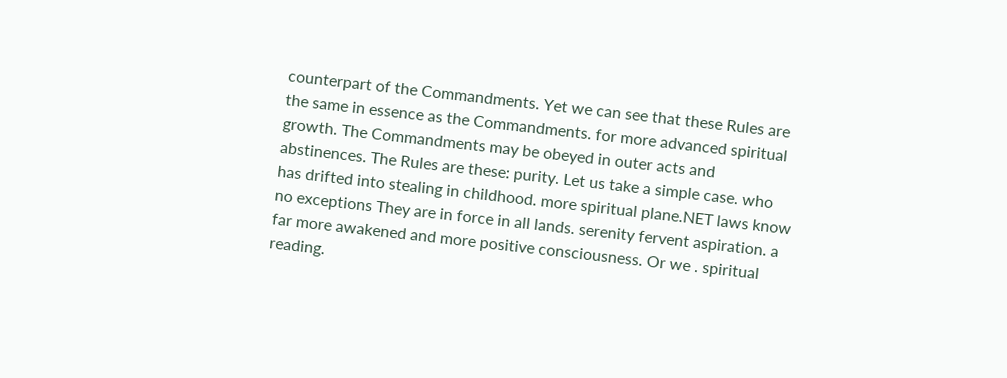counterpart of the Commandments. Yet we can see that these Rules are the same in essence as the Commandments. for more advanced spiritual growth. The Commandments may be obeyed in outer acts and abstinences. The Rules are these: purity. Let us take a simple case. who has drifted into stealing in childhood. more spiritual plane.NET laws know no exceptions They are in force in all lands. serenity fervent aspiration. a far more awakened and more positive consciousness. Or we . spiritual reading.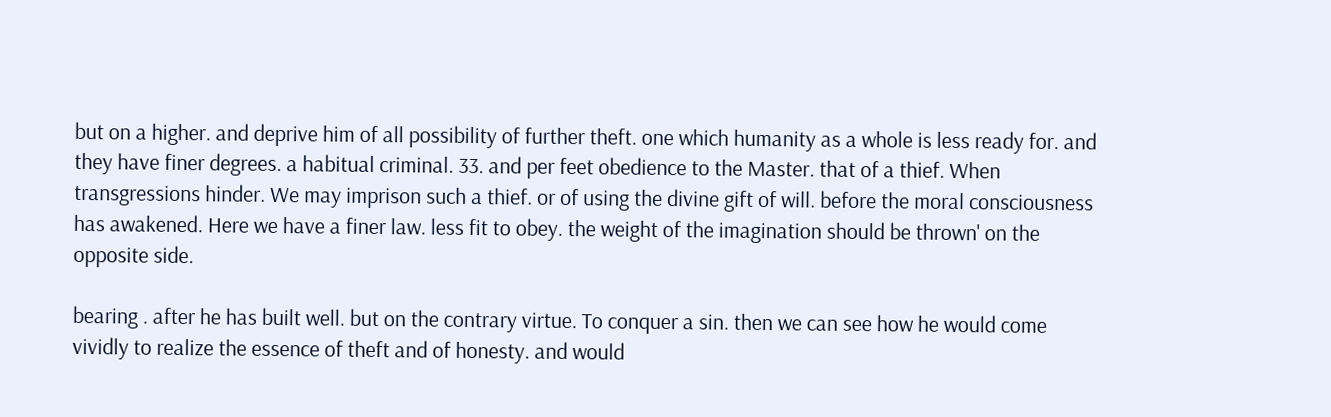but on a higher. and deprive him of all possibility of further theft. one which humanity as a whole is less ready for. and they have finer degrees. a habitual criminal. 33. and per feet obedience to the Master. that of a thief. When transgressions hinder. We may imprison such a thief. or of using the divine gift of will. before the moral consciousness has awakened. Here we have a finer law. less fit to obey. the weight of the imagination should be thrown' on the opposite side.

bearing . after he has built well. but on the contrary virtue. To conquer a sin. then we can see how he would come vividly to realize the essence of theft and of honesty. and would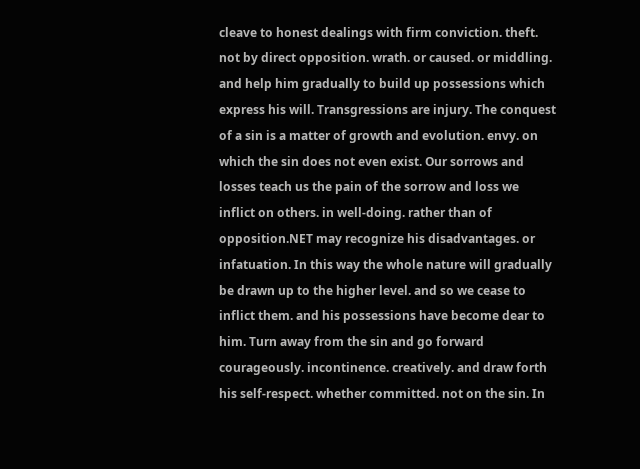cleave to honest dealings with firm conviction. theft. not by direct opposition. wrath. or caused. or middling. and help him gradually to build up possessions which express his will. Transgressions are injury. The conquest of a sin is a matter of growth and evolution. envy. on which the sin does not even exist. Our sorrows and losses teach us the pain of the sorrow and loss we inflict on others. in well-doing. rather than of opposition.NET may recognize his disadvantages. or infatuation. In this way the whole nature will gradually be drawn up to the higher level. and so we cease to inflict them. and his possessions have become dear to him. Turn away from the sin and go forward courageously. incontinence. creatively. and draw forth his self-respect. whether committed. not on the sin. In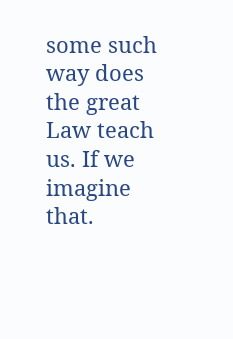some such way does the great Law teach us. If we imagine that.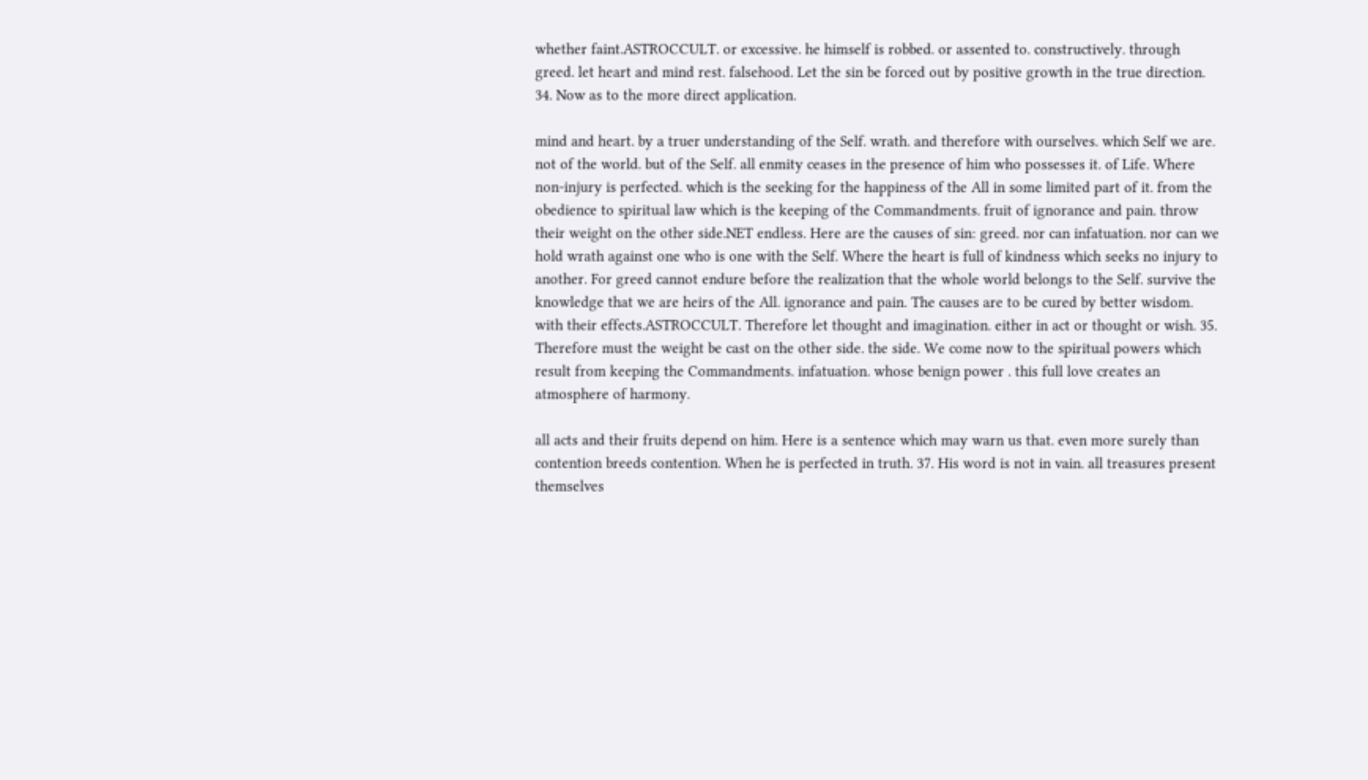whether faint.ASTROCCULT. or excessive. he himself is robbed. or assented to. constructively. through greed. let heart and mind rest. falsehood. Let the sin be forced out by positive growth in the true direction. 34. Now as to the more direct application.

mind and heart. by a truer understanding of the Self. wrath. and therefore with ourselves. which Self we are. not of the world. but of the Self. all enmity ceases in the presence of him who possesses it. of Life. Where non-injury is perfected. which is the seeking for the happiness of the All in some limited part of it. from the obedience to spiritual law which is the keeping of the Commandments. fruit of ignorance and pain. throw their weight on the other side.NET endless. Here are the causes of sin: greed. nor can infatuation. nor can we hold wrath against one who is one with the Self. Where the heart is full of kindness which seeks no injury to another. For greed cannot endure before the realization that the whole world belongs to the Self. survive the knowledge that we are heirs of the All. ignorance and pain. The causes are to be cured by better wisdom. with their effects.ASTROCCULT. Therefore let thought and imagination. either in act or thought or wish. 35. Therefore must the weight be cast on the other side. the side. We come now to the spiritual powers which result from keeping the Commandments. infatuation. whose benign power . this full love creates an atmosphere of harmony.

all acts and their fruits depend on him. Here is a sentence which may warn us that. even more surely than contention breeds contention. When he is perfected in truth. 37. His word is not in vain. all treasures present themselves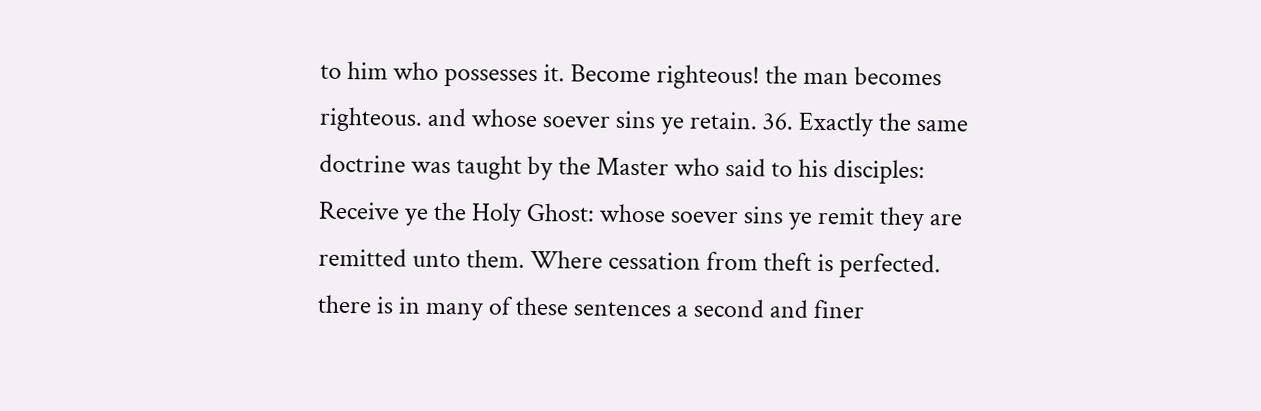to him who possesses it. Become righteous! the man becomes righteous. and whose soever sins ye retain. 36. Exactly the same doctrine was taught by the Master who said to his disciples: Receive ye the Holy Ghost: whose soever sins ye remit they are remitted unto them. Where cessation from theft is perfected. there is in many of these sentences a second and finer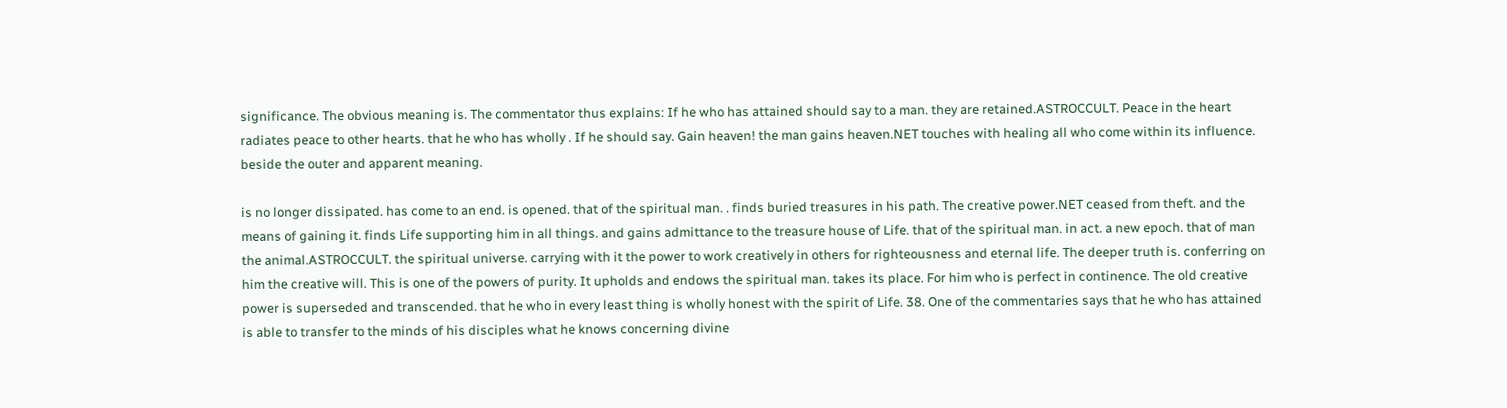significance. The obvious meaning is. The commentator thus explains: If he who has attained should say to a man. they are retained.ASTROCCULT. Peace in the heart radiates peace to other hearts. that he who has wholly . If he should say. Gain heaven! the man gains heaven.NET touches with healing all who come within its influence. beside the outer and apparent meaning.

is no longer dissipated. has come to an end. is opened. that of the spiritual man. . finds buried treasures in his path. The creative power.NET ceased from theft. and the means of gaining it. finds Life supporting him in all things. and gains admittance to the treasure house of Life. that of the spiritual man. in act. a new epoch. that of man the animal.ASTROCCULT. the spiritual universe. carrying with it the power to work creatively in others for righteousness and eternal life. The deeper truth is. conferring on him the creative will. This is one of the powers of purity. It upholds and endows the spiritual man. takes its place. For him who is perfect in continence. The old creative power is superseded and transcended. that he who in every least thing is wholly honest with the spirit of Life. 38. One of the commentaries says that he who has attained is able to transfer to the minds of his disciples what he knows concerning divine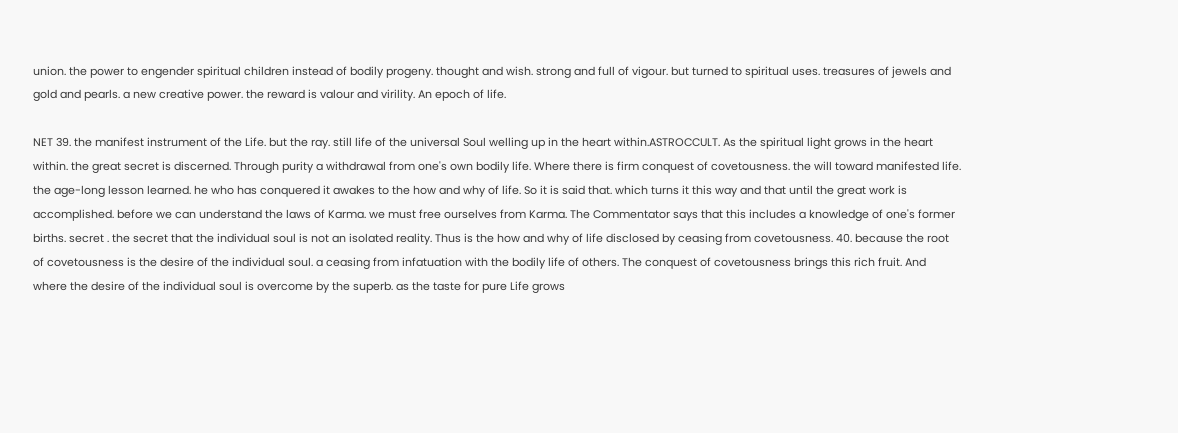union. the power to engender spiritual children instead of bodily progeny. thought and wish. strong and full of vigour. but turned to spiritual uses. treasures of jewels and gold and pearls. a new creative power. the reward is valour and virility. An epoch of life.

NET 39. the manifest instrument of the Life. but the ray. still life of the universal Soul welling up in the heart within.ASTROCCULT. As the spiritual light grows in the heart within. the great secret is discerned. Through purity a withdrawal from one's own bodily life. Where there is firm conquest of covetousness. the will toward manifested life. the age-long lesson learned. he who has conquered it awakes to the how and why of life. So it is said that. which turns it this way and that until the great work is accomplished. before we can understand the laws of Karma. we must free ourselves from Karma. The Commentator says that this includes a knowledge of one's former births. secret . the secret that the individual soul is not an isolated reality. Thus is the how and why of life disclosed by ceasing from covetousness. 40. because the root of covetousness is the desire of the individual soul. a ceasing from infatuation with the bodily life of others. The conquest of covetousness brings this rich fruit. And where the desire of the individual soul is overcome by the superb. as the taste for pure Life grows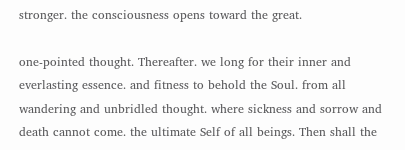stronger. the consciousness opens toward the great.

one-pointed thought. Thereafter. we long for their inner and everlasting essence. and fitness to behold the Soul. from all wandering and unbridled thought. where sickness and sorrow and death cannot come. the ultimate Self of all beings. Then shall the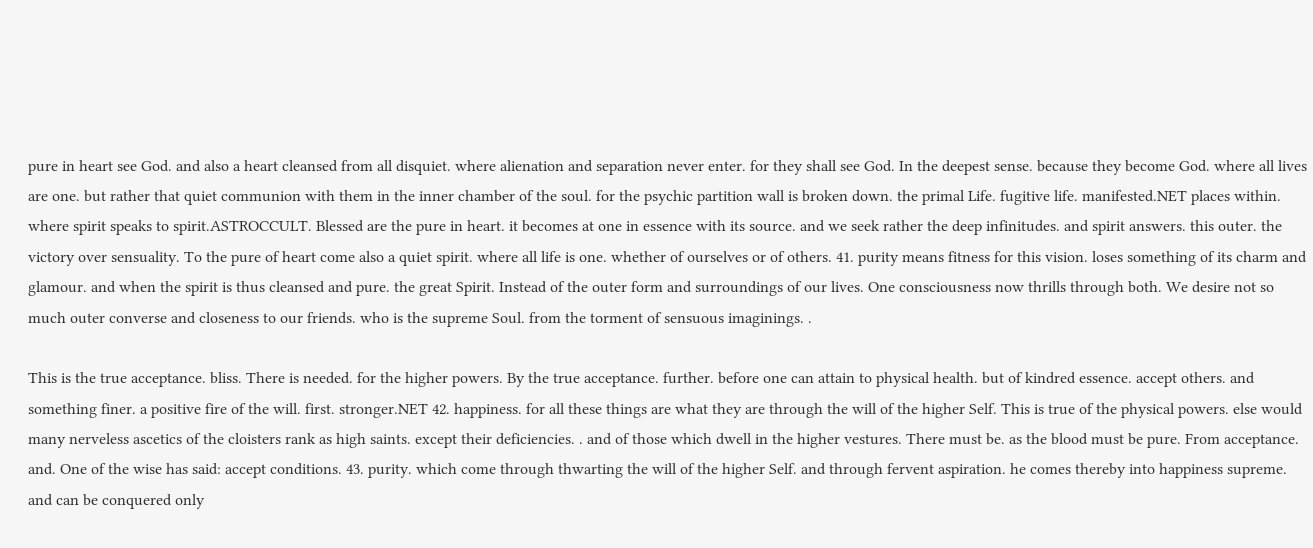pure in heart see God. and also a heart cleansed from all disquiet. where alienation and separation never enter. for they shall see God. In the deepest sense. because they become God. where all lives are one. but rather that quiet communion with them in the inner chamber of the soul. for the psychic partition wall is broken down. the primal Life. fugitive life. manifested.NET places within. where spirit speaks to spirit.ASTROCCULT. Blessed are the pure in heart. it becomes at one in essence with its source. and we seek rather the deep infinitudes. and spirit answers. this outer. the victory over sensuality. To the pure of heart come also a quiet spirit. where all life is one. whether of ourselves or of others. 41. purity means fitness for this vision. loses something of its charm and glamour. and when the spirit is thus cleansed and pure. the great Spirit. Instead of the outer form and surroundings of our lives. One consciousness now thrills through both. We desire not so much outer converse and closeness to our friends. who is the supreme Soul. from the torment of sensuous imaginings. .

This is the true acceptance. bliss. There is needed. for the higher powers. By the true acceptance. further. before one can attain to physical health. but of kindred essence. accept others. and something finer. a positive fire of the will. first. stronger.NET 42. happiness. for all these things are what they are through the will of the higher Self. This is true of the physical powers. else would many nerveless ascetics of the cloisters rank as high saints. except their deficiencies. . and of those which dwell in the higher vestures. There must be. as the blood must be pure. From acceptance. and. One of the wise has said: accept conditions. 43. purity. which come through thwarting the will of the higher Self. and through fervent aspiration. he comes thereby into happiness supreme. and can be conquered only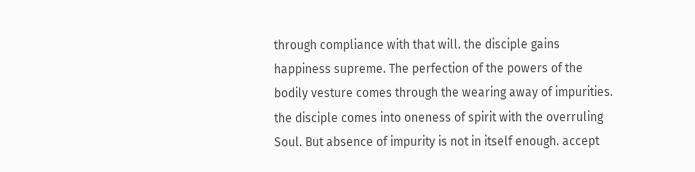through compliance with that will. the disciple gains happiness supreme. The perfection of the powers of the bodily vesture comes through the wearing away of impurities. the disciple comes into oneness of spirit with the overruling Soul. But absence of impurity is not in itself enough. accept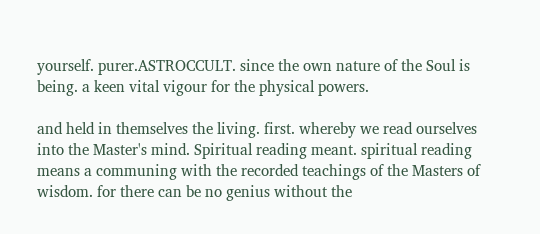yourself. purer.ASTROCCULT. since the own nature of the Soul is being. a keen vital vigour for the physical powers.

and held in themselves the living. first. whereby we read ourselves into the Master's mind. Spiritual reading meant. spiritual reading means a communing with the recorded teachings of the Masters of wisdom. for there can be no genius without the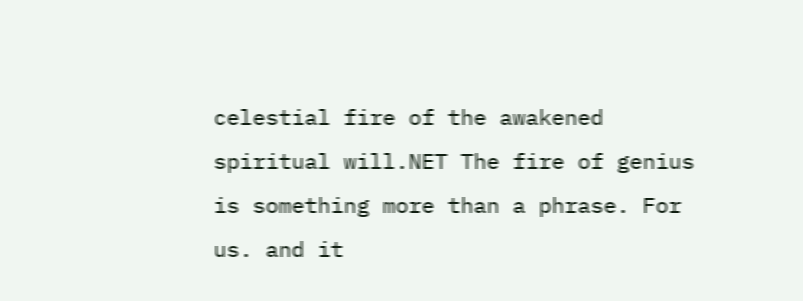celestial fire of the awakened spiritual will.NET The fire of genius is something more than a phrase. For us. and it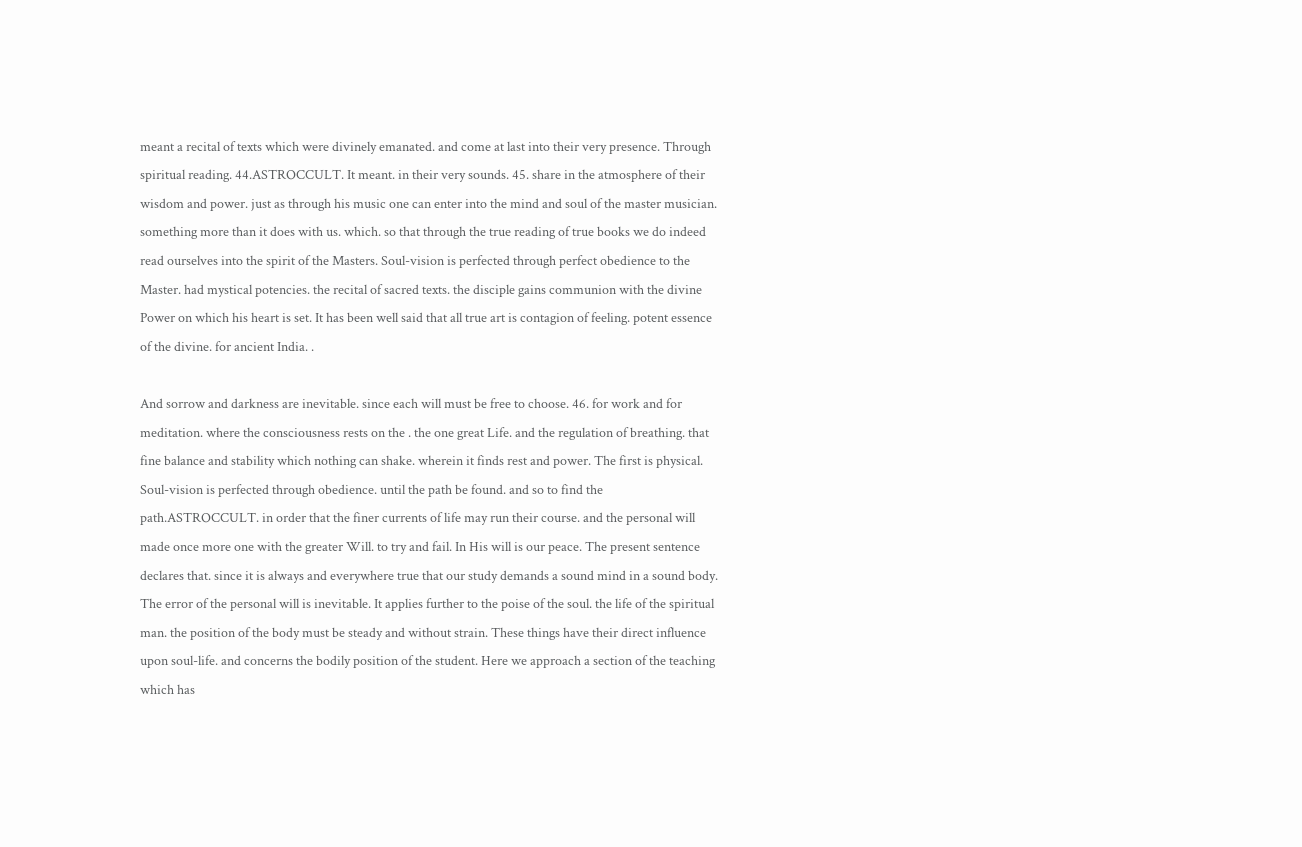meant a recital of texts which were divinely emanated. and come at last into their very presence. Through spiritual reading. 44.ASTROCCULT. It meant. in their very sounds. 45. share in the atmosphere of their wisdom and power. just as through his music one can enter into the mind and soul of the master musician. something more than it does with us. which. so that through the true reading of true books we do indeed read ourselves into the spirit of the Masters. Soul-vision is perfected through perfect obedience to the Master. had mystical potencies. the recital of sacred texts. the disciple gains communion with the divine Power on which his heart is set. It has been well said that all true art is contagion of feeling. potent essence of the divine. for ancient India. .

And sorrow and darkness are inevitable. since each will must be free to choose. 46. for work and for meditation. where the consciousness rests on the . the one great Life. and the regulation of breathing. that fine balance and stability which nothing can shake. wherein it finds rest and power. The first is physical. Soul-vision is perfected through obedience. until the path be found. and so to find the path.ASTROCCULT. in order that the finer currents of life may run their course. and the personal will made once more one with the greater Will. to try and fail. In His will is our peace. The present sentence declares that. since it is always and everywhere true that our study demands a sound mind in a sound body. The error of the personal will is inevitable. It applies further to the poise of the soul. the life of the spiritual man. the position of the body must be steady and without strain. These things have their direct influence upon soul-life. and concerns the bodily position of the student. Here we approach a section of the teaching which has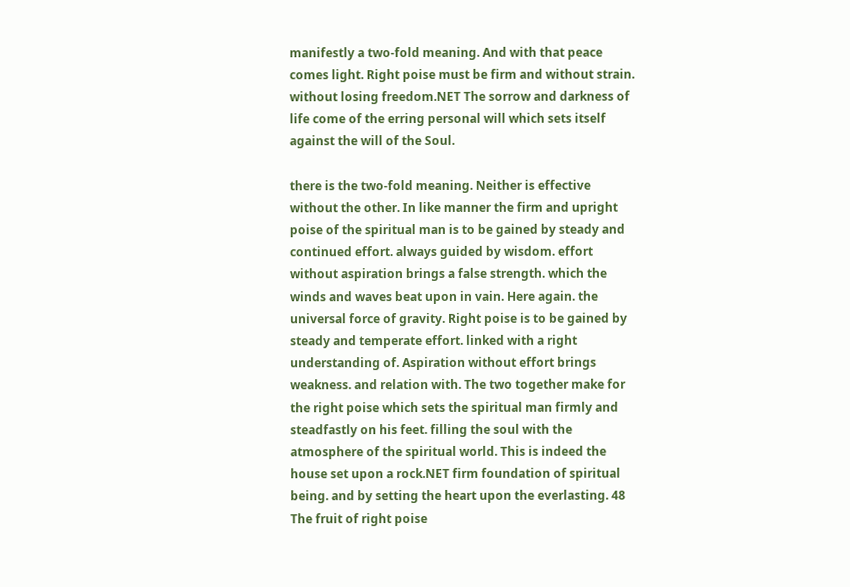manifestly a two-fold meaning. And with that peace comes light. Right poise must be firm and without strain. without losing freedom.NET The sorrow and darkness of life come of the erring personal will which sets itself against the will of the Soul.

there is the two-fold meaning. Neither is effective without the other. In like manner the firm and upright poise of the spiritual man is to be gained by steady and continued effort. always guided by wisdom. effort without aspiration brings a false strength. which the winds and waves beat upon in vain. Here again. the universal force of gravity. Right poise is to be gained by steady and temperate effort. linked with a right understanding of. Aspiration without effort brings weakness. and relation with. The two together make for the right poise which sets the spiritual man firmly and steadfastly on his feet. filling the soul with the atmosphere of the spiritual world. This is indeed the house set upon a rock.NET firm foundation of spiritual being. and by setting the heart upon the everlasting. 48 The fruit of right poise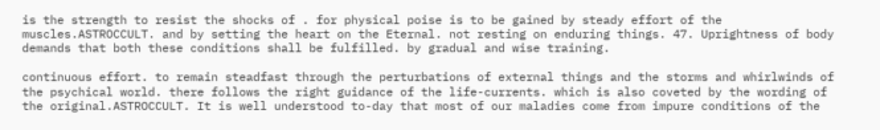is the strength to resist the shocks of . for physical poise is to be gained by steady effort of the muscles.ASTROCCULT. and by setting the heart on the Eternal. not resting on enduring things. 47. Uprightness of body demands that both these conditions shall be fulfilled. by gradual and wise training.

continuous effort. to remain steadfast through the perturbations of external things and the storms and whirlwinds of the psychical world. there follows the right guidance of the life-currents. which is also coveted by the wording of the original.ASTROCCULT. It is well understood to-day that most of our maladies come from impure conditions of the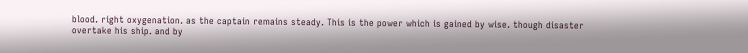blood. right oxygenation. as the captain remains steady. This is the power which is gained by wise. though disaster overtake his ship. and by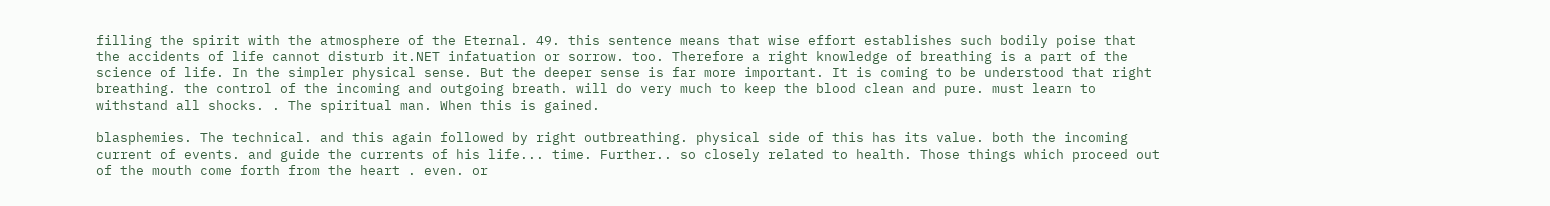filling the spirit with the atmosphere of the Eternal. 49. this sentence means that wise effort establishes such bodily poise that the accidents of life cannot disturb it.NET infatuation or sorrow. too. Therefore a right knowledge of breathing is a part of the science of life. In the simpler physical sense. But the deeper sense is far more important. It is coming to be understood that right breathing. the control of the incoming and outgoing breath. will do very much to keep the blood clean and pure. must learn to withstand all shocks. . The spiritual man. When this is gained.

blasphemies. The technical. and this again followed by right outbreathing. physical side of this has its value. both the incoming current of events. and guide the currents of his life... time. Further.. so closely related to health. Those things which proceed out of the mouth come forth from the heart . even. or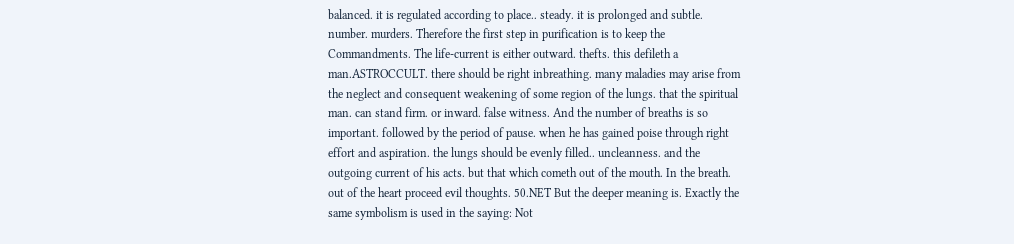balanced. it is regulated according to place.. steady. it is prolonged and subtle. number. murders. Therefore the first step in purification is to keep the Commandments. The life-current is either outward. thefts. this defileth a man.ASTROCCULT. there should be right inbreathing. many maladies may arise from the neglect and consequent weakening of some region of the lungs. that the spiritual man. can stand firm. or inward. false witness. And the number of breaths is so important. followed by the period of pause. when he has gained poise through right effort and aspiration. the lungs should be evenly filled.. uncleanness. and the outgoing current of his acts. but that which cometh out of the mouth. In the breath. out of the heart proceed evil thoughts. 50.NET But the deeper meaning is. Exactly the same symbolism is used in the saying: Not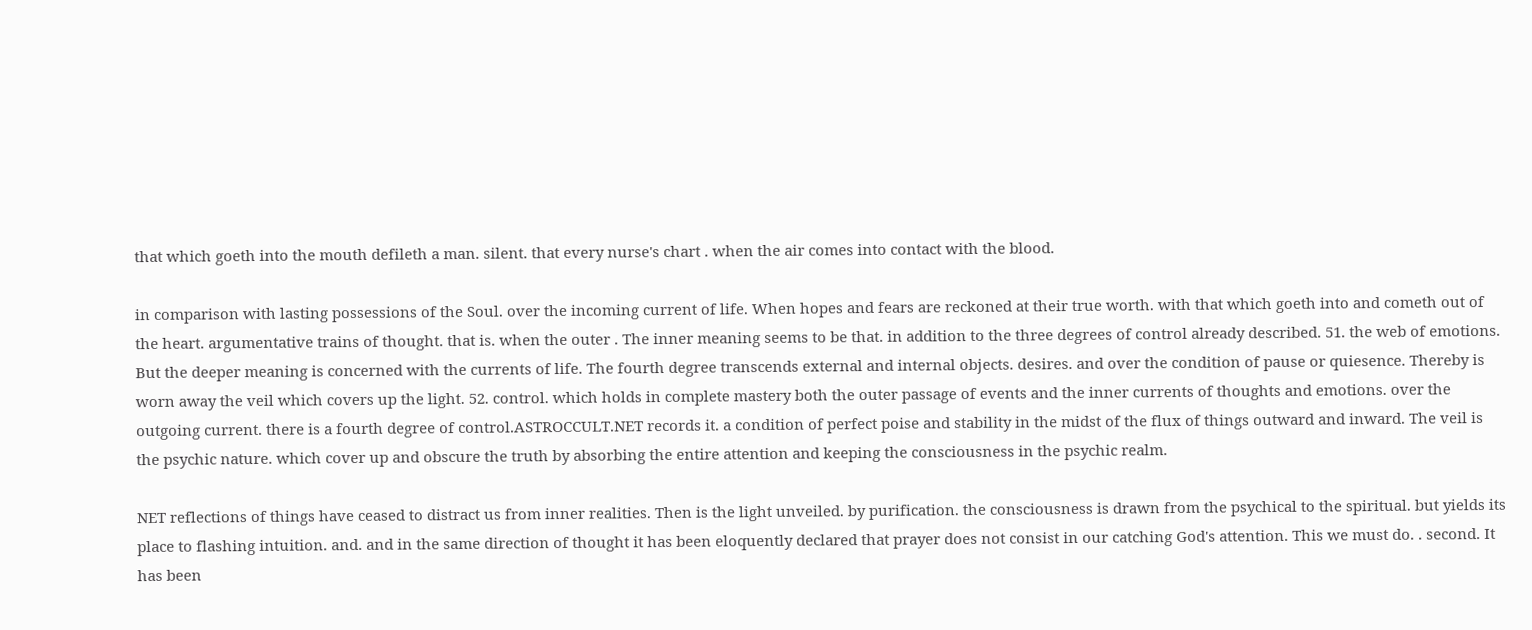that which goeth into the mouth defileth a man. silent. that every nurse's chart . when the air comes into contact with the blood.

in comparison with lasting possessions of the Soul. over the incoming current of life. When hopes and fears are reckoned at their true worth. with that which goeth into and cometh out of the heart. argumentative trains of thought. that is. when the outer . The inner meaning seems to be that. in addition to the three degrees of control already described. 51. the web of emotions. But the deeper meaning is concerned with the currents of life. The fourth degree transcends external and internal objects. desires. and over the condition of pause or quiesence. Thereby is worn away the veil which covers up the light. 52. control. which holds in complete mastery both the outer passage of events and the inner currents of thoughts and emotions. over the outgoing current. there is a fourth degree of control.ASTROCCULT.NET records it. a condition of perfect poise and stability in the midst of the flux of things outward and inward. The veil is the psychic nature. which cover up and obscure the truth by absorbing the entire attention and keeping the consciousness in the psychic realm.

NET reflections of things have ceased to distract us from inner realities. Then is the light unveiled. by purification. the consciousness is drawn from the psychical to the spiritual. but yields its place to flashing intuition. and. and in the same direction of thought it has been eloquently declared that prayer does not consist in our catching God's attention. This we must do. . second. It has been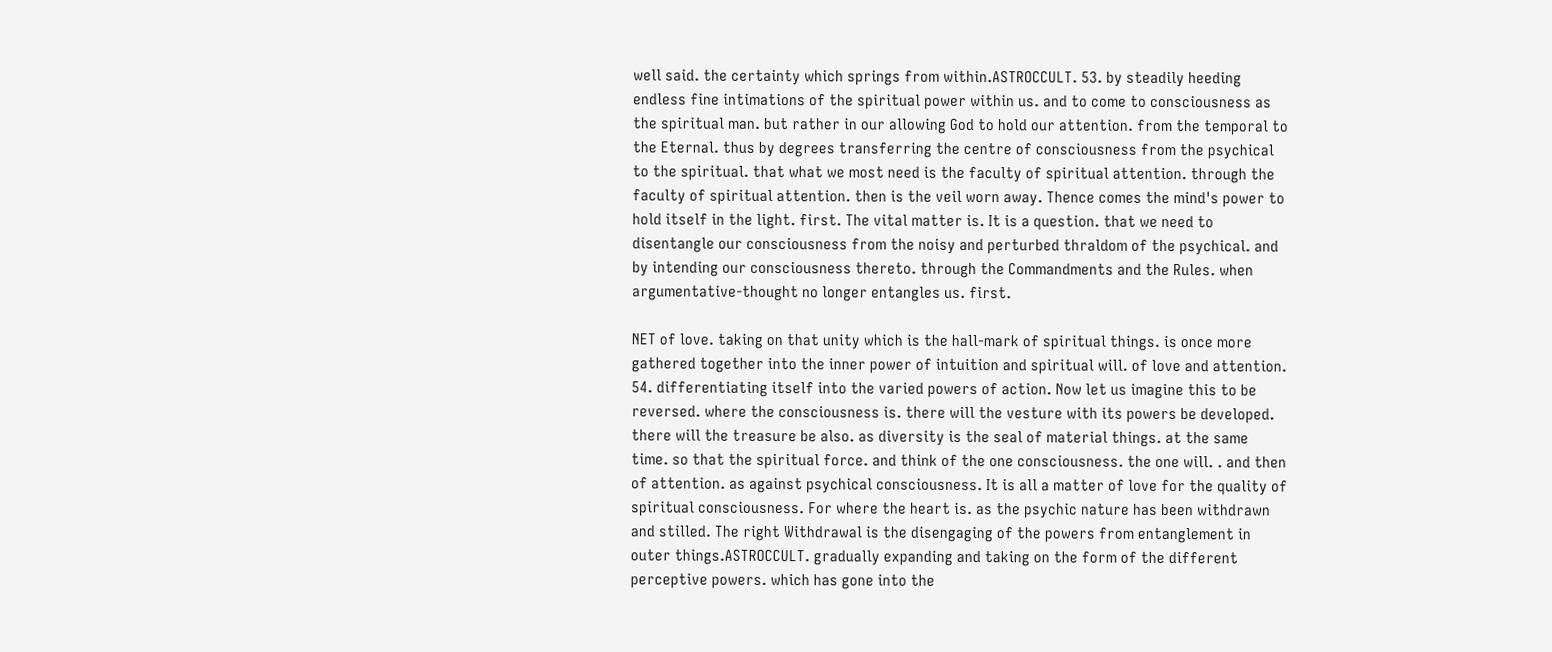well said. the certainty which springs from within.ASTROCCULT. 53. by steadily heeding endless fine intimations of the spiritual power within us. and to come to consciousness as the spiritual man. but rather in our allowing God to hold our attention. from the temporal to the Eternal. thus by degrees transferring the centre of consciousness from the psychical to the spiritual. that what we most need is the faculty of spiritual attention. through the faculty of spiritual attention. then is the veil worn away. Thence comes the mind's power to hold itself in the light. first. The vital matter is. It is a question. that we need to disentangle our consciousness from the noisy and perturbed thraldom of the psychical. and by intending our consciousness thereto. through the Commandments and the Rules. when argumentative-thought no longer entangles us. first.

NET of love. taking on that unity which is the hall-mark of spiritual things. is once more gathered together into the inner power of intuition and spiritual will. of love and attention. 54. differentiating itself into the varied powers of action. Now let us imagine this to be reversed. where the consciousness is. there will the vesture with its powers be developed. there will the treasure be also. as diversity is the seal of material things. at the same time. so that the spiritual force. and think of the one consciousness. the one will. . and then of attention. as against psychical consciousness. It is all a matter of love for the quality of spiritual consciousness. For where the heart is. as the psychic nature has been withdrawn and stilled. The right Withdrawal is the disengaging of the powers from entanglement in outer things.ASTROCCULT. gradually expanding and taking on the form of the different perceptive powers. which has gone into the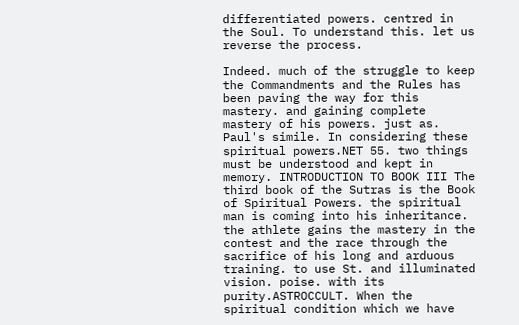differentiated powers. centred in the Soul. To understand this. let us reverse the process.

Indeed. much of the struggle to keep the Commandments and the Rules has been paving the way for this mastery. and gaining complete mastery of his powers. just as. Paul's simile. In considering these spiritual powers.NET 55. two things must be understood and kept in memory. INTRODUCTION TO BOOK III The third book of the Sutras is the Book of Spiritual Powers. the spiritual man is coming into his inheritance. the athlete gains the mastery in the contest and the race through the sacrifice of his long and arduous training. to use St. and illuminated vision. poise. with its purity.ASTROCCULT. When the spiritual condition which we have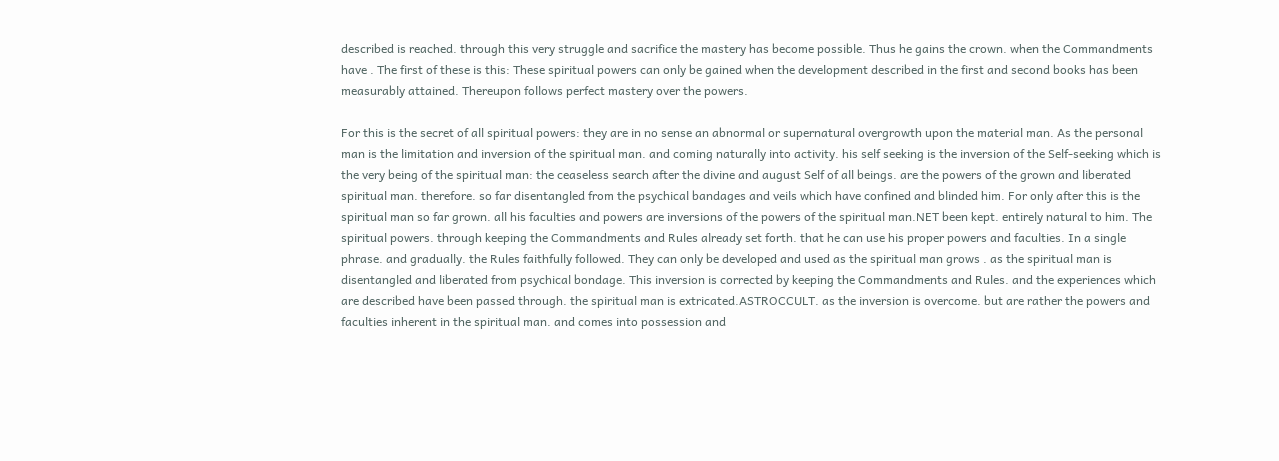described is reached. through this very struggle and sacrifice the mastery has become possible. Thus he gains the crown. when the Commandments have . The first of these is this: These spiritual powers can only be gained when the development described in the first and second books has been measurably attained. Thereupon follows perfect mastery over the powers.

For this is the secret of all spiritual powers: they are in no sense an abnormal or supernatural overgrowth upon the material man. As the personal man is the limitation and inversion of the spiritual man. and coming naturally into activity. his self seeking is the inversion of the Self-seeking which is the very being of the spiritual man: the ceaseless search after the divine and august Self of all beings. are the powers of the grown and liberated spiritual man. therefore. so far disentangled from the psychical bandages and veils which have confined and blinded him. For only after this is the spiritual man so far grown. all his faculties and powers are inversions of the powers of the spiritual man.NET been kept. entirely natural to him. The spiritual powers. through keeping the Commandments and Rules already set forth. that he can use his proper powers and faculties. In a single phrase. and gradually. the Rules faithfully followed. They can only be developed and used as the spiritual man grows . as the spiritual man is disentangled and liberated from psychical bondage. This inversion is corrected by keeping the Commandments and Rules. and the experiences which are described have been passed through. the spiritual man is extricated.ASTROCCULT. as the inversion is overcome. but are rather the powers and faculties inherent in the spiritual man. and comes into possession and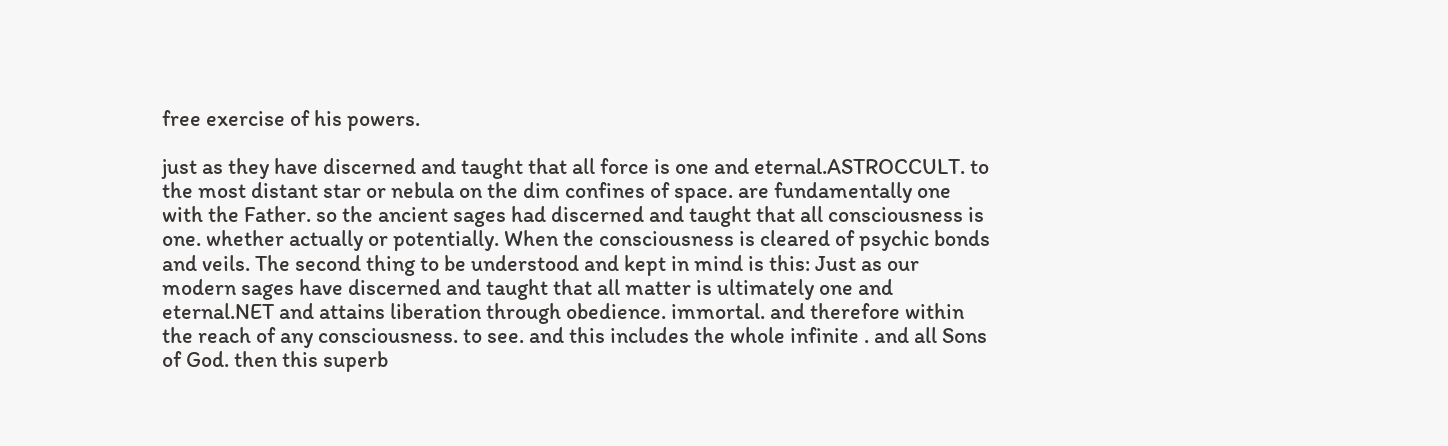free exercise of his powers.

just as they have discerned and taught that all force is one and eternal.ASTROCCULT. to the most distant star or nebula on the dim confines of space. are fundamentally one with the Father. so the ancient sages had discerned and taught that all consciousness is one. whether actually or potentially. When the consciousness is cleared of psychic bonds and veils. The second thing to be understood and kept in mind is this: Just as our modern sages have discerned and taught that all matter is ultimately one and eternal.NET and attains liberation through obedience. immortal. and therefore within the reach of any consciousness. to see. and this includes the whole infinite . and all Sons of God. then this superb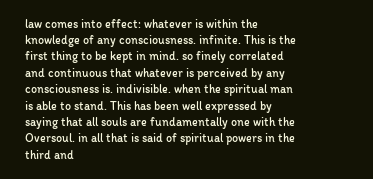law comes into effect: whatever is within the knowledge of any consciousness. infinite. This is the first thing to be kept in mind. so finely correlated and continuous that whatever is perceived by any consciousness is. indivisible. when the spiritual man is able to stand. This has been well expressed by saying that all souls are fundamentally one with the Oversoul. in all that is said of spiritual powers in the third and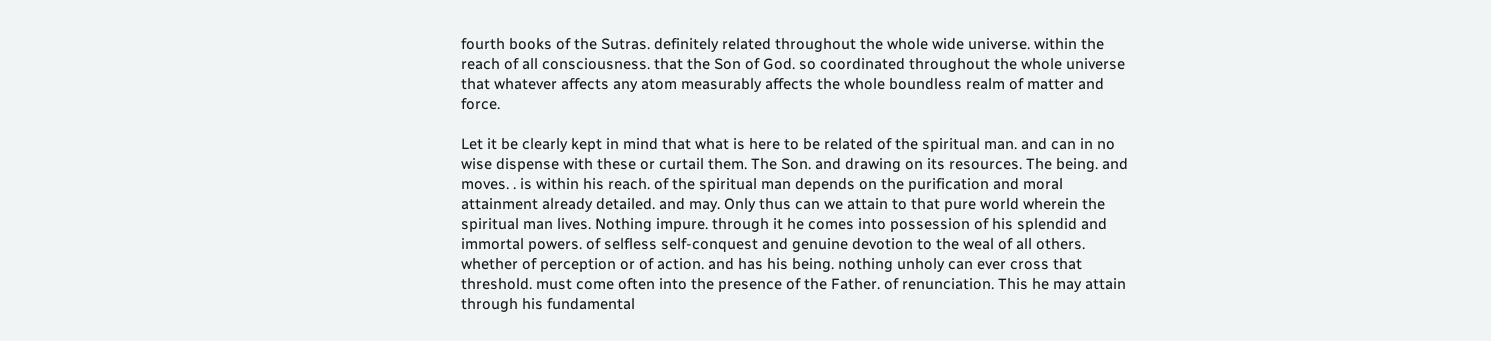fourth books of the Sutras. definitely related throughout the whole wide universe. within the reach of all consciousness. that the Son of God. so coordinated throughout the whole universe that whatever affects any atom measurably affects the whole boundless realm of matter and force.

Let it be clearly kept in mind that what is here to be related of the spiritual man. and can in no wise dispense with these or curtail them. The Son. and drawing on its resources. The being. and moves. . is within his reach. of the spiritual man depends on the purification and moral attainment already detailed. and may. Only thus can we attain to that pure world wherein the spiritual man lives. Nothing impure. through it he comes into possession of his splendid and immortal powers. of selfless self-conquest and genuine devotion to the weal of all others. whether of perception or of action. and has his being. nothing unholy can ever cross that threshold. must come often into the presence of the Father. of renunciation. This he may attain through his fundamental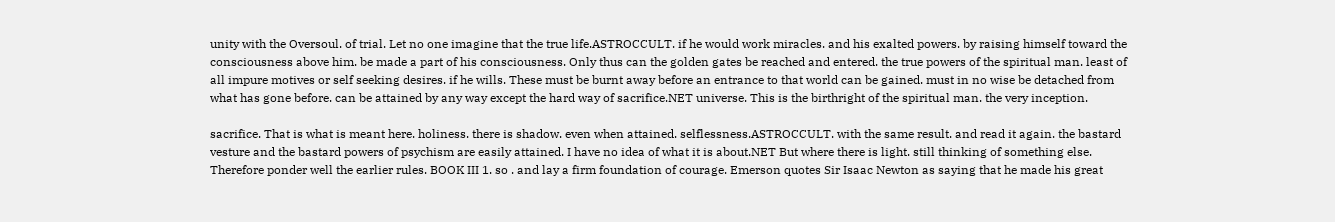unity with the Oversoul. of trial. Let no one imagine that the true life.ASTROCCULT. if he would work miracles. and his exalted powers. by raising himself toward the consciousness above him. be made a part of his consciousness. Only thus can the golden gates be reached and entered. the true powers of the spiritual man. least of all impure motives or self seeking desires. if he wills. These must be burnt away before an entrance to that world can be gained. must in no wise be detached from what has gone before. can be attained by any way except the hard way of sacrifice.NET universe. This is the birthright of the spiritual man. the very inception.

sacrifice. That is what is meant here. holiness. there is shadow. even when attained. selflessness.ASTROCCULT. with the same result. and read it again. the bastard vesture and the bastard powers of psychism are easily attained. I have no idea of what it is about.NET But where there is light. still thinking of something else. Therefore ponder well the earlier rules. BOOK III 1. so . and lay a firm foundation of courage. Emerson quotes Sir Isaac Newton as saying that he made his great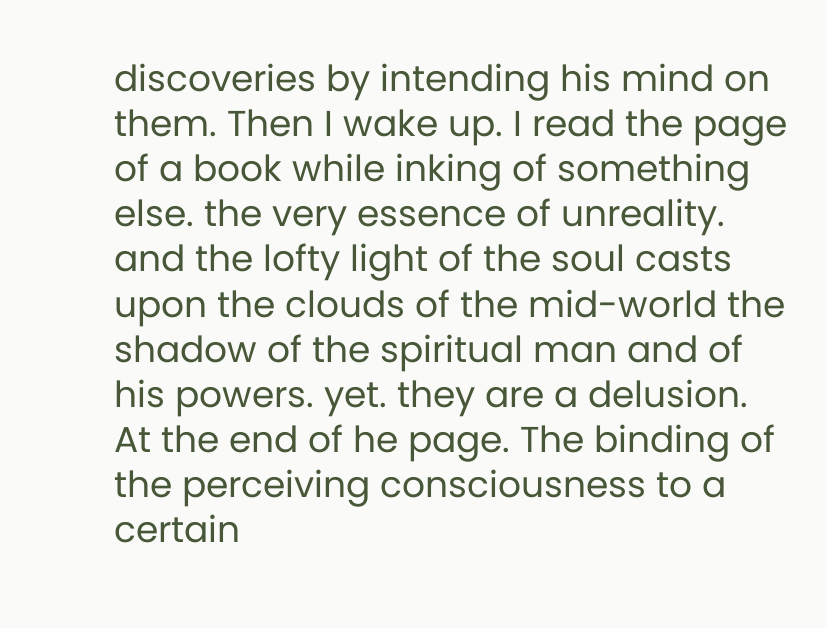discoveries by intending his mind on them. Then I wake up. I read the page of a book while inking of something else. the very essence of unreality. and the lofty light of the soul casts upon the clouds of the mid-world the shadow of the spiritual man and of his powers. yet. they are a delusion. At the end of he page. The binding of the perceiving consciousness to a certain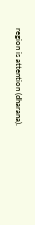region is attention (dharana).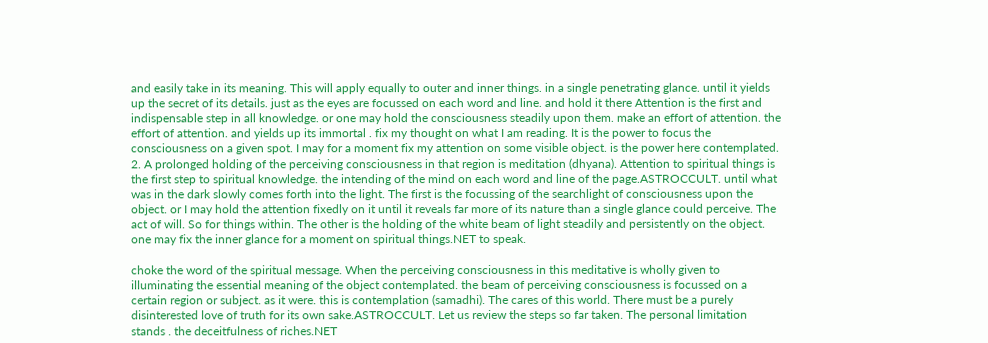and easily take in its meaning. This will apply equally to outer and inner things. in a single penetrating glance. until it yields up the secret of its details. just as the eyes are focussed on each word and line. and hold it there Attention is the first and indispensable step in all knowledge. or one may hold the consciousness steadily upon them. make an effort of attention. the effort of attention. and yields up its immortal . fix my thought on what I am reading. It is the power to focus the consciousness on a given spot. I may for a moment fix my attention on some visible object. is the power here contemplated. 2. A prolonged holding of the perceiving consciousness in that region is meditation (dhyana). Attention to spiritual things is the first step to spiritual knowledge. the intending of the mind on each word and line of the page.ASTROCCULT. until what was in the dark slowly comes forth into the light. The first is the focussing of the searchlight of consciousness upon the object. or I may hold the attention fixedly on it until it reveals far more of its nature than a single glance could perceive. The act of will. So for things within. The other is the holding of the white beam of light steadily and persistently on the object. one may fix the inner glance for a moment on spiritual things.NET to speak.

choke the word of the spiritual message. When the perceiving consciousness in this meditative is wholly given to illuminating the essential meaning of the object contemplated. the beam of perceiving consciousness is focussed on a certain region or subject. as it were. this is contemplation (samadhi). The cares of this world. There must be a purely disinterested love of truth for its own sake.ASTROCCULT. Let us review the steps so far taken. The personal limitation stands . the deceitfulness of riches.NET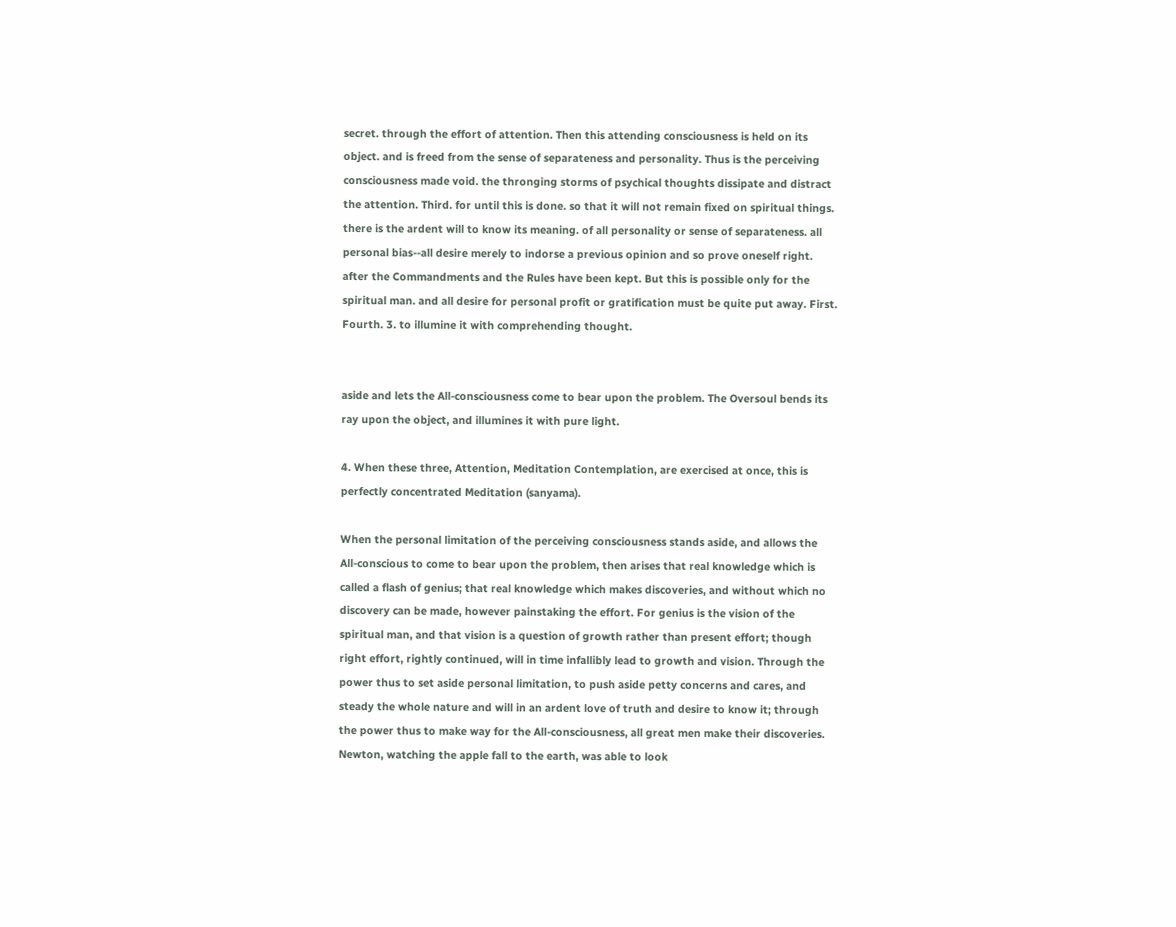secret. through the effort of attention. Then this attending consciousness is held on its object. and is freed from the sense of separateness and personality. Thus is the perceiving consciousness made void. the thronging storms of psychical thoughts dissipate and distract the attention. Third. for until this is done. so that it will not remain fixed on spiritual things. there is the ardent will to know its meaning. of all personality or sense of separateness. all personal bias--all desire merely to indorse a previous opinion and so prove oneself right. after the Commandments and the Rules have been kept. But this is possible only for the spiritual man. and all desire for personal profit or gratification must be quite put away. First. Fourth. 3. to illumine it with comprehending thought.


aside and lets the All-consciousness come to bear upon the problem. The Oversoul bends its ray upon the object, and illumines it with pure light.

4. When these three, Attention, Meditation Contemplation, are exercised at once, this is perfectly concentrated Meditation (sanyama).

When the personal limitation of the perceiving consciousness stands aside, and allows the All-conscious to come to bear upon the problem, then arises that real knowledge which is called a flash of genius; that real knowledge which makes discoveries, and without which no discovery can be made, however painstaking the effort. For genius is the vision of the spiritual man, and that vision is a question of growth rather than present effort; though right effort, rightly continued, will in time infallibly lead to growth and vision. Through the power thus to set aside personal limitation, to push aside petty concerns and cares, and steady the whole nature and will in an ardent love of truth and desire to know it; through the power thus to make way for the All-consciousness, all great men make their discoveries. Newton, watching the apple fall to the earth, was able to look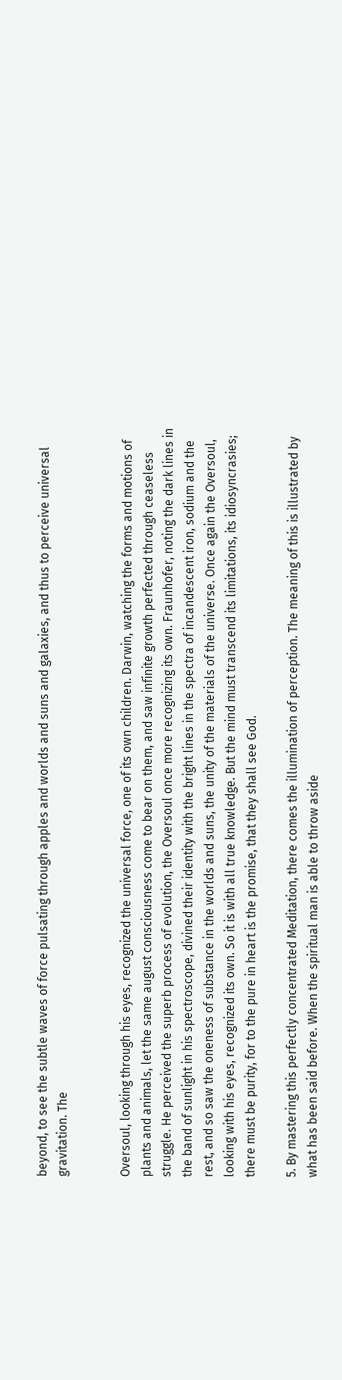beyond, to see the subtle waves of force pulsating through apples and worlds and suns and galaxies, and thus to perceive universal gravitation. The


Oversoul, looking through his eyes, recognized the universal force, one of its own children. Darwin, watching the forms and motions of plants and animals, let the same august consciousness come to bear on them, and saw infinite growth perfected through ceaseless struggle. He perceived the superb process of evolution, the Oversoul once more recognizing its own. Fraunhofer, noting the dark lines in the band of sunlight in his spectroscope, divined their identity with the bright lines in the spectra of incandescent iron, sodium and the rest, and so saw the oneness of substance in the worlds and suns, the unity of the materials of the universe. Once again the Oversoul, looking with his eyes, recognized its own. So it is with all true knowledge. But the mind must transcend its limitations, its idiosyncrasies; there must be purity, for to the pure in heart is the promise, that they shall see God.

5. By mastering this perfectly concentrated Meditation, there comes the illumination of perception. The meaning of this is illustrated by what has been said before. When the spiritual man is able to throw aside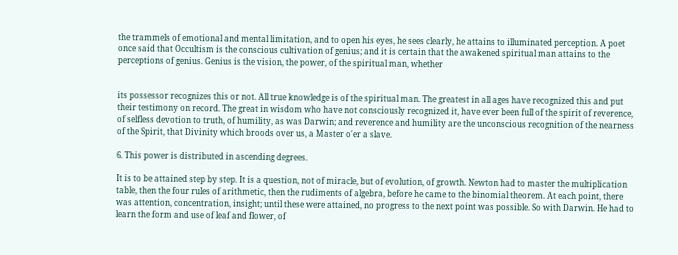the trammels of emotional and mental limitation, and to open his eyes, he sees clearly, he attains to illuminated perception. A poet once said that Occultism is the conscious cultivation of genius; and it is certain that the awakened spiritual man attains to the perceptions of genius. Genius is the vision, the power, of the spiritual man, whether


its possessor recognizes this or not. All true knowledge is of the spiritual man. The greatest in all ages have recognized this and put their testimony on record. The great in wisdom who have not consciously recognized it, have ever been full of the spirit of reverence, of selfless devotion to truth, of humility, as was Darwin; and reverence and humility are the unconscious recognition of the nearness of the Spirit, that Divinity which broods over us, a Master o'er a slave.

6. This power is distributed in ascending degrees.

It is to be attained step by step. It is a question, not of miracle, but of evolution, of growth. Newton had to master the multiplication table, then the four rules of arithmetic, then the rudiments of algebra, before he came to the binomial theorem. At each point, there was attention, concentration, insight; until these were attained, no progress to the next point was possible. So with Darwin. He had to learn the form and use of leaf and flower, of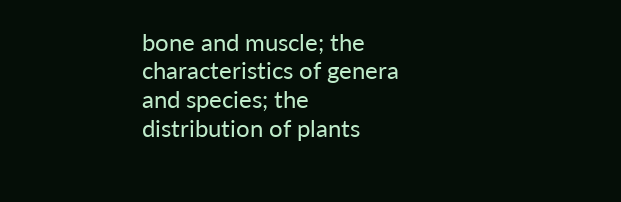bone and muscle; the characteristics of genera and species; the distribution of plants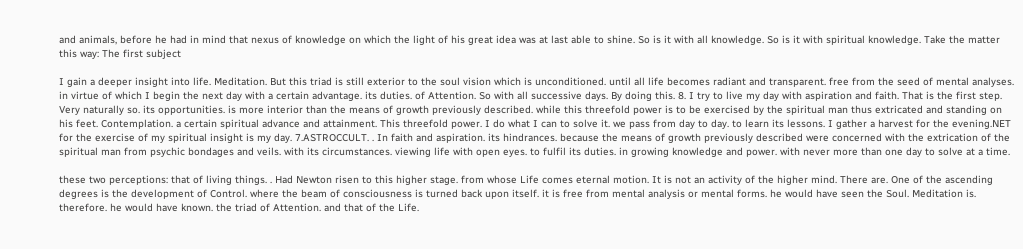and animals, before he had in mind that nexus of knowledge on which the light of his great idea was at last able to shine. So is it with all knowledge. So is it with spiritual knowledge. Take the matter this way: The first subject

I gain a deeper insight into life. Meditation. But this triad is still exterior to the soul vision which is unconditioned. until all life becomes radiant and transparent. free from the seed of mental analyses. in virtue of which I begin the next day with a certain advantage. its duties. of Attention. So with all successive days. By doing this. 8. I try to live my day with aspiration and faith. That is the first step. Very naturally so. its opportunities. is more interior than the means of growth previously described. while this threefold power is to be exercised by the spiritual man thus extricated and standing on his feet. Contemplation. a certain spiritual advance and attainment. This threefold power. I do what I can to solve it. we pass from day to day. to learn its lessons. I gather a harvest for the evening.NET for the exercise of my spiritual insight is my day. 7.ASTROCCULT. . In faith and aspiration. its hindrances. because the means of growth previously described were concerned with the extrication of the spiritual man from psychic bondages and veils. with its circumstances. viewing life with open eyes. to fulfil its duties. in growing knowledge and power. with never more than one day to solve at a time.

these two perceptions: that of living things. . Had Newton risen to this higher stage. from whose Life comes eternal motion. It is not an activity of the higher mind. There are. One of the ascending degrees is the development of Control. where the beam of consciousness is turned back upon itself. it is free from mental analysis or mental forms. he would have seen the Soul. Meditation is. therefore. he would have known. the triad of Attention. and that of the Life.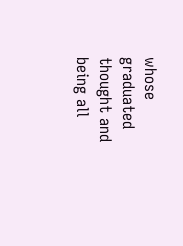whose graduated thought and being all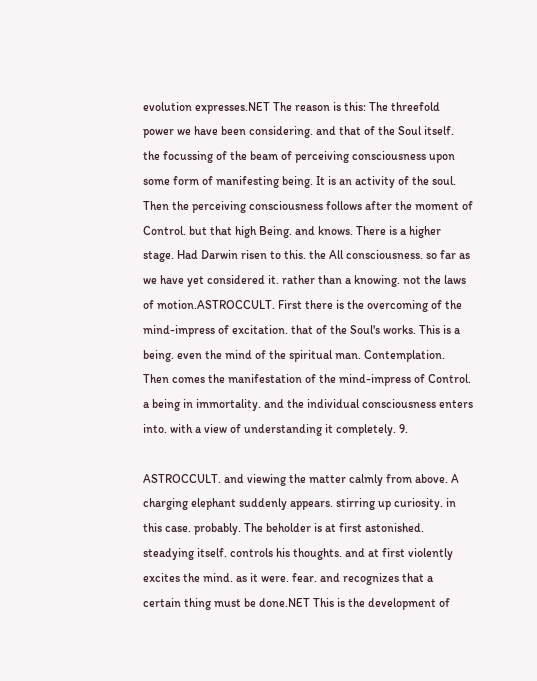evolution expresses.NET The reason is this: The threefold power we have been considering. and that of the Soul itself. the focussing of the beam of perceiving consciousness upon some form of manifesting being. It is an activity of the soul. Then the perceiving consciousness follows after the moment of Control. but that high Being. and knows. There is a higher stage. Had Darwin risen to this. the All consciousness. so far as we have yet considered it. rather than a knowing. not the laws of motion.ASTROCCULT. First there is the overcoming of the mind-impress of excitation. that of the Soul's works. This is a being. even the mind of the spiritual man. Contemplation. Then comes the manifestation of the mind-impress of Control. a being in immortality. and the individual consciousness enters into. with a view of understanding it completely. 9.

ASTROCCULT. and viewing the matter calmly from above. A charging elephant suddenly appears. stirring up curiosity. in this case. probably. The beholder is at first astonished. steadying itself. controls his thoughts. and at first violently excites the mind. as it were. fear. and recognizes that a certain thing must be done.NET This is the development of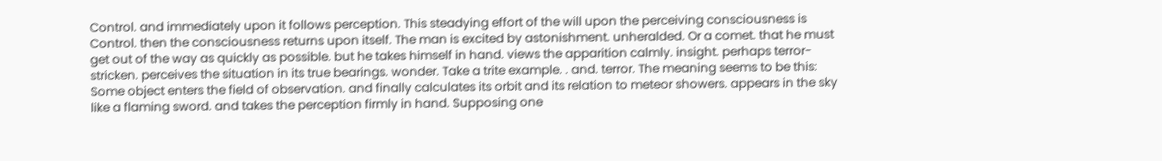Control. and immediately upon it follows perception. This steadying effort of the will upon the perceiving consciousness is Control. then the consciousness returns upon itself. The man is excited by astonishment. unheralded. Or a comet. that he must get out of the way as quickly as possible. but he takes himself in hand. views the apparition calmly. insight. perhaps terror-stricken. perceives the situation in its true bearings. wonder. Take a trite example. . and. terror. The meaning seems to be this: Some object enters the field of observation. and finally calculates its orbit and its relation to meteor showers. appears in the sky like a flaming sword. and takes the perception firmly in hand. Supposing one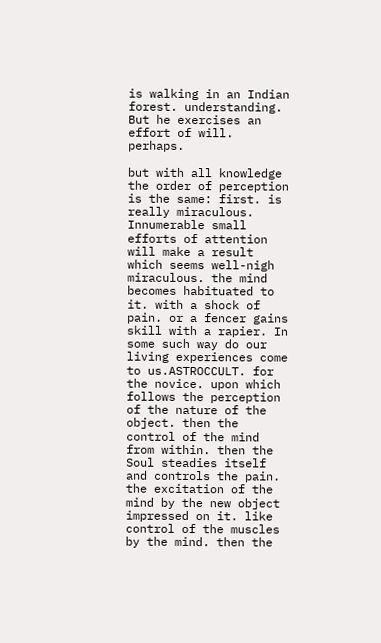is walking in an Indian forest. understanding. But he exercises an effort of will. perhaps.

but with all knowledge the order of perception is the same: first. is really miraculous. Innumerable small efforts of attention will make a result which seems well-nigh miraculous. the mind becomes habituated to it. with a shock of pain. or a fencer gains skill with a rapier. In some such way do our living experiences come to us.ASTROCCULT. for the novice. upon which follows the perception of the nature of the object. then the control of the mind from within. then the Soul steadies itself and controls the pain. the excitation of the mind by the new object impressed on it. like control of the muscles by the mind. then the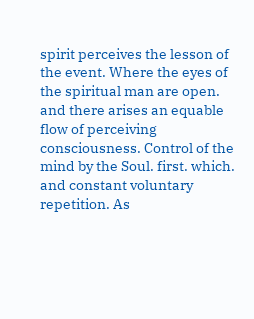spirit perceives the lesson of the event. Where the eyes of the spiritual man are open. and there arises an equable flow of perceiving consciousness. Control of the mind by the Soul. first. which. and constant voluntary repetition. As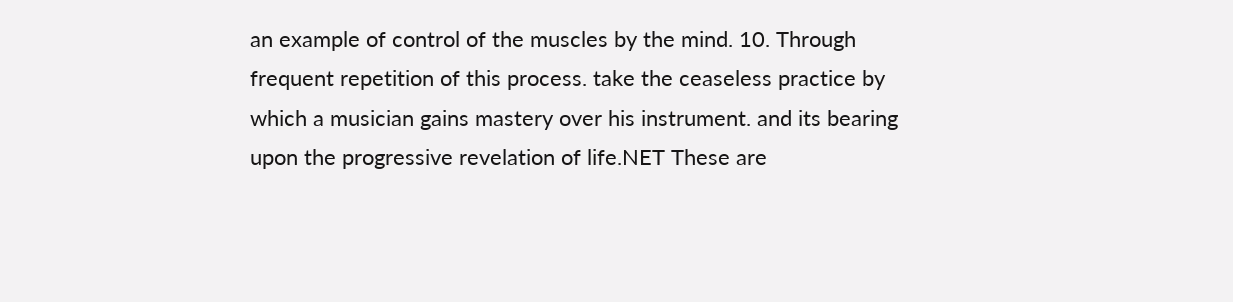an example of control of the muscles by the mind. 10. Through frequent repetition of this process. take the ceaseless practice by which a musician gains mastery over his instrument. and its bearing upon the progressive revelation of life.NET These are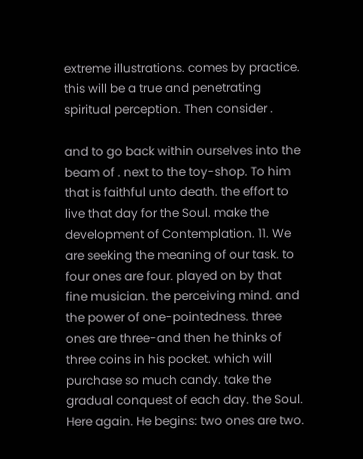extreme illustrations. comes by practice. this will be a true and penetrating spiritual perception. Then consider .

and to go back within ourselves into the beam of . next to the toy-shop. To him that is faithful unto death. the effort to live that day for the Soul. make the development of Contemplation. 11. We are seeking the meaning of our task. to four ones are four. played on by that fine musician. the perceiving mind. and the power of one-pointedness. three ones are three-and then he thinks of three coins in his pocket. which will purchase so much candy. take the gradual conquest of each day. the Soul. Here again. He begins: two ones are two.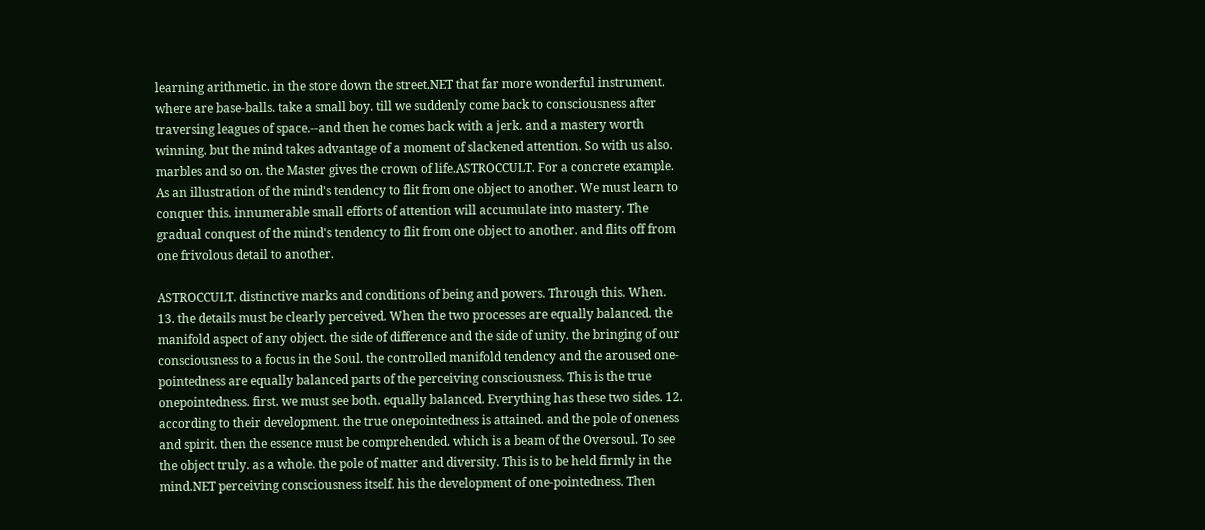learning arithmetic. in the store down the street.NET that far more wonderful instrument. where are base-balls. take a small boy. till we suddenly come back to consciousness after traversing leagues of space.--and then he comes back with a jerk. and a mastery worth winning. but the mind takes advantage of a moment of slackened attention. So with us also. marbles and so on. the Master gives the crown of life.ASTROCCULT. For a concrete example. As an illustration of the mind's tendency to flit from one object to another. We must learn to conquer this. innumerable small efforts of attention will accumulate into mastery. The gradual conquest of the mind's tendency to flit from one object to another. and flits off from one frivolous detail to another.

ASTROCCULT. distinctive marks and conditions of being and powers. Through this. When. 13. the details must be clearly perceived. When the two processes are equally balanced. the manifold aspect of any object. the side of difference and the side of unity. the bringing of our consciousness to a focus in the Soul. the controlled manifold tendency and the aroused one-pointedness are equally balanced parts of the perceiving consciousness. This is the true onepointedness. first. we must see both. equally balanced. Everything has these two sides. 12. according to their development. the true onepointedness is attained. and the pole of oneness and spirit. then the essence must be comprehended. which is a beam of the Oversoul. To see the object truly. as a whole. the pole of matter and diversity. This is to be held firmly in the mind.NET perceiving consciousness itself. his the development of one-pointedness. Then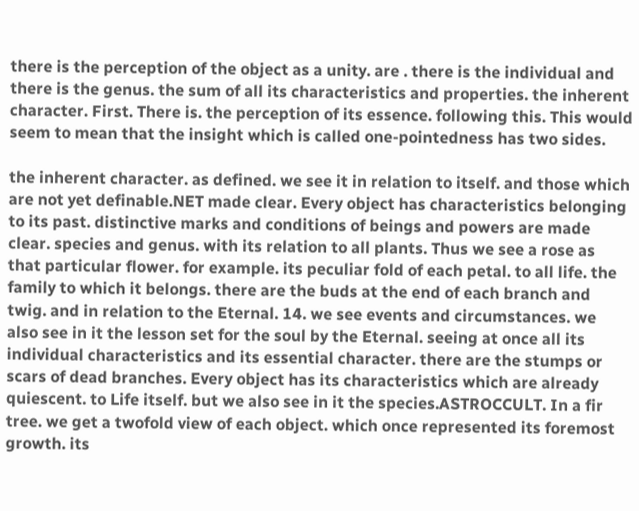there is the perception of the object as a unity. are . there is the individual and there is the genus. the sum of all its characteristics and properties. the inherent character. First. There is. the perception of its essence. following this. This would seem to mean that the insight which is called one-pointedness has two sides.

the inherent character. as defined. we see it in relation to itself. and those which are not yet definable.NET made clear. Every object has characteristics belonging to its past. distinctive marks and conditions of beings and powers are made clear. species and genus. with its relation to all plants. Thus we see a rose as that particular flower. for example. its peculiar fold of each petal. to all life. the family to which it belongs. there are the buds at the end of each branch and twig. and in relation to the Eternal. 14. we see events and circumstances. we also see in it the lesson set for the soul by the Eternal. seeing at once all its individual characteristics and its essential character. there are the stumps or scars of dead branches. Every object has its characteristics which are already quiescent. to Life itself. but we also see in it the species.ASTROCCULT. In a fir tree. we get a twofold view of each object. which once represented its foremost growth. its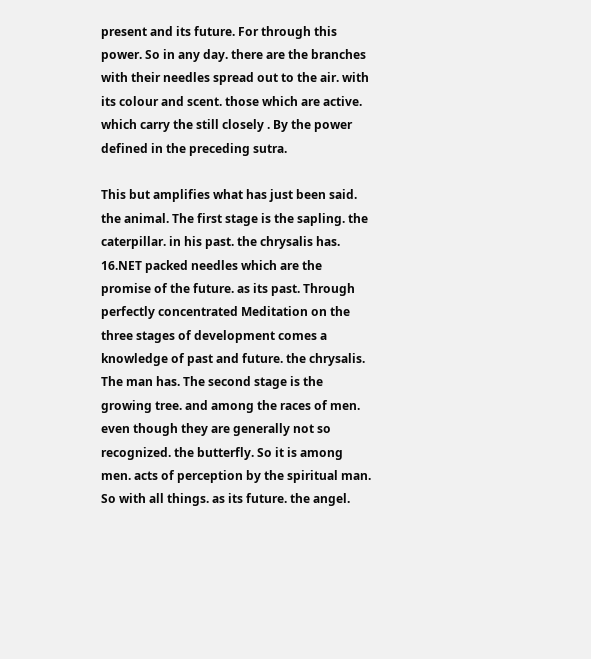present and its future. For through this power. So in any day. there are the branches with their needles spread out to the air. with its colour and scent. those which are active. which carry the still closely . By the power defined in the preceding sutra.

This but amplifies what has just been said. the animal. The first stage is the sapling. the caterpillar. in his past. the chrysalis has. 16.NET packed needles which are the promise of the future. as its past. Through perfectly concentrated Meditation on the three stages of development comes a knowledge of past and future. the chrysalis. The man has. The second stage is the growing tree. and among the races of men. even though they are generally not so recognized. the butterfly. So it is among men. acts of perception by the spiritual man. So with all things. as its future. the angel.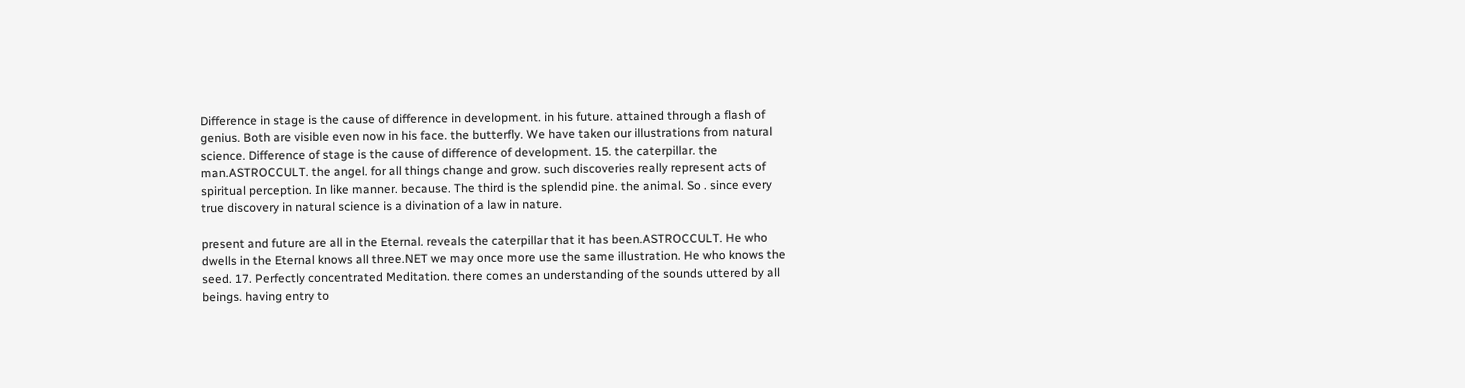Difference in stage is the cause of difference in development. in his future. attained through a flash of genius. Both are visible even now in his face. the butterfly. We have taken our illustrations from natural science. Difference of stage is the cause of difference of development. 15. the caterpillar. the man.ASTROCCULT. the angel. for all things change and grow. such discoveries really represent acts of spiritual perception. In like manner. because. The third is the splendid pine. the animal. So . since every true discovery in natural science is a divination of a law in nature.

present and future are all in the Eternal. reveals the caterpillar that it has been.ASTROCCULT. He who dwells in the Eternal knows all three.NET we may once more use the same illustration. He who knows the seed. 17. Perfectly concentrated Meditation. there comes an understanding of the sounds uttered by all beings. having entry to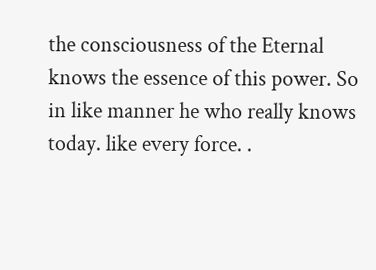the consciousness of the Eternal knows the essence of this power. So in like manner he who really knows today. like every force. .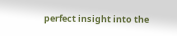perfect insight into the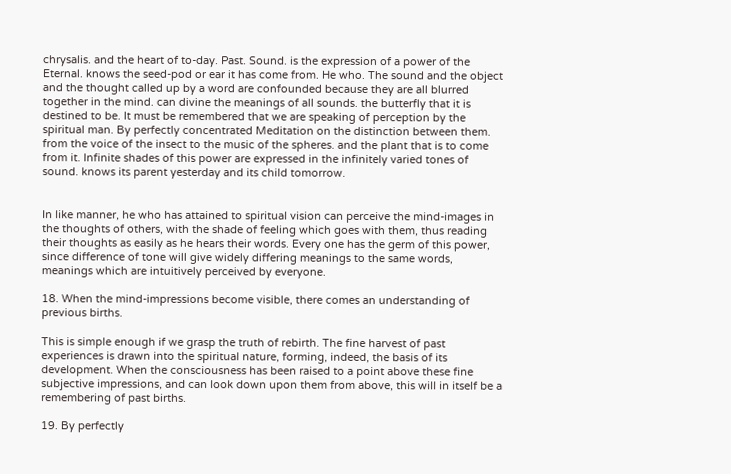chrysalis. and the heart of to-day. Past. Sound. is the expression of a power of the Eternal. knows the seed-pod or ear it has come from. He who. The sound and the object and the thought called up by a word are confounded because they are all blurred together in the mind. can divine the meanings of all sounds. the butterfly that it is destined to be. It must be remembered that we are speaking of perception by the spiritual man. By perfectly concentrated Meditation on the distinction between them. from the voice of the insect to the music of the spheres. and the plant that is to come from it. Infinite shades of this power are expressed in the infinitely varied tones of sound. knows its parent yesterday and its child tomorrow.


In like manner, he who has attained to spiritual vision can perceive the mind-images in the thoughts of others, with the shade of feeling which goes with them, thus reading their thoughts as easily as he hears their words. Every one has the germ of this power, since difference of tone will give widely differing meanings to the same words, meanings which are intuitively perceived by everyone.

18. When the mind-impressions become visible, there comes an understanding of previous births.

This is simple enough if we grasp the truth of rebirth. The fine harvest of past experiences is drawn into the spiritual nature, forming, indeed, the basis of its development. When the consciousness has been raised to a point above these fine subjective impressions, and can look down upon them from above, this will in itself be a remembering of past births.

19. By perfectly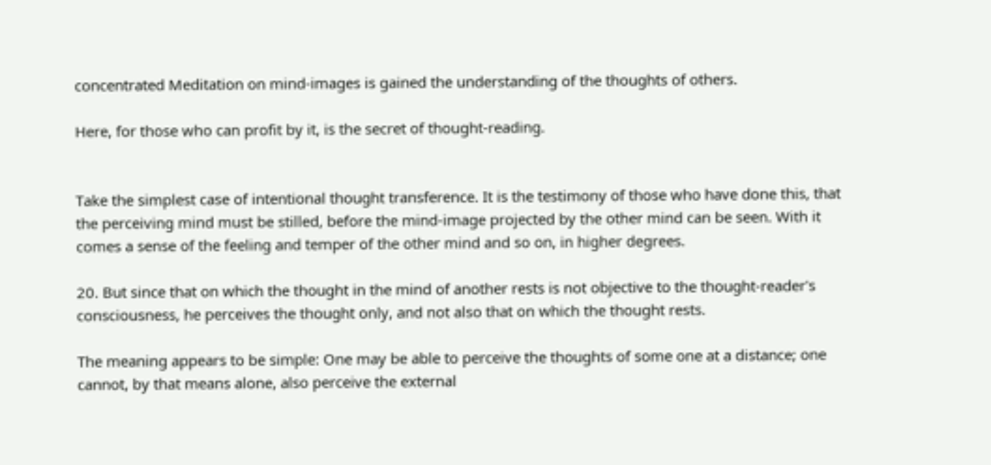concentrated Meditation on mind-images is gained the understanding of the thoughts of others.

Here, for those who can profit by it, is the secret of thought-reading.


Take the simplest case of intentional thought transference. It is the testimony of those who have done this, that the perceiving mind must be stilled, before the mind-image projected by the other mind can be seen. With it comes a sense of the feeling and temper of the other mind and so on, in higher degrees.

20. But since that on which the thought in the mind of another rests is not objective to the thought-reader's consciousness, he perceives the thought only, and not also that on which the thought rests.

The meaning appears to be simple: One may be able to perceive the thoughts of some one at a distance; one cannot, by that means alone, also perceive the external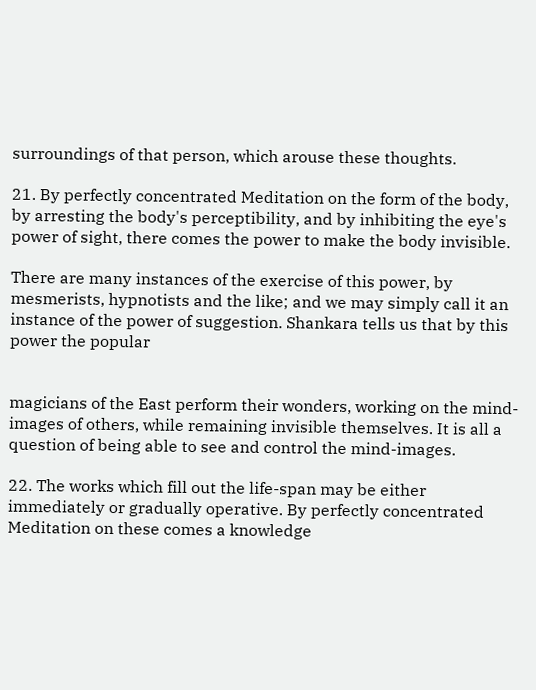surroundings of that person, which arouse these thoughts.

21. By perfectly concentrated Meditation on the form of the body, by arresting the body's perceptibility, and by inhibiting the eye's power of sight, there comes the power to make the body invisible.

There are many instances of the exercise of this power, by mesmerists, hypnotists and the like; and we may simply call it an instance of the power of suggestion. Shankara tells us that by this power the popular


magicians of the East perform their wonders, working on the mind-images of others, while remaining invisible themselves. It is all a question of being able to see and control the mind-images.

22. The works which fill out the life-span may be either immediately or gradually operative. By perfectly concentrated Meditation on these comes a knowledge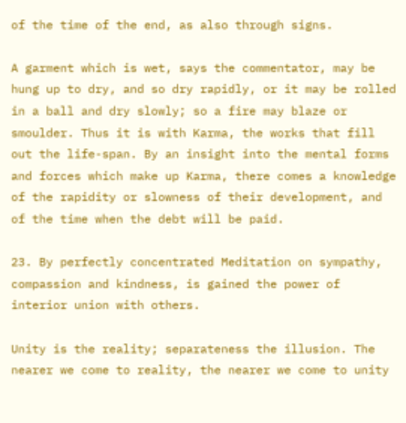of the time of the end, as also through signs.

A garment which is wet, says the commentator, may be hung up to dry, and so dry rapidly, or it may be rolled in a ball and dry slowly; so a fire may blaze or smoulder. Thus it is with Karma, the works that fill out the life-span. By an insight into the mental forms and forces which make up Karma, there comes a knowledge of the rapidity or slowness of their development, and of the time when the debt will be paid.

23. By perfectly concentrated Meditation on sympathy, compassion and kindness, is gained the power of interior union with others.

Unity is the reality; separateness the illusion. The nearer we come to reality, the nearer we come to unity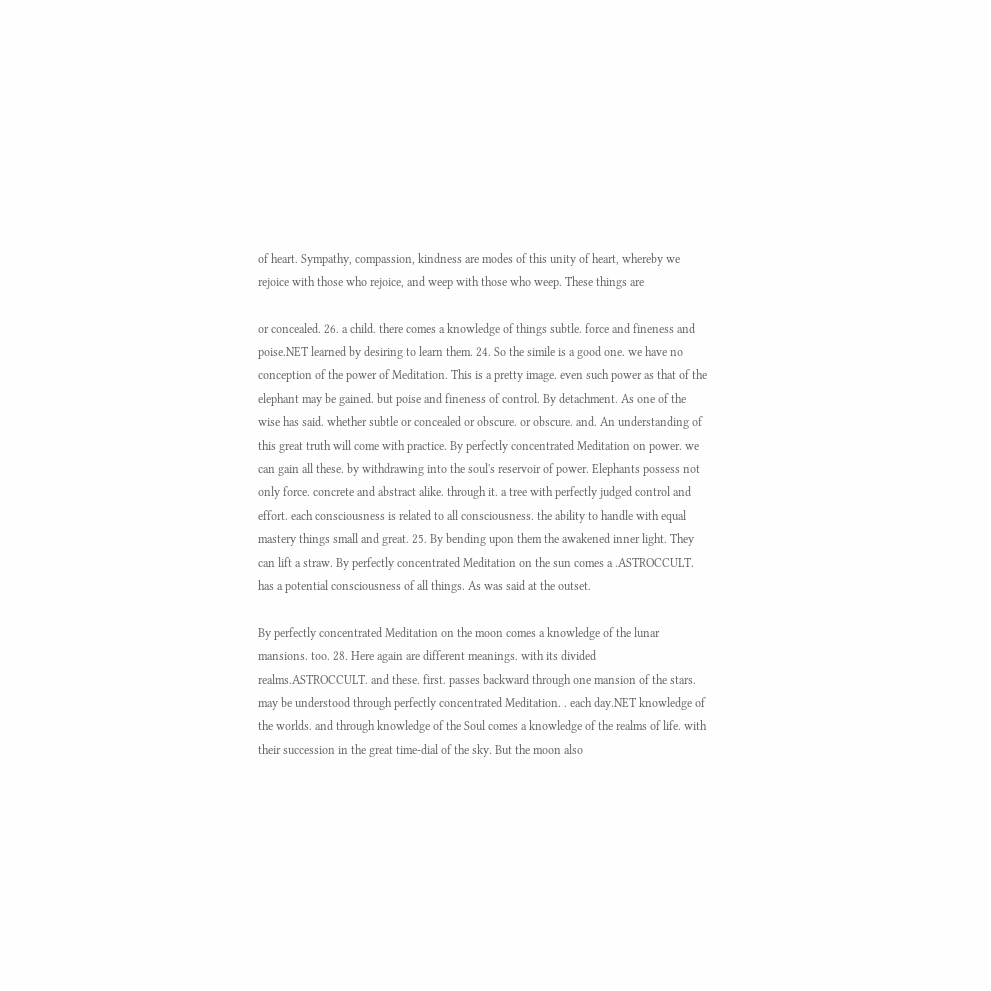of heart. Sympathy, compassion, kindness are modes of this unity of heart, whereby we rejoice with those who rejoice, and weep with those who weep. These things are

or concealed. 26. a child. there comes a knowledge of things subtle. force and fineness and poise.NET learned by desiring to learn them. 24. So the simile is a good one. we have no conception of the power of Meditation. This is a pretty image. even such power as that of the elephant may be gained. but poise and fineness of control. By detachment. As one of the wise has said. whether subtle or concealed or obscure. or obscure. and. An understanding of this great truth will come with practice. By perfectly concentrated Meditation on power. we can gain all these. by withdrawing into the soul's reservoir of power. Elephants possess not only force. concrete and abstract alike. through it. a tree with perfectly judged control and effort. each consciousness is related to all consciousness. the ability to handle with equal mastery things small and great. 25. By bending upon them the awakened inner light. They can lift a straw. By perfectly concentrated Meditation on the sun comes a .ASTROCCULT. has a potential consciousness of all things. As was said at the outset.

By perfectly concentrated Meditation on the moon comes a knowledge of the lunar mansions. too. 28. Here again are different meanings. with its divided realms.ASTROCCULT. and these. first. passes backward through one mansion of the stars. may be understood through perfectly concentrated Meditation. . each day.NET knowledge of the worlds. and through knowledge of the Soul comes a knowledge of the realms of life. with their succession in the great time-dial of the sky. But the moon also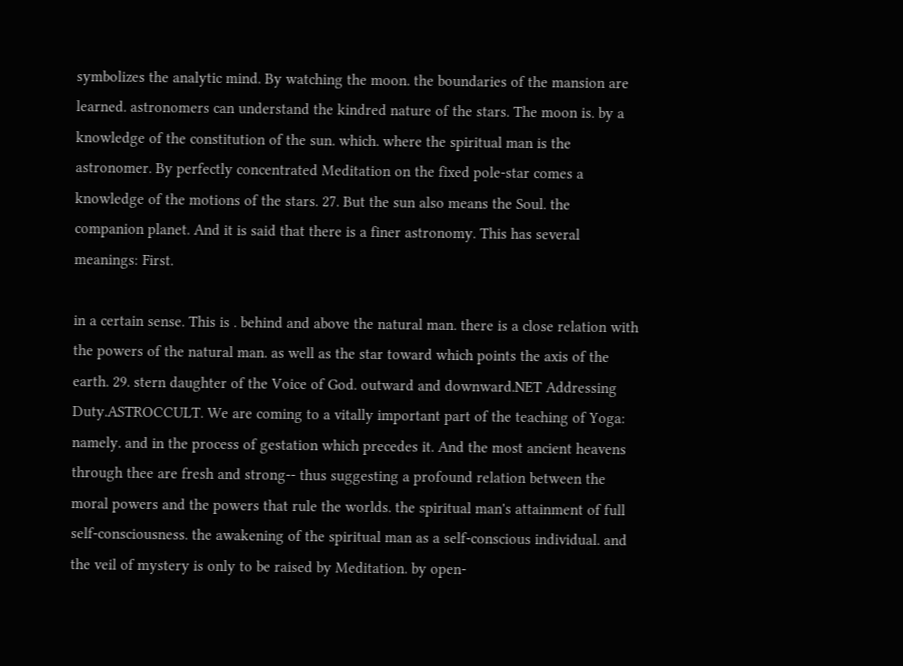symbolizes the analytic mind. By watching the moon. the boundaries of the mansion are learned. astronomers can understand the kindred nature of the stars. The moon is. by a knowledge of the constitution of the sun. which. where the spiritual man is the astronomer. By perfectly concentrated Meditation on the fixed pole-star comes a knowledge of the motions of the stars. 27. But the sun also means the Soul. the companion planet. And it is said that there is a finer astronomy. This has several meanings: First.

in a certain sense. This is . behind and above the natural man. there is a close relation with the powers of the natural man. as well as the star toward which points the axis of the earth. 29. stern daughter of the Voice of God. outward and downward.NET Addressing Duty.ASTROCCULT. We are coming to a vitally important part of the teaching of Yoga: namely. and in the process of gestation which precedes it. And the most ancient heavens through thee are fresh and strong-- thus suggesting a profound relation between the moral powers and the powers that rule the worlds. the spiritual man's attainment of full self-consciousness. the awakening of the spiritual man as a self-conscious individual. and the veil of mystery is only to be raised by Meditation. by open-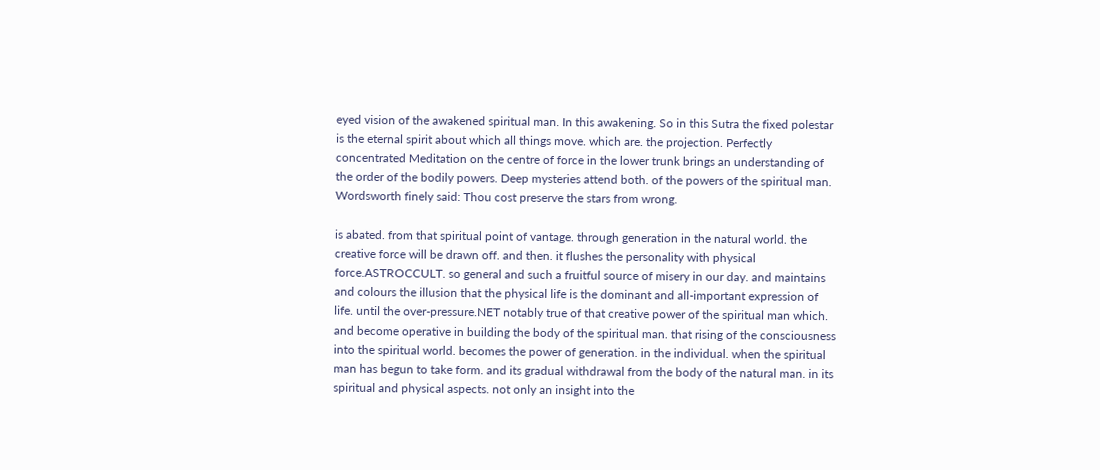eyed vision of the awakened spiritual man. In this awakening. So in this Sutra the fixed polestar is the eternal spirit about which all things move. which are. the projection. Perfectly concentrated Meditation on the centre of force in the lower trunk brings an understanding of the order of the bodily powers. Deep mysteries attend both. of the powers of the spiritual man. Wordsworth finely said: Thou cost preserve the stars from wrong.

is abated. from that spiritual point of vantage. through generation in the natural world. the creative force will be drawn off. and then. it flushes the personality with physical force.ASTROCCULT. so general and such a fruitful source of misery in our day. and maintains and colours the illusion that the physical life is the dominant and all-important expression of life. until the over-pressure.NET notably true of that creative power of the spiritual man which. and become operative in building the body of the spiritual man. that rising of the consciousness into the spiritual world. becomes the power of generation. in the individual. when the spiritual man has begun to take form. and its gradual withdrawal from the body of the natural man. in its spiritual and physical aspects. not only an insight into the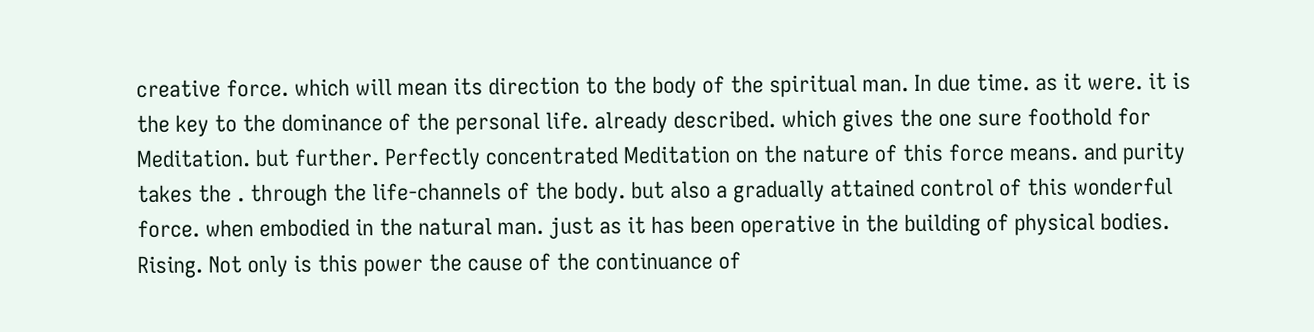creative force. which will mean its direction to the body of the spiritual man. In due time. as it were. it is the key to the dominance of the personal life. already described. which gives the one sure foothold for Meditation. but further. Perfectly concentrated Meditation on the nature of this force means. and purity takes the . through the life-channels of the body. but also a gradually attained control of this wonderful force. when embodied in the natural man. just as it has been operative in the building of physical bodies. Rising. Not only is this power the cause of the continuance of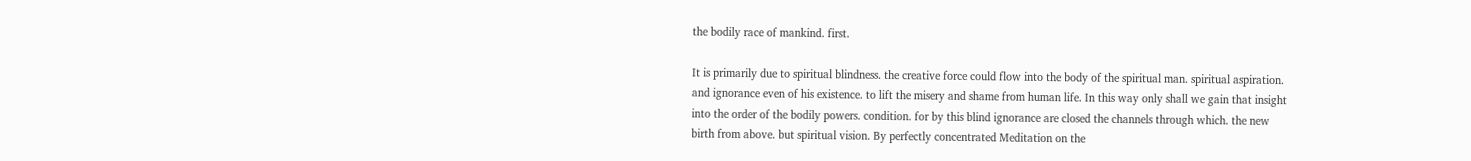the bodily race of mankind. first.

It is primarily due to spiritual blindness. the creative force could flow into the body of the spiritual man. spiritual aspiration. and ignorance even of his existence. to lift the misery and shame from human life. In this way only shall we gain that insight into the order of the bodily powers. condition. for by this blind ignorance are closed the channels through which. the new birth from above. but spiritual vision. By perfectly concentrated Meditation on the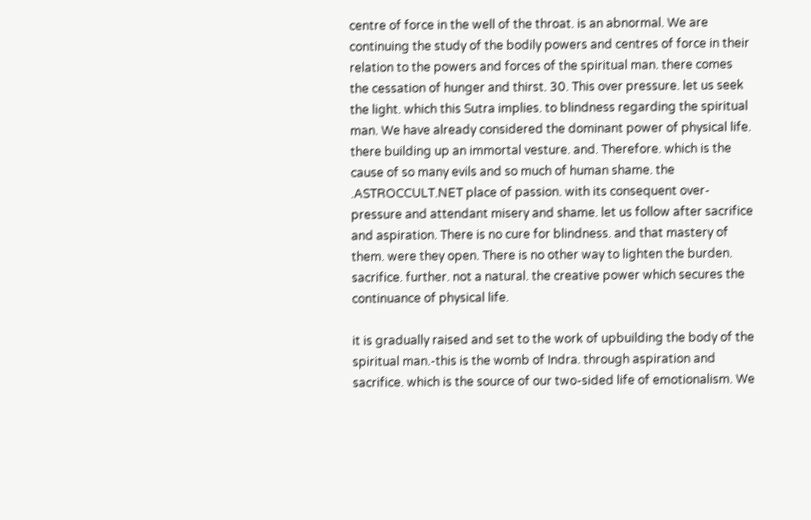centre of force in the well of the throat. is an abnormal. We are continuing the study of the bodily powers and centres of force in their relation to the powers and forces of the spiritual man. there comes the cessation of hunger and thirst. 30. This over pressure. let us seek the light. which this Sutra implies. to blindness regarding the spiritual man. We have already considered the dominant power of physical life. there building up an immortal vesture. and. Therefore. which is the cause of so many evils and so much of human shame. the .ASTROCCULT.NET place of passion. with its consequent over-pressure and attendant misery and shame. let us follow after sacrifice and aspiration. There is no cure for blindness. and that mastery of them. were they open. There is no other way to lighten the burden. sacrifice. further. not a natural. the creative power which secures the continuance of physical life.

it is gradually raised and set to the work of upbuilding the body of the spiritual man.-this is the womb of Indra. through aspiration and sacrifice. which is the source of our two-sided life of emotionalism. We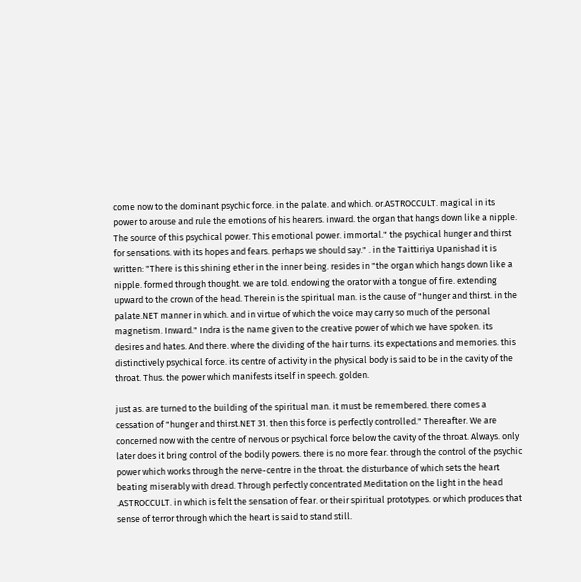come now to the dominant psychic force. in the palate. and which. or.ASTROCCULT. magical in its power to arouse and rule the emotions of his hearers. inward. the organ that hangs down like a nipple. The source of this psychical power. This emotional power. immortal." the psychical hunger and thirst for sensations. with its hopes and fears. perhaps we should say." . in the Taittiriya Upanishad it is written: "There is this shining ether in the inner being. resides in "the organ which hangs down like a nipple. formed through thought. we are told. endowing the orator with a tongue of fire. extending upward to the crown of the head. Therein is the spiritual man. is the cause of "hunger and thirst. in the palate.NET manner in which. and in virtue of which the voice may carry so much of the personal magnetism. Inward." Indra is the name given to the creative power of which we have spoken. its desires and hates. And there. where the dividing of the hair turns. its expectations and memories. this distinctively psychical force. its centre of activity in the physical body is said to be in the cavity of the throat. Thus. the power which manifests itself in speech. golden.

just as. are turned to the building of the spiritual man. it must be remembered. there comes a cessation of "hunger and thirst.NET 31. then this force is perfectly controlled." Thereafter. We are concerned now with the centre of nervous or psychical force below the cavity of the throat. Always. only later does it bring control of the bodily powers. there is no more fear. through the control of the psychic power which works through the nerve-centre in the throat. the disturbance of which sets the heart beating miserably with dread. Through perfectly concentrated Meditation on the light in the head .ASTROCCULT. in which is felt the sensation of fear. or their spiritual prototypes. or which produces that sense of terror through which the heart is said to stand still.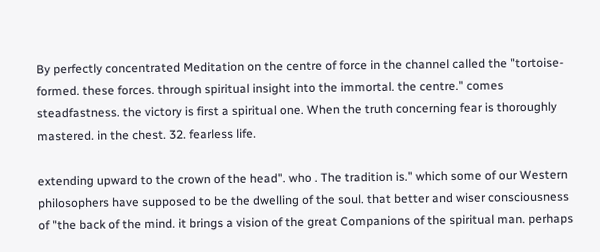By perfectly concentrated Meditation on the centre of force in the channel called the "tortoise-formed. these forces. through spiritual insight into the immortal. the centre." comes steadfastness. the victory is first a spiritual one. When the truth concerning fear is thoroughly mastered. in the chest. 32. fearless life.

extending upward to the crown of the head". who . The tradition is." which some of our Western philosophers have supposed to be the dwelling of the soul. that better and wiser consciousness of "the back of the mind. it brings a vision of the great Companions of the spiritual man. perhaps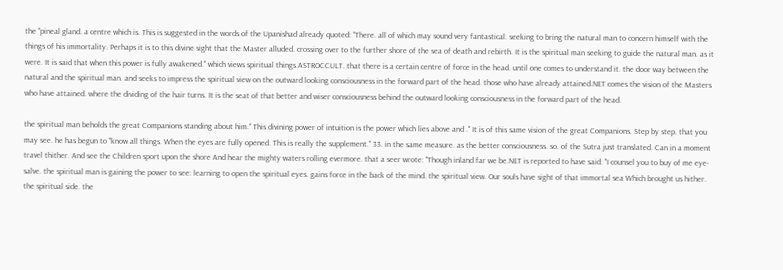the "pineal gland. a centre which is. This is suggested in the words of the Upanishad already quoted: "There. all of which may sound very fantastical. seeking to bring the natural man to concern himself with the things of his immortality. Perhaps it is to this divine sight that the Master alluded. crossing over to the further shore of the sea of death and rebirth. It is the spiritual man seeking to guide the natural man. as it were. It is said that when this power is fully awakened." which views spiritual things.ASTROCCULT. that there is a certain centre of force in the head. until one comes to understand it. the door way between the natural and the spiritual man. and seeks to impress the spiritual view on the outward looking consciousness in the forward part of the head. those who have already attained.NET comes the vision of the Masters who have attained. where the dividing of the hair turns. It is the seat of that better and wiser consciousness behind the outward looking consciousness in the forward part of the head.

the spiritual man beholds the great Companions standing about him." This divining power of intuition is the power which lies above and ." It is of this same vision of the great Companions. Step by step. that you may see. he has begun to "know all things. When the eyes are fully opened. This is really the supplement." 33. in the same measure. as the better consciousness. so. of the Sutra just translated. Can in a moment travel thither. And see the Children sport upon the shore And hear the mighty waters rolling evermore. that a seer wrote: "Though inland far we be.NET is reported to have said: "I counsel you to buy of me eye-salve. the spiritual man is gaining the power to see: learning to open the spiritual eyes. gains force in the back of the mind. the spiritual view. Our souls have sight of that immortal sea Which brought us hither. the spiritual side. the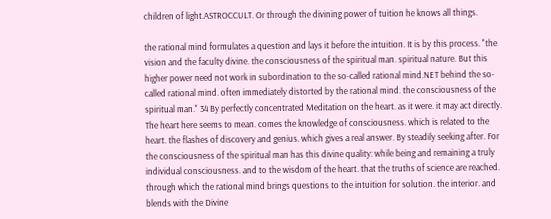children of light.ASTROCCULT. Or through the divining power of tuition he knows all things.

the rational mind formulates a question and lays it before the intuition. It is by this process. "the vision and the faculty divine. the consciousness of the spiritual man. spiritual nature. But this higher power need not work in subordination to the so-called rational mind.NET behind the so-called rational mind. often immediately distorted by the rational mind. the consciousness of the spiritual man." 34 By perfectly concentrated Meditation on the heart. as it were. it may act directly. The heart here seems to mean. comes the knowledge of consciousness. which is related to the heart. the flashes of discovery and genius. which gives a real answer. By steadily seeking after. For the consciousness of the spiritual man has this divine quality: while being and remaining a truly individual consciousness. and to the wisdom of the heart. that the truths of science are reached. through which the rational mind brings questions to the intuition for solution. the interior. and blends with the Divine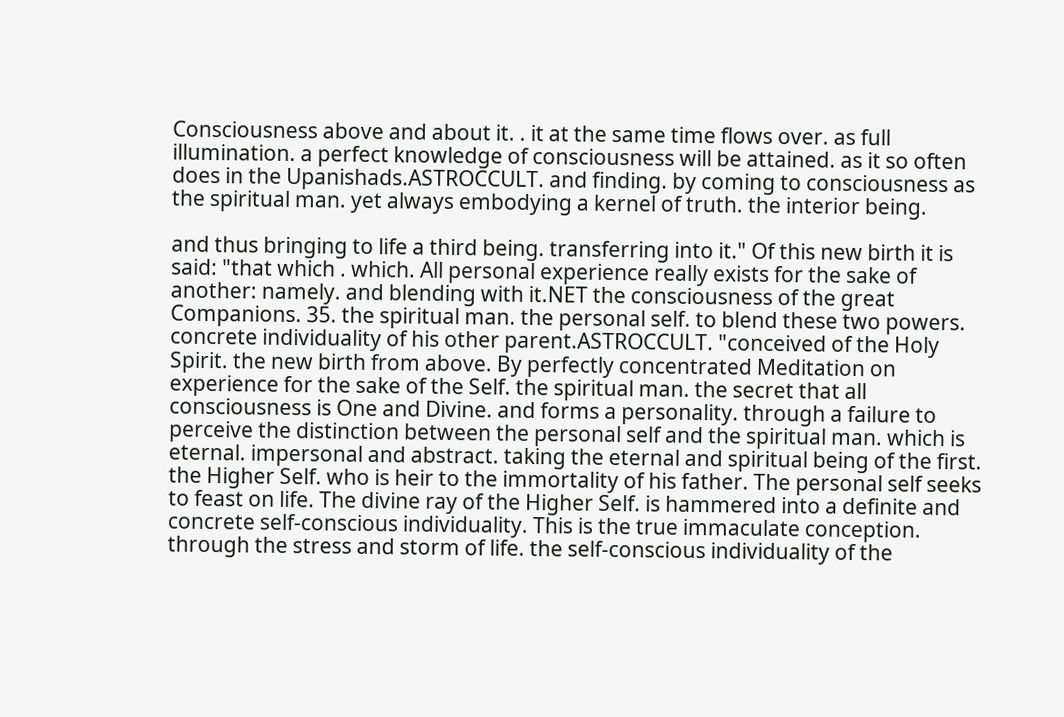Consciousness above and about it. . it at the same time flows over. as full illumination. a perfect knowledge of consciousness will be attained. as it so often does in the Upanishads.ASTROCCULT. and finding. by coming to consciousness as the spiritual man. yet always embodying a kernel of truth. the interior being.

and thus bringing to life a third being. transferring into it." Of this new birth it is said: "that which . which. All personal experience really exists for the sake of another: namely. and blending with it.NET the consciousness of the great Companions. 35. the spiritual man. the personal self. to blend these two powers. concrete individuality of his other parent.ASTROCCULT. "conceived of the Holy Spirit. the new birth from above. By perfectly concentrated Meditation on experience for the sake of the Self. the spiritual man. the secret that all consciousness is One and Divine. and forms a personality. through a failure to perceive the distinction between the personal self and the spiritual man. which is eternal. impersonal and abstract. taking the eternal and spiritual being of the first. the Higher Self. who is heir to the immortality of his father. The personal self seeks to feast on life. The divine ray of the Higher Self. is hammered into a definite and concrete self-conscious individuality. This is the true immaculate conception. through the stress and storm of life. the self-conscious individuality of the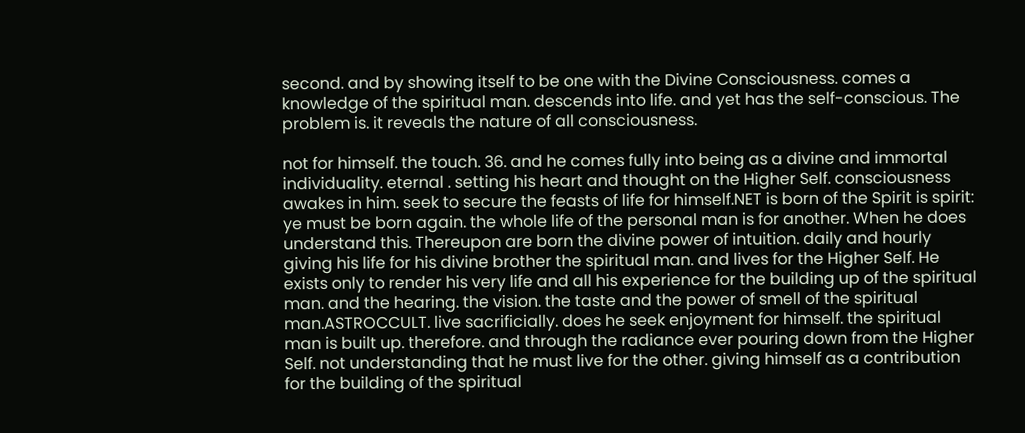second. and by showing itself to be one with the Divine Consciousness. comes a knowledge of the spiritual man. descends into life. and yet has the self-conscious. The problem is. it reveals the nature of all consciousness.

not for himself. the touch. 36. and he comes fully into being as a divine and immortal individuality. eternal . setting his heart and thought on the Higher Self. consciousness awakes in him. seek to secure the feasts of life for himself.NET is born of the Spirit is spirit: ye must be born again. the whole life of the personal man is for another. When he does understand this. Thereupon are born the divine power of intuition. daily and hourly giving his life for his divine brother the spiritual man. and lives for the Higher Self. He exists only to render his very life and all his experience for the building up of the spiritual man. and the hearing. the vision. the taste and the power of smell of the spiritual man.ASTROCCULT. live sacrificially. does he seek enjoyment for himself. the spiritual man is built up. therefore. and through the radiance ever pouring down from the Higher Self. not understanding that he must live for the other. giving himself as a contribution for the building of the spiritual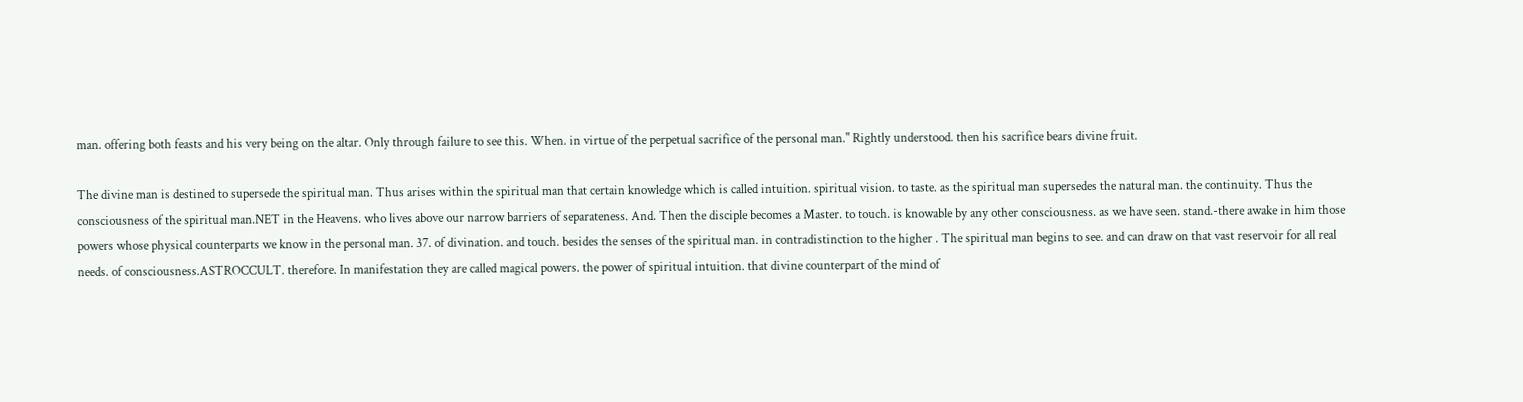man. offering both feasts and his very being on the altar. Only through failure to see this. When. in virtue of the perpetual sacrifice of the personal man." Rightly understood. then his sacrifice bears divine fruit.

The divine man is destined to supersede the spiritual man. Thus arises within the spiritual man that certain knowledge which is called intuition. spiritual vision. to taste. as the spiritual man supersedes the natural man. the continuity. Thus the consciousness of the spiritual man.NET in the Heavens. who lives above our narrow barriers of separateness. And. Then the disciple becomes a Master. to touch. is knowable by any other consciousness. as we have seen. stand.-there awake in him those powers whose physical counterparts we know in the personal man. 37. of divination. and touch. besides the senses of the spiritual man. in contradistinction to the higher . The spiritual man begins to see. and can draw on that vast reservoir for all real needs. of consciousness.ASTROCCULT. therefore. In manifestation they are called magical powers. the power of spiritual intuition. that divine counterpart of the mind of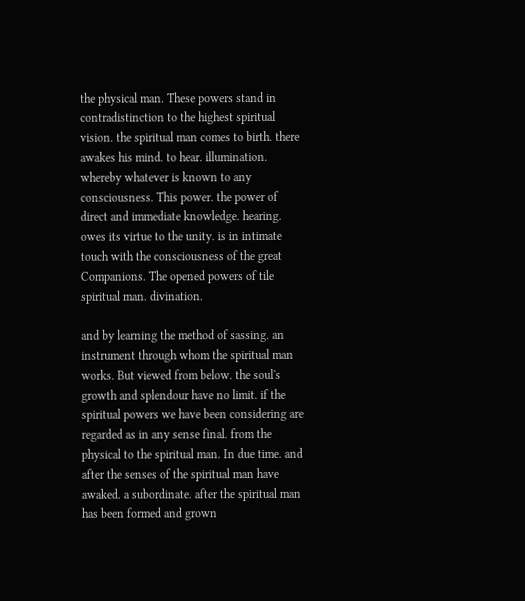the physical man. These powers stand in contradistinction to the highest spiritual vision. the spiritual man comes to birth. there awakes his mind. to hear. illumination. whereby whatever is known to any consciousness. This power. the power of direct and immediate knowledge. hearing. owes its virtue to the unity. is in intimate touch with the consciousness of the great Companions. The opened powers of tile spiritual man. divination.

and by learning the method of sassing. an instrument through whom the spiritual man works. But viewed from below. the soul's growth and splendour have no limit. if the spiritual powers we have been considering are regarded as in any sense final. from the physical to the spiritual man. In due time. and after the senses of the spiritual man have awaked. a subordinate. after the spiritual man has been formed and grown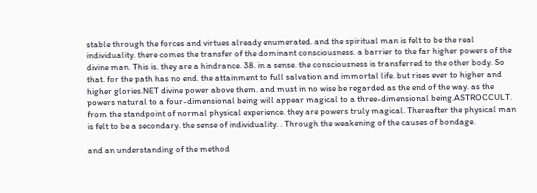stable through the forces and virtues already enumerated. and the spiritual man is felt to be the real individuality. there comes the transfer of the dominant consciousness. a barrier to the far higher powers of the divine man. This is. they are a hindrance. 38. in a sense. the consciousness is transferred to the other body. So that. for the path has no end. the attainment to full salvation and immortal life. but rises ever to higher and higher glories.NET divine power above them. and must in no wise be regarded as the end of the way. as the powers natural to a four-dimensional being will appear magical to a three-dimensional being.ASTROCCULT. from the standpoint of normal physical experience. they are powers truly magical. Thereafter the physical man is felt to be a secondary. the sense of individuality. . Through the weakening of the causes of bondage.

and an understanding of the method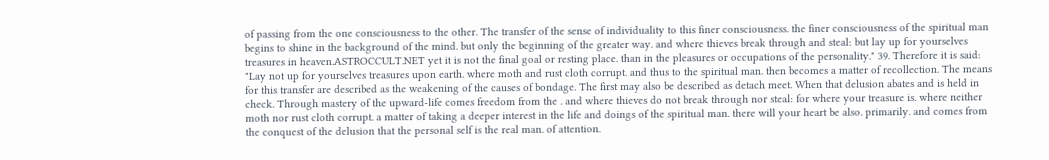of passing from the one consciousness to the other. The transfer of the sense of individuality to this finer consciousness. the finer consciousness of the spiritual man begins to shine in the background of the mind. but only the beginning of the greater way. and where thieves break through and steal: but lay up for yourselves treasures in heaven.ASTROCCULT.NET yet it is not the final goal or resting place. than in the pleasures or occupations of the personality." 39. Therefore it is said: "Lay not up for yourselves treasures upon earth. where moth and rust cloth corrupt. and thus to the spiritual man. then becomes a matter of recollection. The means for this transfer are described as the weakening of the causes of bondage. The first may also be described as detach meet. When that delusion abates and is held in check. Through mastery of the upward-life comes freedom from the . and where thieves do not break through nor steal: for where your treasure is. where neither moth nor rust cloth corrupt. a matter of taking a deeper interest in the life and doings of the spiritual man. there will your heart be also. primarily. and comes from the conquest of the delusion that the personal self is the real man. of attention.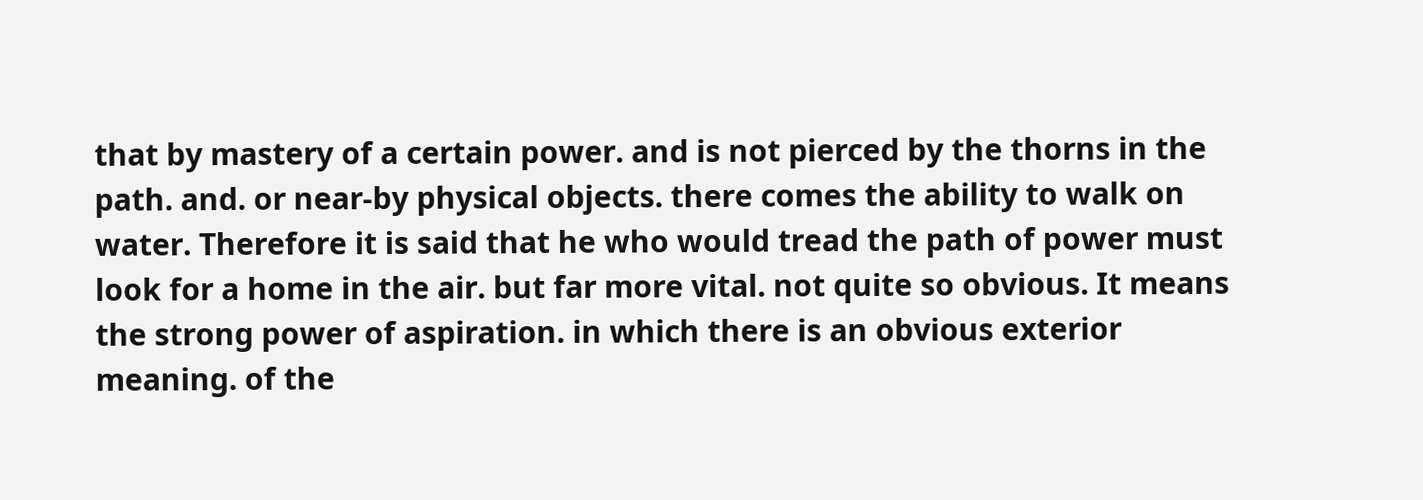that by mastery of a certain power. and is not pierced by the thorns in the path. and. or near-by physical objects. there comes the ability to walk on water. Therefore it is said that he who would tread the path of power must look for a home in the air. but far more vital. not quite so obvious. It means the strong power of aspiration. in which there is an obvious exterior meaning. of the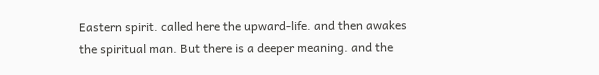Eastern spirit. called here the upward-life. and then awakes the spiritual man. But there is a deeper meaning. and the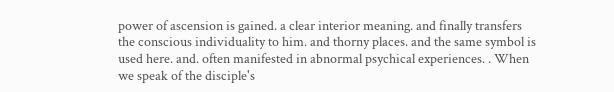power of ascension is gained. a clear interior meaning. and finally transfers the conscious individuality to him. and thorny places. and the same symbol is used here. and. often manifested in abnormal psychical experiences. . When we speak of the disciple's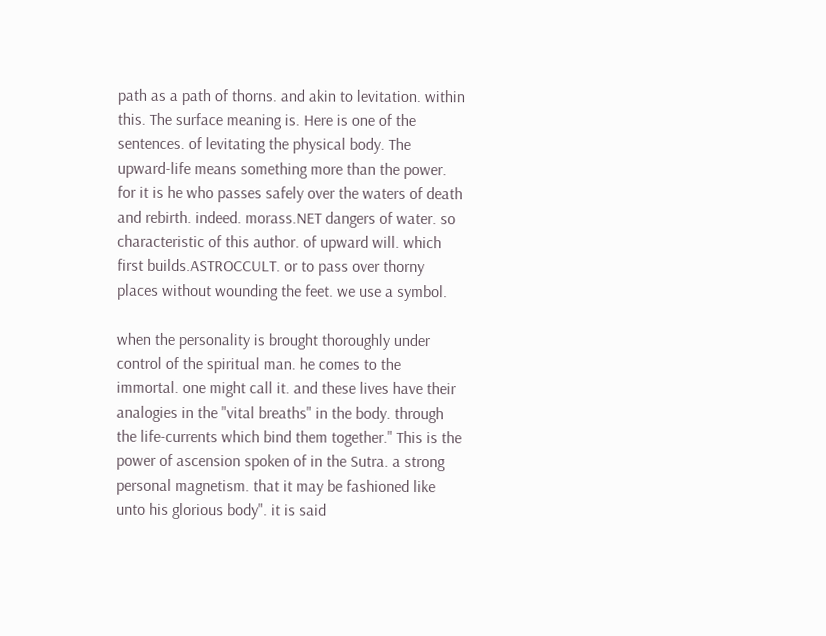path as a path of thorns. and akin to levitation. within this. The surface meaning is. Here is one of the sentences. of levitating the physical body. The upward-life means something more than the power. for it is he who passes safely over the waters of death and rebirth. indeed. morass.NET dangers of water. so characteristic of this author. of upward will. which first builds.ASTROCCULT. or to pass over thorny places without wounding the feet. we use a symbol.

when the personality is brought thoroughly under control of the spiritual man. he comes to the immortal. one might call it. and these lives have their analogies in the "vital breaths" in the body. through the life-currents which bind them together." This is the power of ascension spoken of in the Sutra. a strong personal magnetism. that it may be fashioned like unto his glorious body". it is said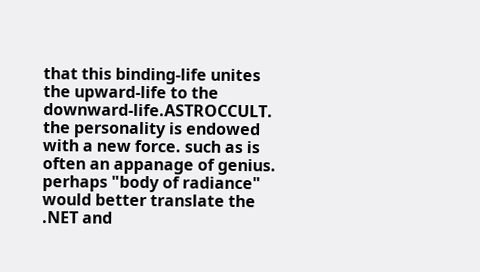that this binding-life unites the upward-life to the downward-life.ASTROCCULT. the personality is endowed with a new force. such as is often an appanage of genius. perhaps "body of radiance" would better translate the .NET and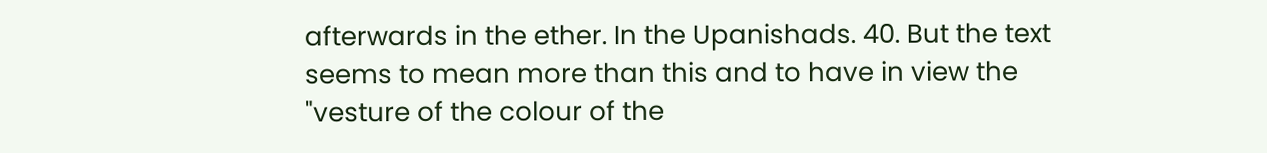afterwards in the ether. In the Upanishads. 40. But the text seems to mean more than this and to have in view the "vesture of the colour of the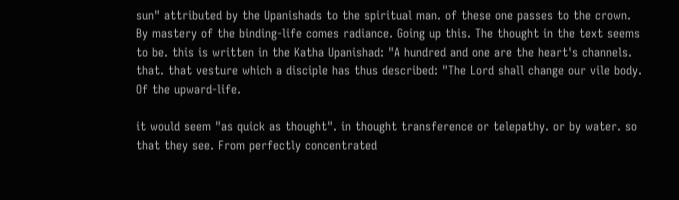sun" attributed by the Upanishads to the spiritual man. of these one passes to the crown. By mastery of the binding-life comes radiance. Going up this. The thought in the text seems to be. this is written in the Katha Upanishad: "A hundred and one are the heart's channels. that. that vesture which a disciple has thus described: "The Lord shall change our vile body. Of the upward-life.

it would seem "as quick as thought". in thought transference or telepathy. or by water. so that they see. From perfectly concentrated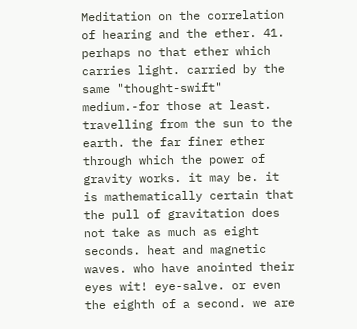Meditation on the correlation of hearing and the ether. 41. perhaps no that ether which carries light. carried by the same "thought-swift" medium.-for those at least. travelling from the sun to the earth. the far finer ether through which the power of gravity works. it may be. it is mathematically certain that the pull of gravitation does not take as much as eight seconds. heat and magnetic waves. who have anointed their eyes wit! eye-salve. or even the eighth of a second. we are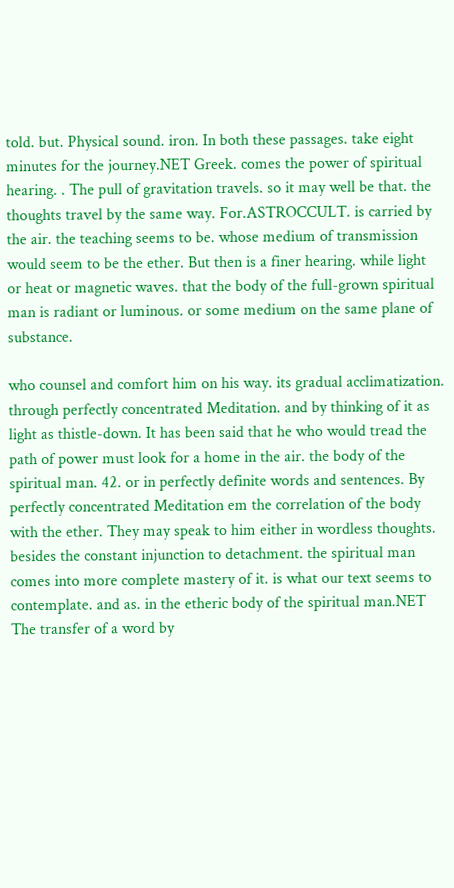told. but. Physical sound. iron. In both these passages. take eight minutes for the journey.NET Greek. comes the power of spiritual hearing. . The pull of gravitation travels. so it may well be that. the thoughts travel by the same way. For.ASTROCCULT. is carried by the air. the teaching seems to be. whose medium of transmission would seem to be the ether. But then is a finer hearing. while light or heat or magnetic waves. that the body of the full-grown spiritual man is radiant or luminous. or some medium on the same plane of substance.

who counsel and comfort him on his way. its gradual acclimatization. through perfectly concentrated Meditation. and by thinking of it as light as thistle-down. It has been said that he who would tread the path of power must look for a home in the air. the body of the spiritual man. 42. or in perfectly definite words and sentences. By perfectly concentrated Meditation em the correlation of the body with the ether. They may speak to him either in wordless thoughts. besides the constant injunction to detachment. the spiritual man comes into more complete mastery of it. is what our text seems to contemplate. and as. in the etheric body of the spiritual man.NET The transfer of a word by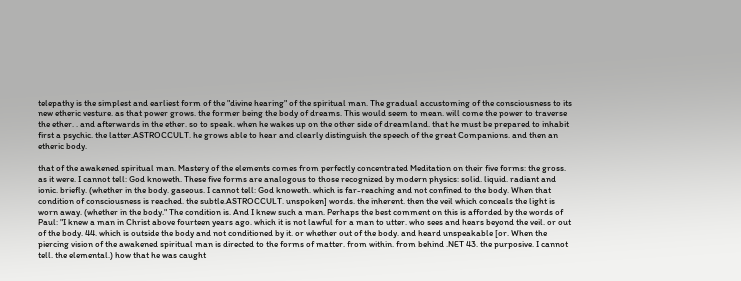telepathy is the simplest and earliest form of the "divine hearing" of the spiritual man. The gradual accustoming of the consciousness to its new etheric vesture. as that power grows. the former being the body of dreams. This would seem to mean. will come the power to traverse the ether. . and afterwards in the ether. so to speak. when he wakes up on the other side of dreamland. that he must be prepared to inhabit first a psychic. the latter.ASTROCCULT. he grows able to hear and clearly distinguish the speech of the great Companions. and then an etheric body.

that of the awakened spiritual man. Mastery of the elements comes from perfectly concentrated Meditation on their five forms: the gross. as it were. I cannot tell: God knoweth. These five forms are analogous to those recognized by modern physics: solid. liquid. radiant and ionic. briefly. (whether in the body. gaseous. I cannot tell: God knoweth. which is far-reaching and not confined to the body. When that condition of consciousness is reached. the subtle.ASTROCCULT. unspoken] words. the inherent. then the veil which conceals the light is worn away. (whether in the body." The condition is. And I knew such a man. Perhaps the best comment on this is afforded by the words of Paul: "I knew a man in Christ above fourteen years ago. which it is not lawful for a man to utter. who sees and hears beyond the veil. or out of the body. 44. which is outside the body and not conditioned by it. or whether out of the body. and heard unspeakable [or. When the piercing vision of the awakened spiritual man is directed to the forms of matter. from within. from behind .NET 43. the purposive. I cannot tell. the elemental.) how that he was caught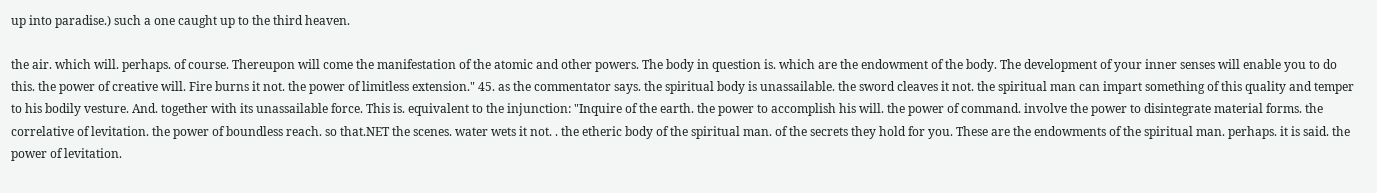up into paradise.) such a one caught up to the third heaven.

the air. which will. perhaps. of course. Thereupon will come the manifestation of the atomic and other powers. The body in question is. which are the endowment of the body. The development of your inner senses will enable you to do this. the power of creative will. Fire burns it not. the power of limitless extension." 45. as the commentator says. the spiritual body is unassailable. the sword cleaves it not. the spiritual man can impart something of this quality and temper to his bodily vesture. And. together with its unassailable force. This is. equivalent to the injunction: "Inquire of the earth. the power to accomplish his will. the power of command. involve the power to disintegrate material forms. the correlative of levitation. the power of boundless reach. so that.NET the scenes. water wets it not. . the etheric body of the spiritual man. of the secrets they hold for you. These are the endowments of the spiritual man. perhaps. it is said. the power of levitation.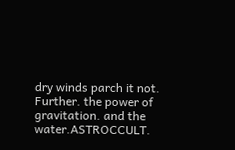dry winds parch it not. Further. the power of gravitation. and the water.ASTROCCULT.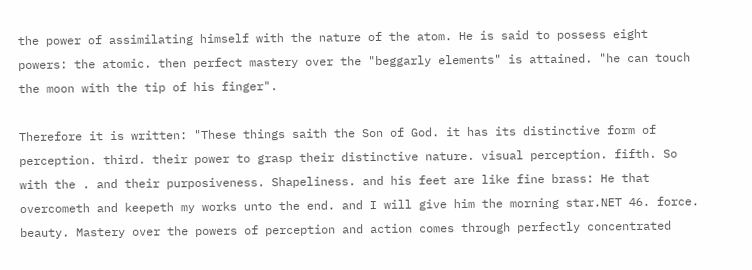the power of assimilating himself with the nature of the atom. He is said to possess eight powers: the atomic. then perfect mastery over the "beggarly elements" is attained. "he can touch the moon with the tip of his finger".

Therefore it is written: "These things saith the Son of God. it has its distinctive form of perception. third. their power to grasp their distinctive nature. visual perception. fifth. So with the . and their purposiveness. Shapeliness. and his feet are like fine brass: He that overcometh and keepeth my works unto the end. and I will give him the morning star.NET 46. force. beauty. Mastery over the powers of perception and action comes through perfectly concentrated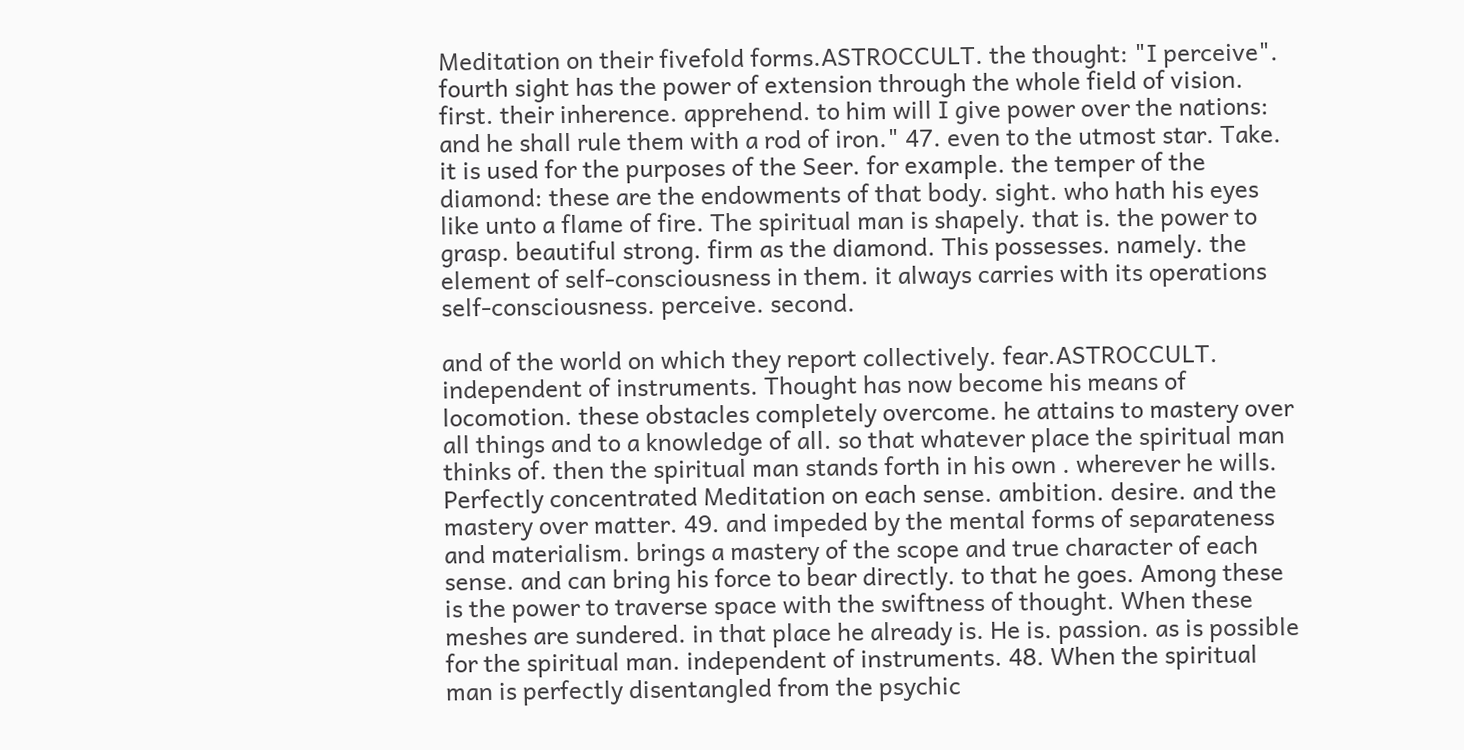Meditation on their fivefold forms.ASTROCCULT. the thought: "I perceive". fourth sight has the power of extension through the whole field of vision. first. their inherence. apprehend. to him will I give power over the nations: and he shall rule them with a rod of iron." 47. even to the utmost star. Take. it is used for the purposes of the Seer. for example. the temper of the diamond: these are the endowments of that body. sight. who hath his eyes like unto a flame of fire. The spiritual man is shapely. that is. the power to grasp. beautiful strong. firm as the diamond. This possesses. namely. the element of self-consciousness in them. it always carries with its operations self-consciousness. perceive. second.

and of the world on which they report collectively. fear.ASTROCCULT. independent of instruments. Thought has now become his means of locomotion. these obstacles completely overcome. he attains to mastery over all things and to a knowledge of all. so that whatever place the spiritual man thinks of. then the spiritual man stands forth in his own . wherever he wills. Perfectly concentrated Meditation on each sense. ambition. desire. and the mastery over matter. 49. and impeded by the mental forms of separateness and materialism. brings a mastery of the scope and true character of each sense. and can bring his force to bear directly. to that he goes. Among these is the power to traverse space with the swiftness of thought. When these meshes are sundered. in that place he already is. He is. passion. as is possible for the spiritual man. independent of instruments. 48. When the spiritual man is perfectly disentangled from the psychic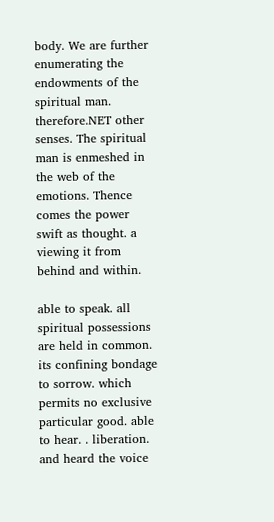body. We are further enumerating the endowments of the spiritual man. therefore.NET other senses. The spiritual man is enmeshed in the web of the emotions. Thence comes the power swift as thought. a viewing it from behind and within.

able to speak. all spiritual possessions are held in common. its confining bondage to sorrow. which permits no exclusive particular good. able to hear. . liberation. and heard the voice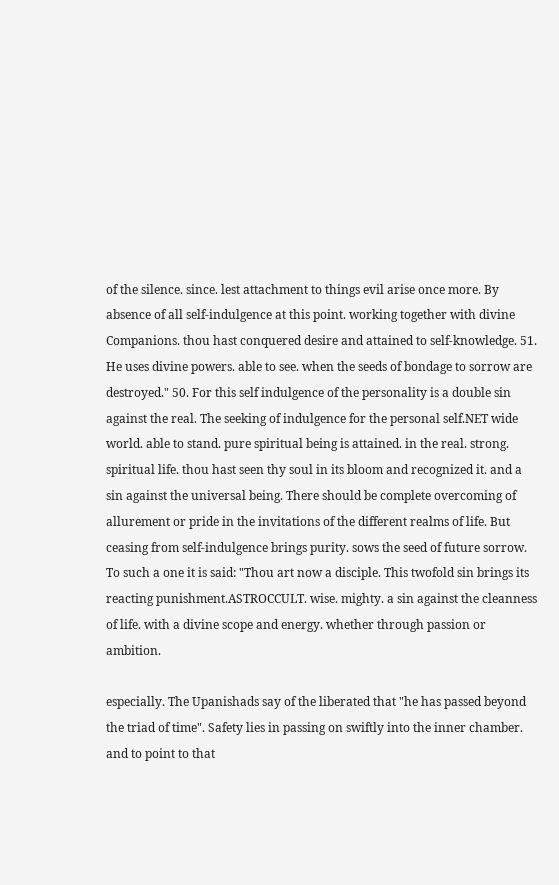of the silence. since. lest attachment to things evil arise once more. By absence of all self-indulgence at this point. working together with divine Companions. thou hast conquered desire and attained to self-knowledge. 51. He uses divine powers. able to see. when the seeds of bondage to sorrow are destroyed." 50. For this self indulgence of the personality is a double sin against the real. The seeking of indulgence for the personal self.NET wide world. able to stand. pure spiritual being is attained. in the real. strong. spiritual life. thou hast seen thy soul in its bloom and recognized it. and a sin against the universal being. There should be complete overcoming of allurement or pride in the invitations of the different realms of life. But ceasing from self-indulgence brings purity. sows the seed of future sorrow. To such a one it is said: "Thou art now a disciple. This twofold sin brings its reacting punishment.ASTROCCULT. wise. mighty. a sin against the cleanness of life. with a divine scope and energy. whether through passion or ambition.

especially. The Upanishads say of the liberated that "he has passed beyond the triad of time". Safety lies in passing on swiftly into the inner chamber. and to point to that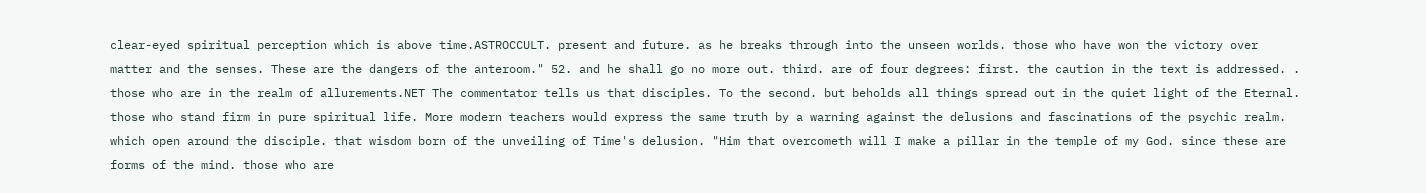clear-eyed spiritual perception which is above time.ASTROCCULT. present and future. as he breaks through into the unseen worlds. those who have won the victory over matter and the senses. These are the dangers of the anteroom." 52. and he shall go no more out. third. are of four degrees: first. the caution in the text is addressed. . those who are in the realm of allurements.NET The commentator tells us that disciples. To the second. but beholds all things spread out in the quiet light of the Eternal. those who stand firm in pure spiritual life. More modern teachers would express the same truth by a warning against the delusions and fascinations of the psychic realm. which open around the disciple. that wisdom born of the unveiling of Time's delusion. "Him that overcometh will I make a pillar in the temple of my God. since these are forms of the mind. those who are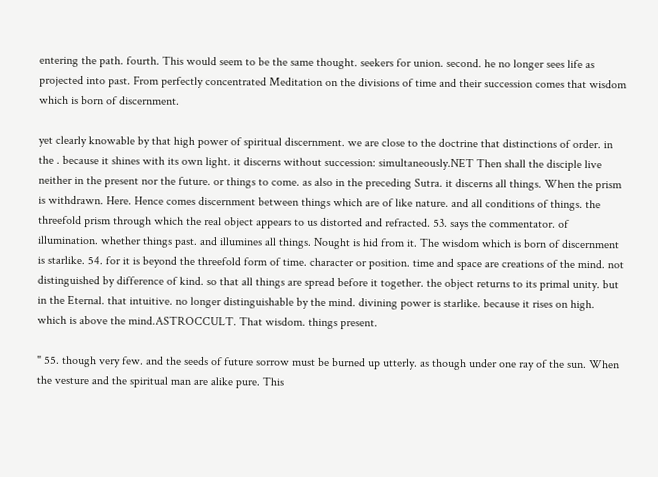entering the path. fourth. This would seem to be the same thought. seekers for union. second. he no longer sees life as projected into past. From perfectly concentrated Meditation on the divisions of time and their succession comes that wisdom which is born of discernment.

yet clearly knowable by that high power of spiritual discernment. we are close to the doctrine that distinctions of order. in the . because it shines with its own light. it discerns without succession: simultaneously.NET Then shall the disciple live neither in the present nor the future. or things to come. as also in the preceding Sutra. it discerns all things. When the prism is withdrawn. Here. Hence comes discernment between things which are of like nature. and all conditions of things. the threefold prism through which the real object appears to us distorted and refracted. 53. says the commentator. of illumination. whether things past. and illumines all things. Nought is hid from it. The wisdom which is born of discernment is starlike. 54. for it is beyond the threefold form of time. character or position. time and space are creations of the mind. not distinguished by difference of kind. so that all things are spread before it together. the object returns to its primal unity. but in the Eternal. that intuitive. no longer distinguishable by the mind. divining power is starlike. because it rises on high. which is above the mind.ASTROCCULT. That wisdom. things present.

" 55. though very few. and the seeds of future sorrow must be burned up utterly. as though under one ray of the sun. When the vesture and the spiritual man are alike pure. This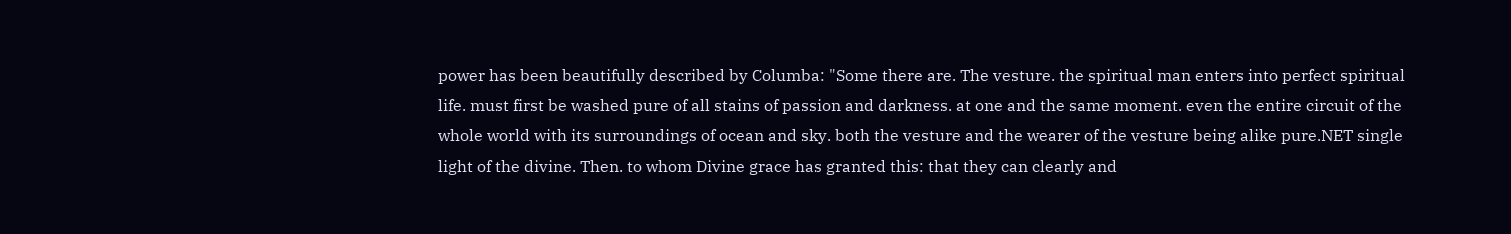power has been beautifully described by Columba: "Some there are. The vesture. the spiritual man enters into perfect spiritual life. must first be washed pure of all stains of passion and darkness. at one and the same moment. even the entire circuit of the whole world with its surroundings of ocean and sky. both the vesture and the wearer of the vesture being alike pure.NET single light of the divine. Then. to whom Divine grace has granted this: that they can clearly and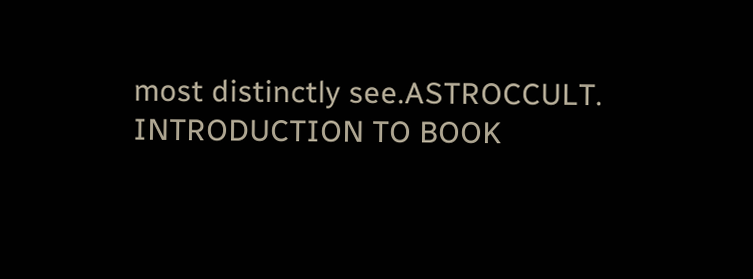most distinctly see.ASTROCCULT. INTRODUCTION TO BOOK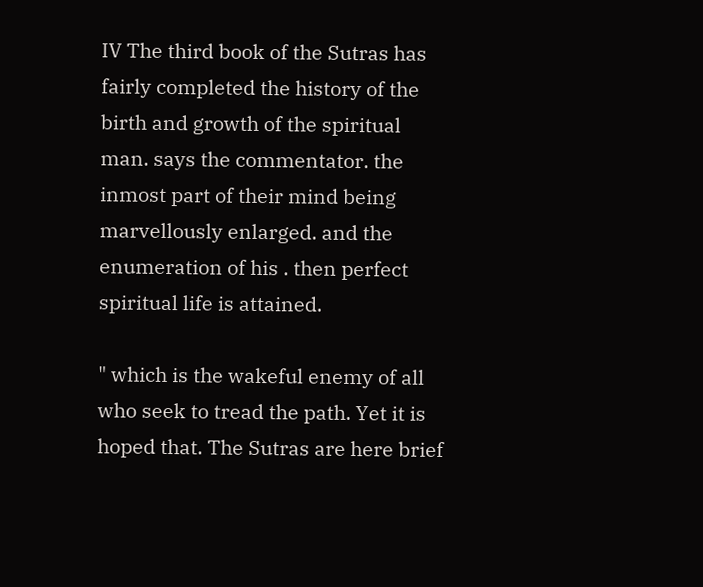IV The third book of the Sutras has fairly completed the history of the birth and growth of the spiritual man. says the commentator. the inmost part of their mind being marvellously enlarged. and the enumeration of his . then perfect spiritual life is attained.

" which is the wakeful enemy of all who seek to tread the path. Yet it is hoped that. The Sutras are here brief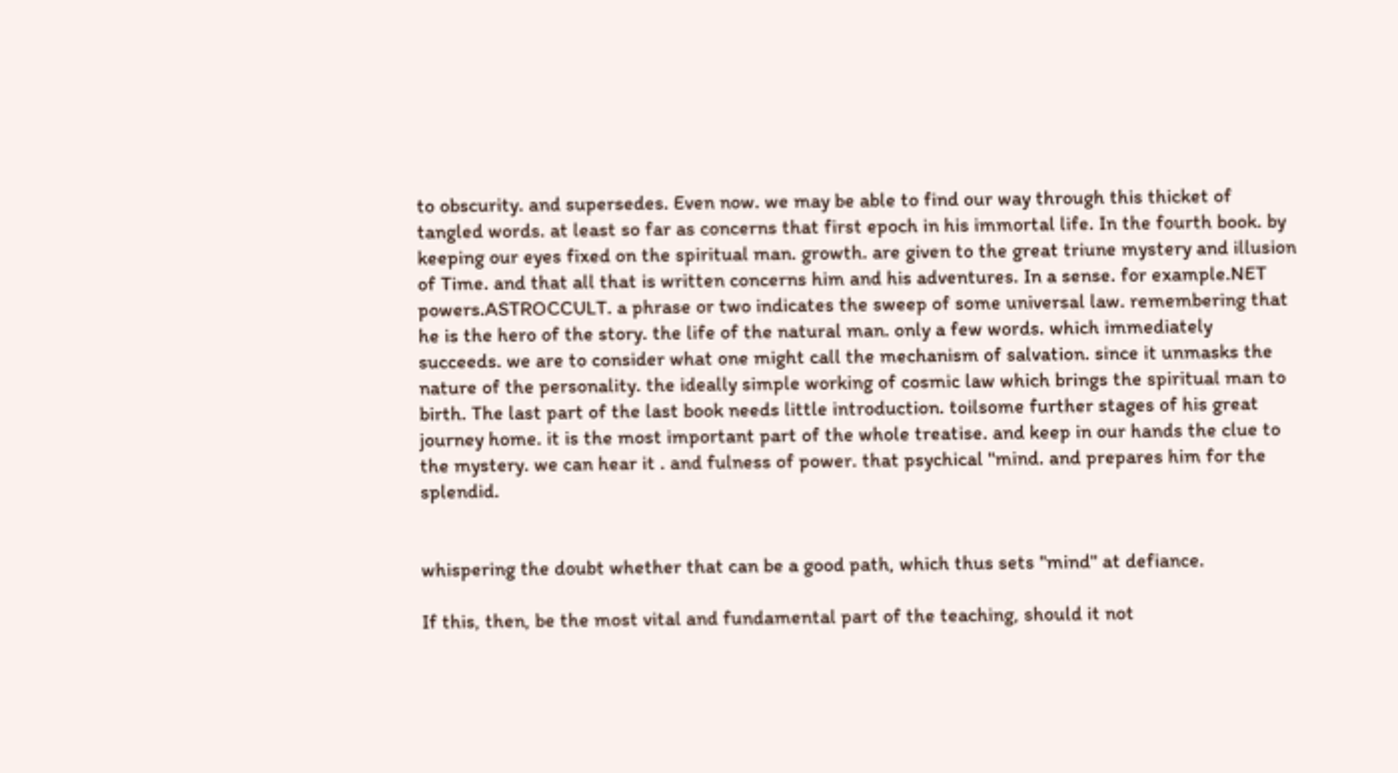to obscurity. and supersedes. Even now. we may be able to find our way through this thicket of tangled words. at least so far as concerns that first epoch in his immortal life. In the fourth book. by keeping our eyes fixed on the spiritual man. growth. are given to the great triune mystery and illusion of Time. and that all that is written concerns him and his adventures. In a sense. for example.NET powers.ASTROCCULT. a phrase or two indicates the sweep of some universal law. remembering that he is the hero of the story. the life of the natural man. only a few words. which immediately succeeds. we are to consider what one might call the mechanism of salvation. since it unmasks the nature of the personality. the ideally simple working of cosmic law which brings the spiritual man to birth. The last part of the last book needs little introduction. toilsome further stages of his great journey home. it is the most important part of the whole treatise. and keep in our hands the clue to the mystery. we can hear it . and fulness of power. that psychical "mind. and prepares him for the splendid.


whispering the doubt whether that can be a good path, which thus sets "mind" at defiance.

If this, then, be the most vital and fundamental part of the teaching, should it not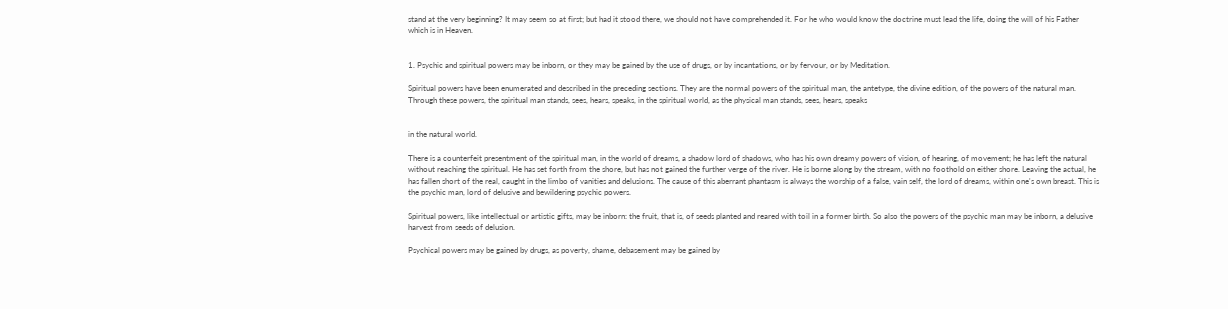stand at the very beginning? It may seem so at first; but had it stood there, we should not have comprehended it. For he who would know the doctrine must lead the life, doing the will of his Father which is in Heaven.


1. Psychic and spiritual powers may be inborn, or they may be gained by the use of drugs, or by incantations, or by fervour, or by Meditation.

Spiritual powers have been enumerated and described in the preceding sections. They are the normal powers of the spiritual man, the antetype, the divine edition, of the powers of the natural man. Through these powers, the spiritual man stands, sees, hears, speaks, in the spiritual world, as the physical man stands, sees, hears, speaks


in the natural world.

There is a counterfeit presentment of the spiritual man, in the world of dreams, a shadow lord of shadows, who has his own dreamy powers of vision, of hearing, of movement; he has left the natural without reaching the spiritual. He has set forth from the shore, but has not gained the further verge of the river. He is borne along by the stream, with no foothold on either shore. Leaving the actual, he has fallen short of the real, caught in the limbo of vanities and delusions. The cause of this aberrant phantasm is always the worship of a false, vain self, the lord of dreams, within one's own breast. This is the psychic man, lord of delusive and bewildering psychic powers.

Spiritual powers, like intellectual or artistic gifts, may be inborn: the fruit, that is, of seeds planted and reared with toil in a former birth. So also the powers of the psychic man may be inborn, a delusive harvest from seeds of delusion.

Psychical powers may be gained by drugs, as poverty, shame, debasement may be gained by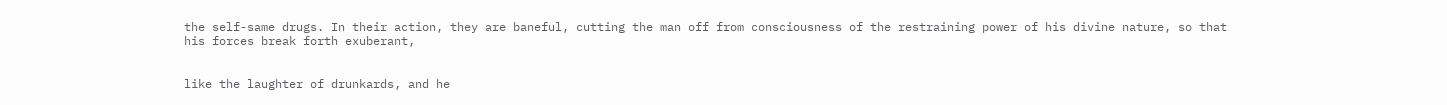the self-same drugs. In their action, they are baneful, cutting the man off from consciousness of the restraining power of his divine nature, so that his forces break forth exuberant,


like the laughter of drunkards, and he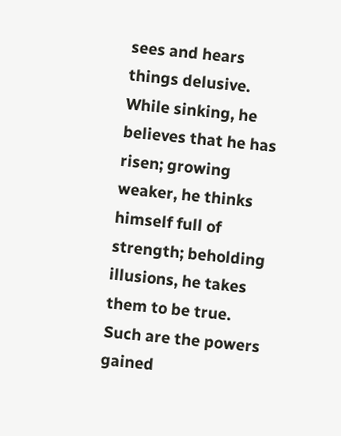sees and hears things delusive. While sinking, he believes that he has risen; growing weaker, he thinks himself full of strength; beholding illusions, he takes them to be true. Such are the powers gained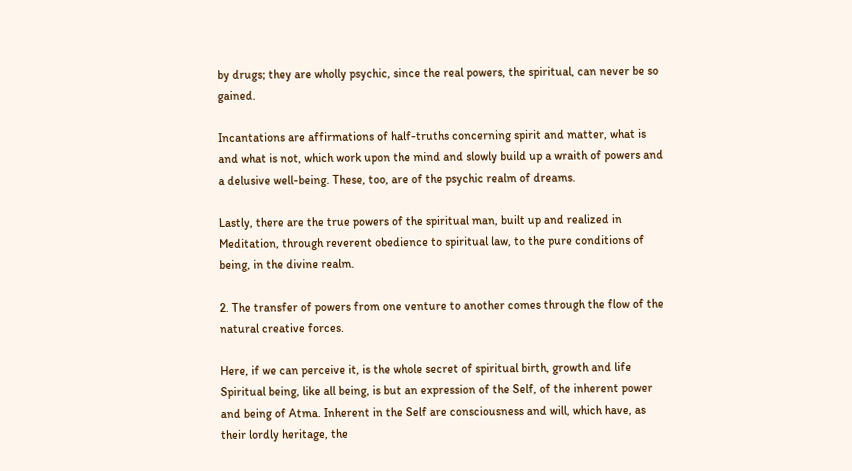by drugs; they are wholly psychic, since the real powers, the spiritual, can never be so gained.

Incantations are affirmations of half-truths concerning spirit and matter, what is and what is not, which work upon the mind and slowly build up a wraith of powers and a delusive well-being. These, too, are of the psychic realm of dreams.

Lastly, there are the true powers of the spiritual man, built up and realized in Meditation, through reverent obedience to spiritual law, to the pure conditions of being, in the divine realm.

2. The transfer of powers from one venture to another comes through the flow of the natural creative forces.

Here, if we can perceive it, is the whole secret of spiritual birth, growth and life Spiritual being, like all being, is but an expression of the Self, of the inherent power and being of Atma. Inherent in the Self are consciousness and will, which have, as their lordly heritage, the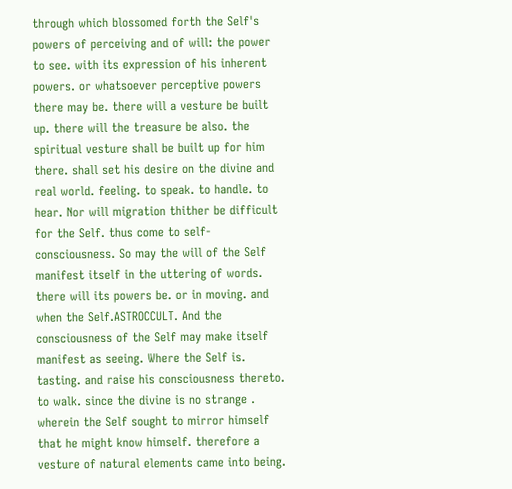through which blossomed forth the Self's powers of perceiving and of will: the power to see. with its expression of his inherent powers. or whatsoever perceptive powers there may be. there will a vesture be built up. there will the treasure be also. the spiritual vesture shall be built up for him there. shall set his desire on the divine and real world. feeling. to speak. to handle. to hear. Nor will migration thither be difficult for the Self. thus come to self-consciousness. So may the will of the Self manifest itself in the uttering of words. there will its powers be. or in moving. and when the Self.ASTROCCULT. And the consciousness of the Self may make itself manifest as seeing. Where the Self is. tasting. and raise his consciousness thereto. to walk. since the divine is no strange . wherein the Self sought to mirror himself that he might know himself. therefore a vesture of natural elements came into being.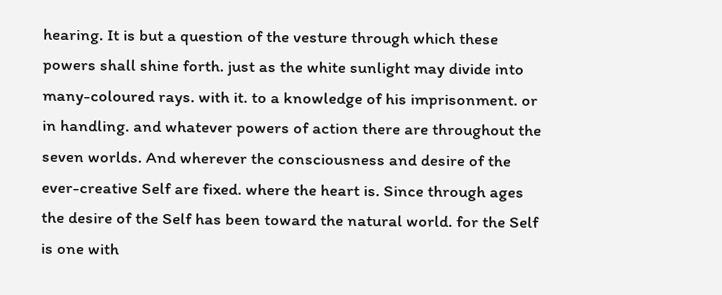hearing. It is but a question of the vesture through which these powers shall shine forth. just as the white sunlight may divide into many-coloured rays. with it. to a knowledge of his imprisonment. or in handling. and whatever powers of action there are throughout the seven worlds. And wherever the consciousness and desire of the ever-creative Self are fixed. where the heart is. Since through ages the desire of the Self has been toward the natural world. for the Self is one with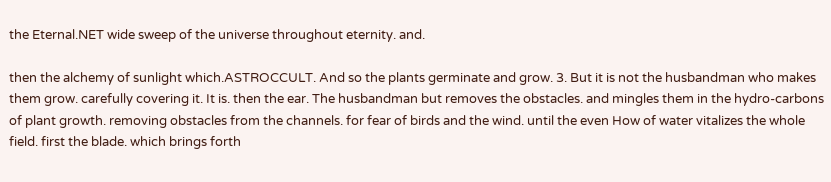the Eternal.NET wide sweep of the universe throughout eternity. and.

then the alchemy of sunlight which.ASTROCCULT. And so the plants germinate and grow. 3. But it is not the husbandman who makes them grow. carefully covering it. It is. then the ear. The husbandman but removes the obstacles. and mingles them in the hydro-carbons of plant growth. removing obstacles from the channels. for fear of birds and the wind. until the even How of water vitalizes the whole field. first the blade. which brings forth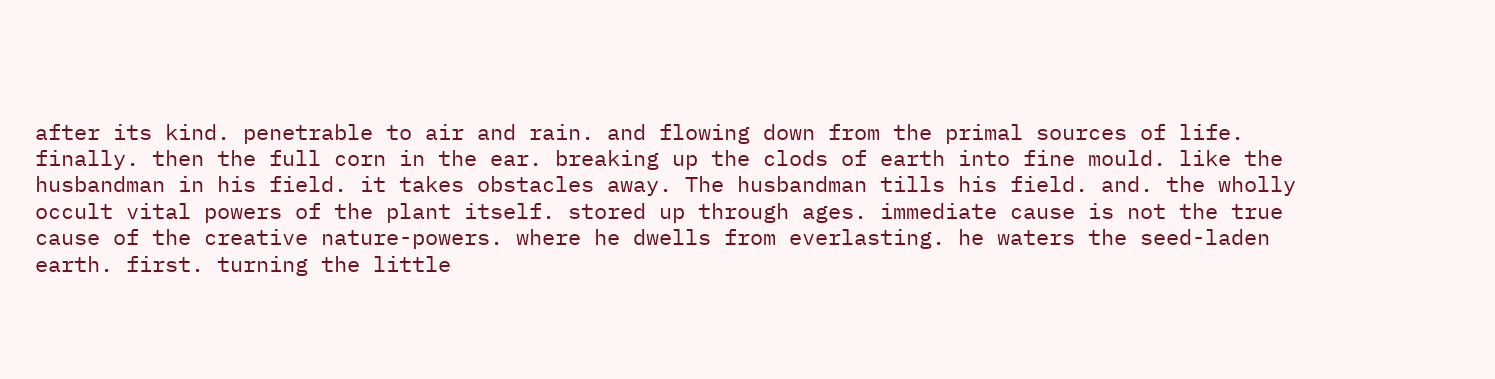after its kind. penetrable to air and rain. and flowing down from the primal sources of life. finally. then the full corn in the ear. breaking up the clods of earth into fine mould. like the husbandman in his field. it takes obstacles away. The husbandman tills his field. and. the wholly occult vital powers of the plant itself. stored up through ages. immediate cause is not the true cause of the creative nature-powers. where he dwells from everlasting. he waters the seed-laden earth. first. turning the little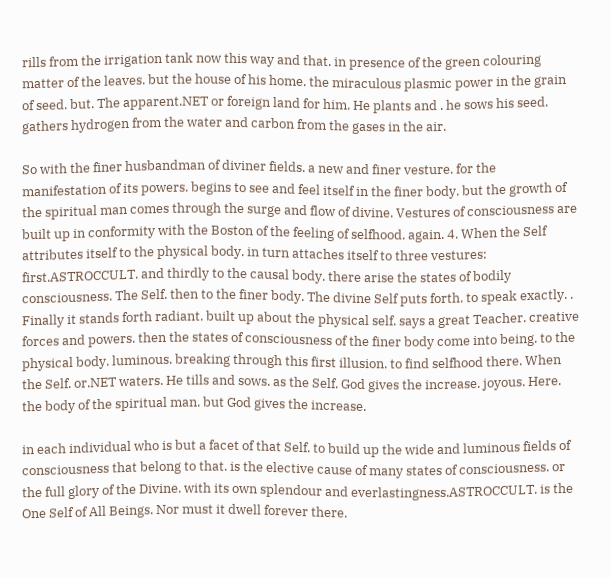rills from the irrigation tank now this way and that. in presence of the green colouring matter of the leaves. but the house of his home. the miraculous plasmic power in the grain of seed. but. The apparent.NET or foreign land for him. He plants and . he sows his seed. gathers hydrogen from the water and carbon from the gases in the air.

So with the finer husbandman of diviner fields. a new and finer vesture. for the manifestation of its powers. begins to see and feel itself in the finer body. but the growth of the spiritual man comes through the surge and flow of divine. Vestures of consciousness are built up in conformity with the Boston of the feeling of selfhood. again. 4. When the Self attributes itself to the physical body. in turn attaches itself to three vestures: first.ASTROCCULT. and thirdly to the causal body. there arise the states of bodily consciousness. The Self. then to the finer body. The divine Self puts forth. to speak exactly. . Finally it stands forth radiant. built up about the physical self. says a great Teacher. creative forces and powers. then the states of consciousness of the finer body come into being. to the physical body. luminous. breaking through this first illusion. to find selfhood there. When the Self. or.NET waters. He tills and sows. as the Self. God gives the increase. joyous. Here. the body of the spiritual man. but God gives the increase.

in each individual who is but a facet of that Self. to build up the wide and luminous fields of consciousness that belong to that. is the elective cause of many states of consciousness. or the full glory of the Divine. with its own splendour and everlastingness.ASTROCCULT. is the One Self of All Beings. Nor must it dwell forever there.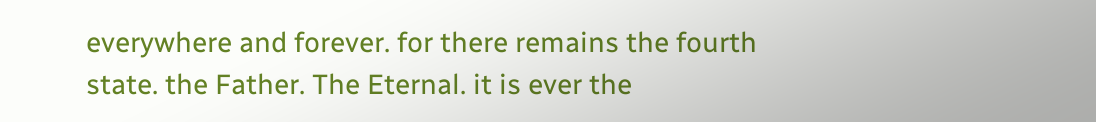everywhere and forever. for there remains the fourth state. the Father. The Eternal. it is ever the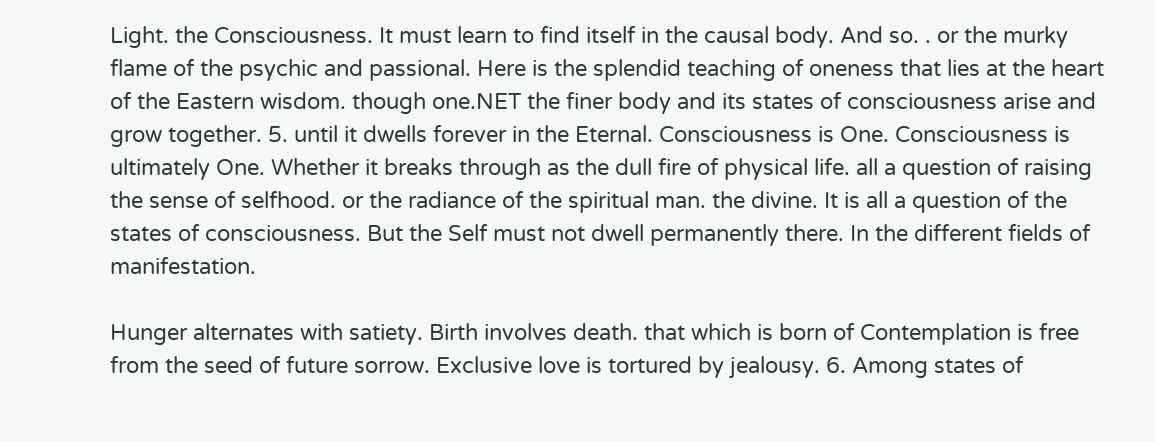Light. the Consciousness. It must learn to find itself in the causal body. And so. . or the murky flame of the psychic and passional. Here is the splendid teaching of oneness that lies at the heart of the Eastern wisdom. though one.NET the finer body and its states of consciousness arise and grow together. 5. until it dwells forever in the Eternal. Consciousness is One. Consciousness is ultimately One. Whether it breaks through as the dull fire of physical life. all a question of raising the sense of selfhood. or the radiance of the spiritual man. the divine. It is all a question of the states of consciousness. But the Self must not dwell permanently there. In the different fields of manifestation.

Hunger alternates with satiety. Birth involves death. that which is born of Contemplation is free from the seed of future sorrow. Exclusive love is tortured by jealousy. 6. Among states of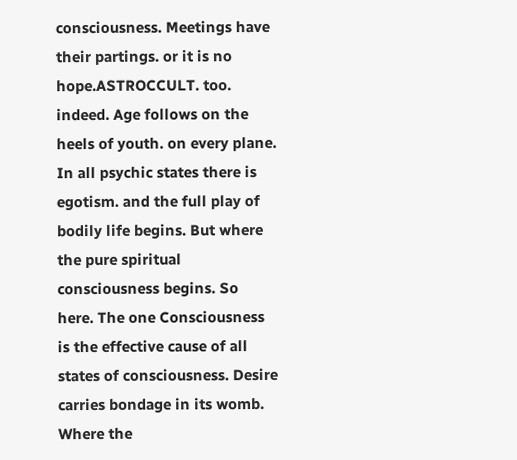consciousness. Meetings have their partings. or it is no hope.ASTROCCULT. too. indeed. Age follows on the heels of youth. on every plane. In all psychic states there is egotism. and the full play of bodily life begins. But where the pure spiritual consciousness begins. So here. The one Consciousness is the effective cause of all states of consciousness. Desire carries bondage in its womb. Where the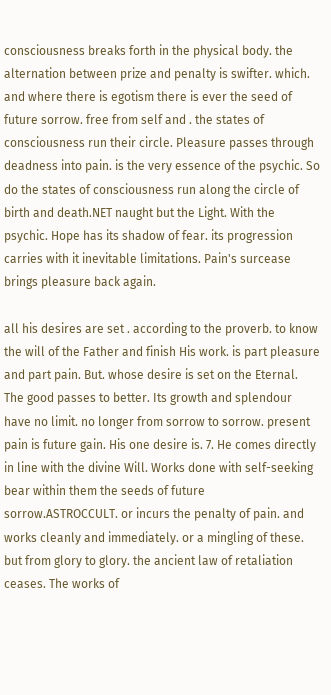consciousness breaks forth in the physical body. the alternation between prize and penalty is swifter. which. and where there is egotism there is ever the seed of future sorrow. free from self and . the states of consciousness run their circle. Pleasure passes through deadness into pain. is the very essence of the psychic. So do the states of consciousness run along the circle of birth and death.NET naught but the Light. With the psychic. Hope has its shadow of fear. its progression carries with it inevitable limitations. Pain's surcease brings pleasure back again.

all his desires are set . according to the proverb. to know the will of the Father and finish His work. is part pleasure and part pain. But. whose desire is set on the Eternal. The good passes to better. Its growth and splendour have no limit. no longer from sorrow to sorrow. present pain is future gain. His one desire is. 7. He comes directly in line with the divine Will. Works done with self-seeking bear within them the seeds of future sorrow.ASTROCCULT. or incurs the penalty of pain. and works cleanly and immediately. or a mingling of these. but from glory to glory. the ancient law of retaliation ceases. The works of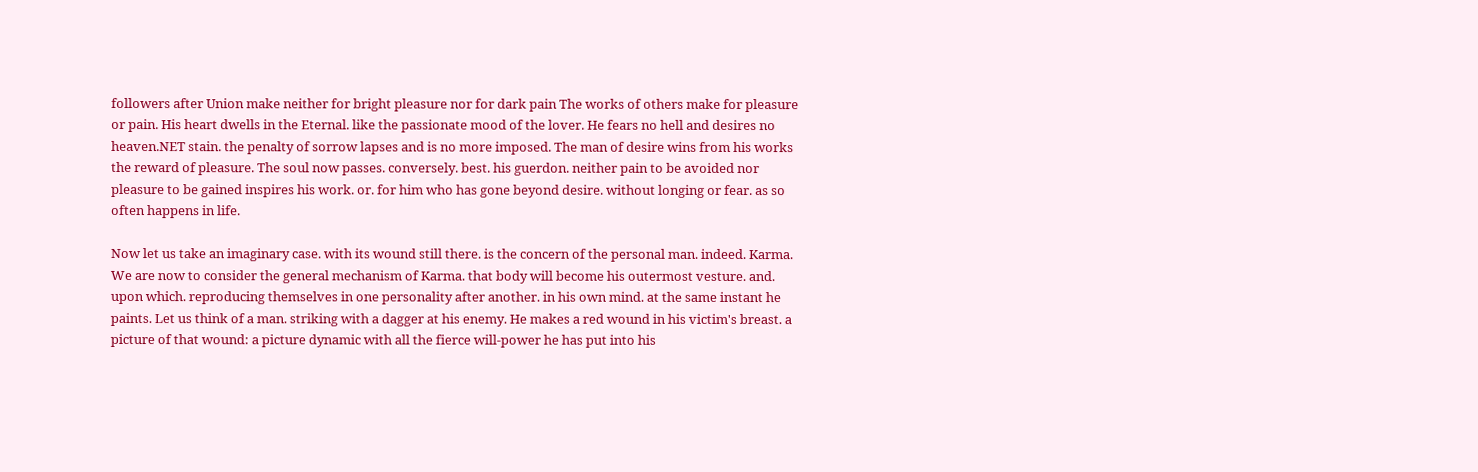followers after Union make neither for bright pleasure nor for dark pain The works of others make for pleasure or pain. His heart dwells in the Eternal. like the passionate mood of the lover. He fears no hell and desires no heaven.NET stain. the penalty of sorrow lapses and is no more imposed. The man of desire wins from his works the reward of pleasure. The soul now passes. conversely. best. his guerdon. neither pain to be avoided nor pleasure to be gained inspires his work. or. for him who has gone beyond desire. without longing or fear. as so often happens in life.

Now let us take an imaginary case. with its wound still there. is the concern of the personal man. indeed. Karma. We are now to consider the general mechanism of Karma. that body will become his outermost vesture. and. upon which. reproducing themselves in one personality after another. in his own mind. at the same instant he paints. Let us think of a man. striking with a dagger at his enemy. He makes a red wound in his victim's breast. a picture of that wound: a picture dynamic with all the fierce will-power he has put into his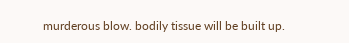murderous blow. bodily tissue will be built up.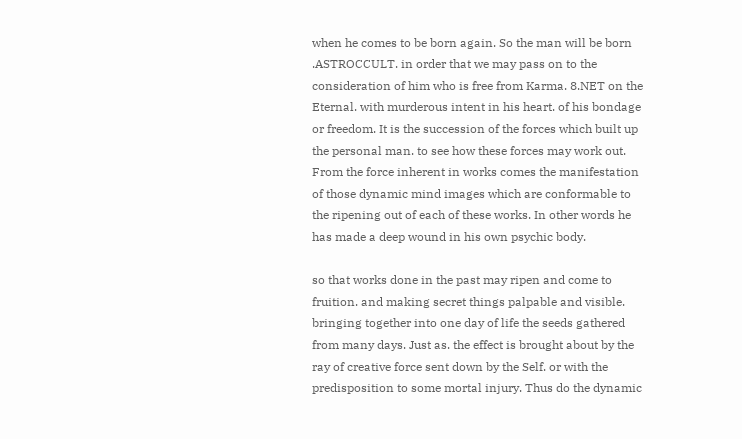when he comes to be born again. So the man will be born .ASTROCCULT. in order that we may pass on to the consideration of him who is free from Karma. 8.NET on the Eternal. with murderous intent in his heart. of his bondage or freedom. It is the succession of the forces which built up the personal man. to see how these forces may work out. From the force inherent in works comes the manifestation of those dynamic mind images which are conformable to the ripening out of each of these works. In other words he has made a deep wound in his own psychic body.

so that works done in the past may ripen and come to fruition. and making secret things palpable and visible. bringing together into one day of life the seeds gathered from many days. Just as. the effect is brought about by the ray of creative force sent down by the Self. or with the predisposition to some mortal injury. Thus do the dynamic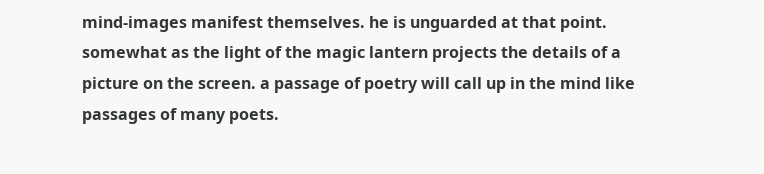mind-images manifest themselves. he is unguarded at that point. somewhat as the light of the magic lantern projects the details of a picture on the screen. a passage of poetry will call up in the mind like passages of many poets.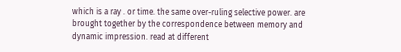which is a ray . or time. the same over-ruling selective power. are brought together by the correspondence between memory and dynamic impression. read at different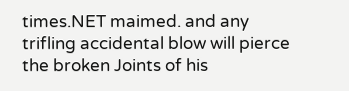times.NET maimed. and any trifling accidental blow will pierce the broken Joints of his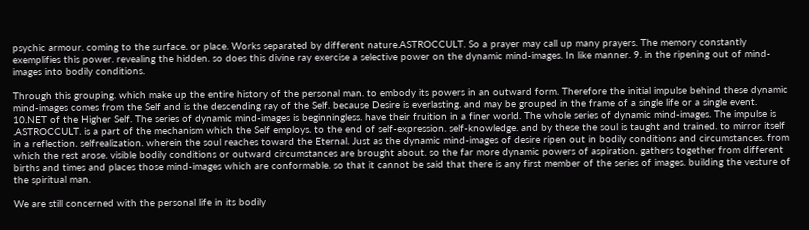psychic armour. coming to the surface. or place. Works separated by different nature.ASTROCCULT. So a prayer may call up many prayers. The memory constantly exemplifies this power. revealing the hidden. so does this divine ray exercise a selective power on the dynamic mind-images. In like manner. 9. in the ripening out of mind-images into bodily conditions.

Through this grouping. which make up the entire history of the personal man. to embody its powers in an outward form. Therefore the initial impulse behind these dynamic mind-images comes from the Self and is the descending ray of the Self. because Desire is everlasting. and may be grouped in the frame of a single life or a single event. 10.NET of the Higher Self. The series of dynamic mind-images is beginningless. have their fruition in a finer world. The whole series of dynamic mind-images. The impulse is .ASTROCCULT. is a part of the mechanism which the Self employs. to the end of self-expression. self-knowledge. and by these the soul is taught and trained. to mirror itself in a reflection. selfrealization. wherein the soul reaches toward the Eternal. Just as the dynamic mind-images of desire ripen out in bodily conditions and circumstances. from which the rest arose. visible bodily conditions or outward circumstances are brought about. so the far more dynamic powers of aspiration. gathers together from different births and times and places those mind-images which are conformable. so that it cannot be said that there is any first member of the series of images. building the vesture of the spiritual man.

We are still concerned with the personal life in its bodily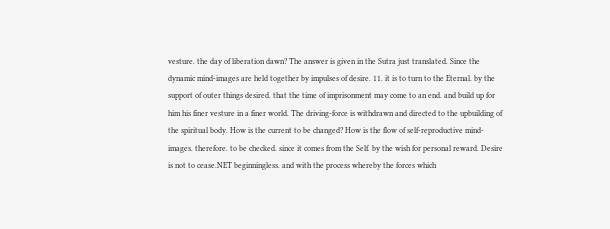vesture. the day of liberation dawn? The answer is given in the Sutra just translated. Since the dynamic mind-images are held together by impulses of desire. 11. it is to turn to the Eternal. by the support of outer things desired. that the time of imprisonment may come to an end. and build up for him his finer vesture in a finer world. The driving-force is withdrawn and directed to the upbuilding of the spiritual body. How is the current to be changed? How is the flow of self-reproductive mind-images. therefore. to be checked. since it comes from the Self. by the wish for personal reward. Desire is not to cease.NET beginningless. and with the process whereby the forces which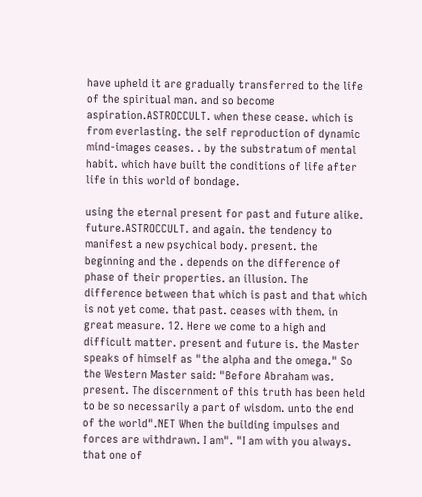have upheld it are gradually transferred to the life of the spiritual man. and so become aspiration.ASTROCCULT. when these cease. which is from everlasting. the self reproduction of dynamic mind-images ceases. . by the substratum of mental habit. which have built the conditions of life after life in this world of bondage.

using the eternal present for past and future alike. future.ASTROCCULT. and again. the tendency to manifest a new psychical body. present. the beginning and the . depends on the difference of phase of their properties. an illusion. The difference between that which is past and that which is not yet come. that past. ceases with them. in great measure. 12. Here we come to a high and difficult matter. present and future is. the Master speaks of himself as "the alpha and the omega." So the Western Master said: "Before Abraham was. present. The discernment of this truth has been held to be so necessarily a part of wisdom. unto the end of the world".NET When the building impulses and forces are withdrawn. I am". "I am with you always. that one of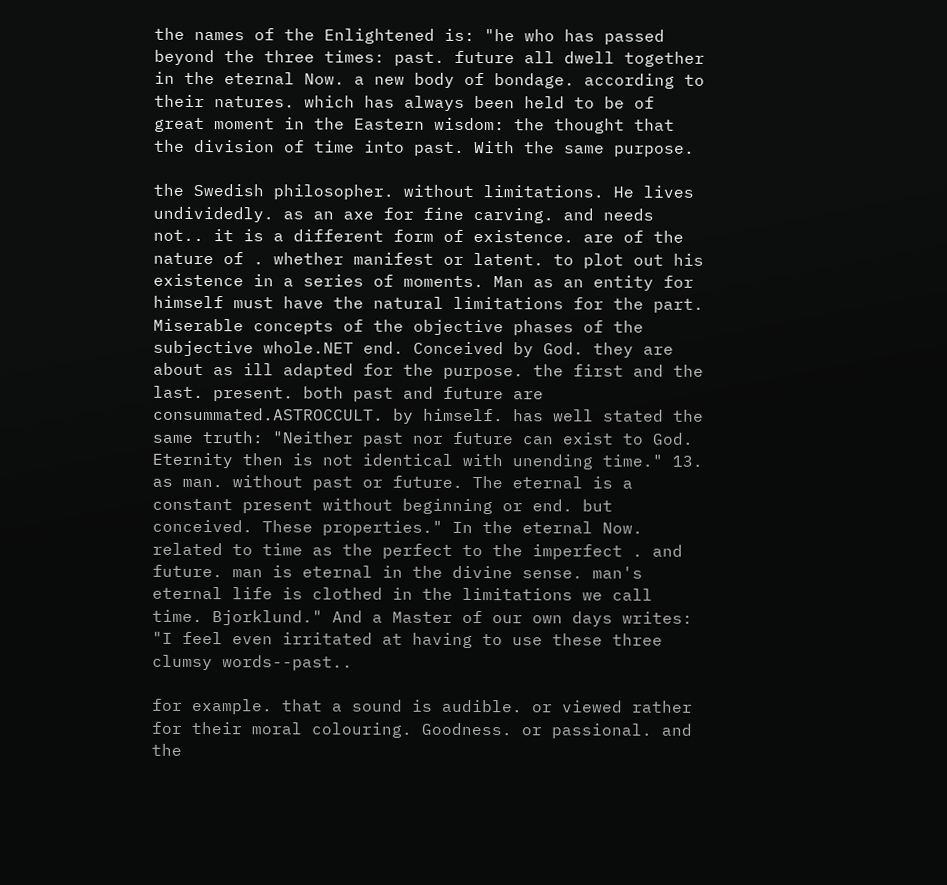the names of the Enlightened is: "he who has passed beyond the three times: past. future all dwell together in the eternal Now. a new body of bondage. according to their natures. which has always been held to be of great moment in the Eastern wisdom: the thought that the division of time into past. With the same purpose.

the Swedish philosopher. without limitations. He lives undividedly. as an axe for fine carving. and needs not.. it is a different form of existence. are of the nature of . whether manifest or latent. to plot out his existence in a series of moments. Man as an entity for himself must have the natural limitations for the part. Miserable concepts of the objective phases of the subjective whole.NET end. Conceived by God. they are about as ill adapted for the purpose. the first and the last. present. both past and future are consummated.ASTROCCULT. by himself. has well stated the same truth: "Neither past nor future can exist to God. Eternity then is not identical with unending time." 13. as man. without past or future. The eternal is a constant present without beginning or end. but conceived. These properties." In the eternal Now. related to time as the perfect to the imperfect . and future. man is eternal in the divine sense. man's eternal life is clothed in the limitations we call time. Bjorklund." And a Master of our own days writes: "I feel even irritated at having to use these three clumsy words--past..

for example. that a sound is audible. or viewed rather for their moral colouring. Goodness. or passional. and the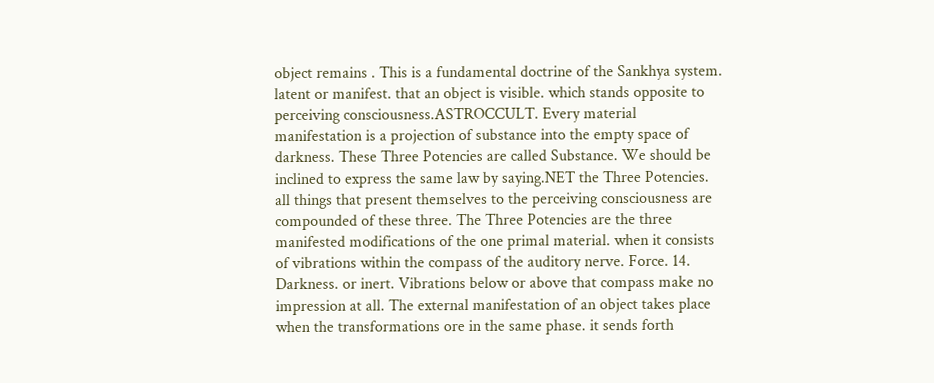object remains . This is a fundamental doctrine of the Sankhya system. latent or manifest. that an object is visible. which stands opposite to perceiving consciousness.ASTROCCULT. Every material manifestation is a projection of substance into the empty space of darkness. These Three Potencies are called Substance. We should be inclined to express the same law by saying.NET the Three Potencies. all things that present themselves to the perceiving consciousness are compounded of these three. The Three Potencies are the three manifested modifications of the one primal material. when it consists of vibrations within the compass of the auditory nerve. Force. 14. Darkness. or inert. Vibrations below or above that compass make no impression at all. The external manifestation of an object takes place when the transformations ore in the same phase. it sends forth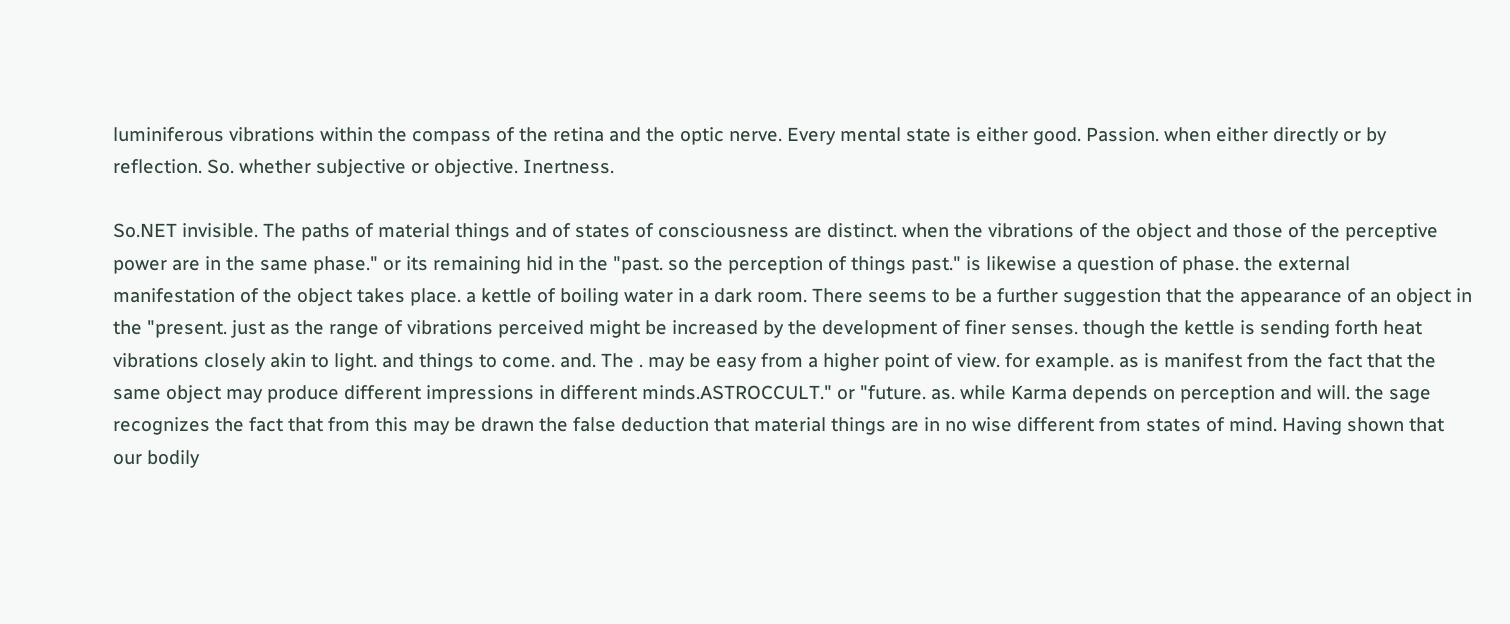luminiferous vibrations within the compass of the retina and the optic nerve. Every mental state is either good. Passion. when either directly or by reflection. So. whether subjective or objective. Inertness.

So.NET invisible. The paths of material things and of states of consciousness are distinct. when the vibrations of the object and those of the perceptive power are in the same phase." or its remaining hid in the "past. so the perception of things past." is likewise a question of phase. the external manifestation of the object takes place. a kettle of boiling water in a dark room. There seems to be a further suggestion that the appearance of an object in the "present. just as the range of vibrations perceived might be increased by the development of finer senses. though the kettle is sending forth heat vibrations closely akin to light. and things to come. and. The . may be easy from a higher point of view. for example. as is manifest from the fact that the same object may produce different impressions in different minds.ASTROCCULT." or "future. as. while Karma depends on perception and will. the sage recognizes the fact that from this may be drawn the false deduction that material things are in no wise different from states of mind. Having shown that our bodily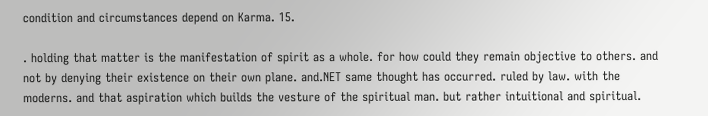condition and circumstances depend on Karma. 15.

. holding that matter is the manifestation of spirit as a whole. for how could they remain objective to others. and not by denying their existence on their own plane. and.NET same thought has occurred. ruled by law. with the moderns. and that aspiration which builds the vesture of the spiritual man. but rather intuitional and spiritual.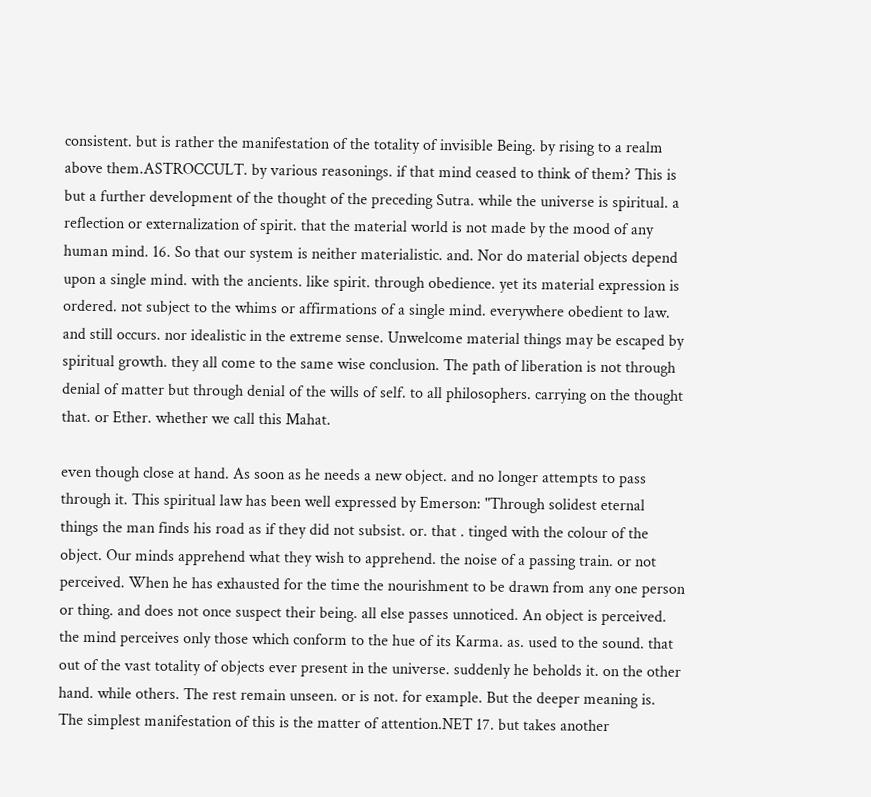consistent. but is rather the manifestation of the totality of invisible Being. by rising to a realm above them.ASTROCCULT. by various reasonings. if that mind ceased to think of them? This is but a further development of the thought of the preceding Sutra. while the universe is spiritual. a reflection or externalization of spirit. that the material world is not made by the mood of any human mind. 16. So that our system is neither materialistic. and. Nor do material objects depend upon a single mind. with the ancients. like spirit. through obedience. yet its material expression is ordered. not subject to the whims or affirmations of a single mind. everywhere obedient to law. and still occurs. nor idealistic in the extreme sense. Unwelcome material things may be escaped by spiritual growth. they all come to the same wise conclusion. The path of liberation is not through denial of matter but through denial of the wills of self. to all philosophers. carrying on the thought that. or Ether. whether we call this Mahat.

even though close at hand. As soon as he needs a new object. and no longer attempts to pass through it. This spiritual law has been well expressed by Emerson: "Through solidest eternal things the man finds his road as if they did not subsist. or. that . tinged with the colour of the object. Our minds apprehend what they wish to apprehend. the noise of a passing train. or not perceived. When he has exhausted for the time the nourishment to be drawn from any one person or thing. and does not once suspect their being. all else passes unnoticed. An object is perceived. the mind perceives only those which conform to the hue of its Karma. as. used to the sound. that out of the vast totality of objects ever present in the universe. suddenly he beholds it. on the other hand. while others. The rest remain unseen. or is not. for example. But the deeper meaning is. The simplest manifestation of this is the matter of attention.NET 17. but takes another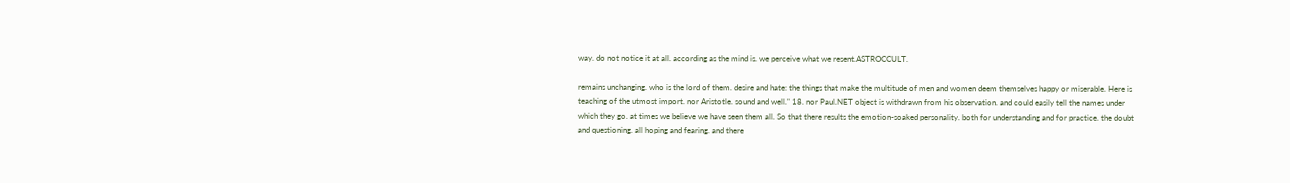way. do not notice it at all. according as the mind is. we perceive what we resent.ASTROCCULT.

remains unchanging. who is the lord of them. desire and hate: the things that make the multitude of men and women deem themselves happy or miserable. Here is teaching of the utmost import. nor Aristotle. sound and well." 18. nor Paul.NET object is withdrawn from his observation. and could easily tell the names under which they go. at times we believe we have seen them all. So that there results the emotion-soaked personality. both for understanding and for practice. the doubt and questioning. all hoping and fearing. and there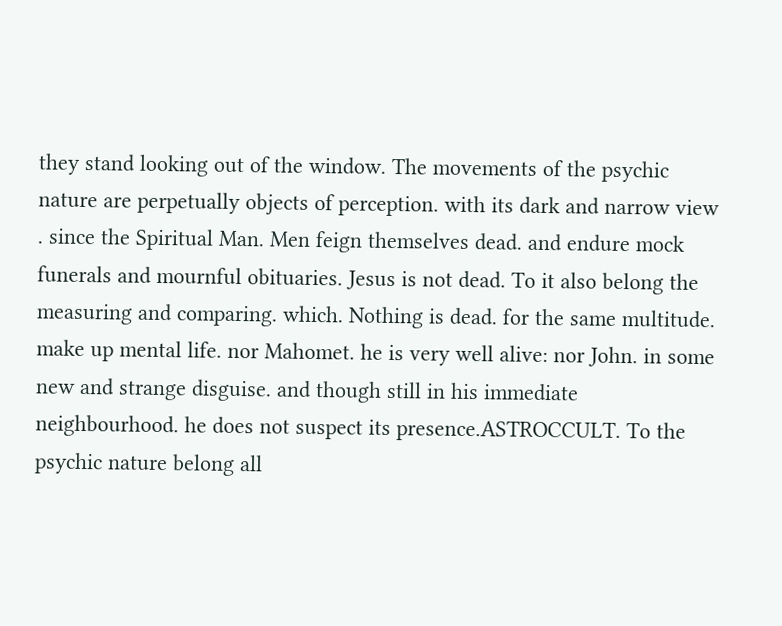they stand looking out of the window. The movements of the psychic nature are perpetually objects of perception. with its dark and narrow view . since the Spiritual Man. Men feign themselves dead. and endure mock funerals and mournful obituaries. Jesus is not dead. To it also belong the measuring and comparing. which. Nothing is dead. for the same multitude. make up mental life. nor Mahomet. he is very well alive: nor John. in some new and strange disguise. and though still in his immediate neighbourhood. he does not suspect its presence.ASTROCCULT. To the psychic nature belong all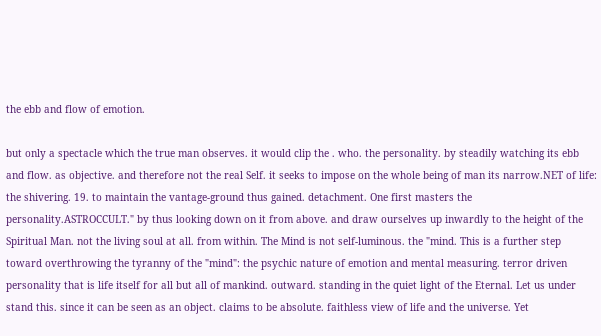the ebb and flow of emotion.

but only a spectacle which the true man observes. it would clip the . who. the personality. by steadily watching its ebb and flow. as objective. and therefore not the real Self. it seeks to impose on the whole being of man its narrow.NET of life: the shivering. 19. to maintain the vantage-ground thus gained. detachment. One first masters the personality.ASTROCCULT." by thus looking down on it from above. and draw ourselves up inwardly to the height of the Spiritual Man. not the living soul at all. from within. The Mind is not self-luminous. the "mind. This is a further step toward overthrowing the tyranny of the "mind": the psychic nature of emotion and mental measuring. terror driven personality that is life itself for all but all of mankind. outward. standing in the quiet light of the Eternal. Let us under stand this. since it can be seen as an object. claims to be absolute. faithless view of life and the universe. Yet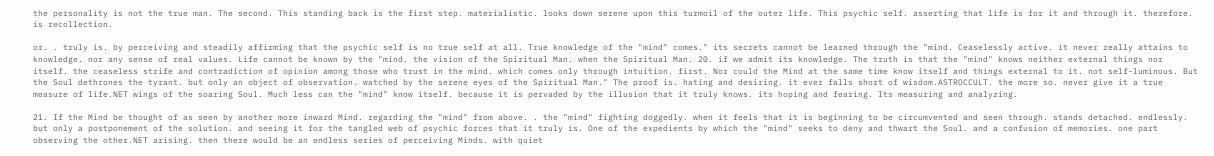the personality is not the true man. The second. This standing back is the first step. materialistic. looks down serene upon this turmoil of the outer life. This psychic self. asserting that life is for it and through it. therefore. is recollection.

or. . truly is. by perceiving and steadily affirming that the psychic self is no true self at all. True knowledge of the "mind" comes." its secrets cannot be learned through the "mind. Ceaselessly active. it never really attains to knowledge. nor any sense of real values. Life cannot be known by the "mind. the vision of the Spiritual Man. when the Spiritual Man. 20. if we admit its knowledge. The truth is that the "mind" knows neither external things nor itself. the ceaseless strife and contradiction of opinion among those who trust in the mind. which comes only through intuition. first. Nor could the Mind at the same time know itself and things external to it. not self-luminous. But the Soul dethrones the tyrant. but only an object of observation. watched by the serene eyes of the Spiritual Man." The proof is. hating and desiring. it ever falls short of wisdom.ASTROCCULT. the more so. never give it a true measure of life.NET wings of the soaring Soul. Much less can the "mind" know itself. because it is pervaded by the illusion that it truly knows. its hoping and fearing. Its measuring and analyzing.

21. If the Mind be thought of as seen by another more inward Mind. regarding the "mind" from above. . the "mind" fighting doggedly. when it feels that it is beginning to be circumvented and seen through. stands detached. endlessly. but only a postponement of the solution. and seeing it for the tangled web of psychic forces that it truly is. One of the expedients by which the "mind" seeks to deny and thwart the Soul. and a confusion of memories. one part observing the other.NET arising. then there would be an endless series of perceiving Minds. with quiet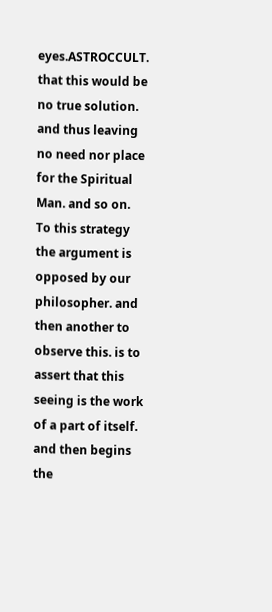eyes.ASTROCCULT. that this would be no true solution. and thus leaving no need nor place for the Spiritual Man. and so on. To this strategy the argument is opposed by our philosopher. and then another to observe this. is to assert that this seeing is the work of a part of itself. and then begins the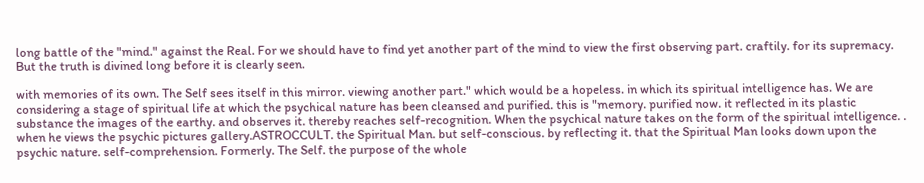long battle of the "mind." against the Real. For we should have to find yet another part of the mind to view the first observing part. craftily. for its supremacy. But the truth is divined long before it is clearly seen.

with memories of its own. The Self sees itself in this mirror. viewing another part." which would be a hopeless. in which its spiritual intelligence has. We are considering a stage of spiritual life at which the psychical nature has been cleansed and purified. this is "memory. purified now. it reflected in its plastic substance the images of the earthy. and observes it. thereby reaches self-recognition. When the psychical nature takes on the form of the spiritual intelligence. . when he views the psychic pictures gallery.ASTROCCULT. the Spiritual Man. but self-conscious. by reflecting it. that the Spiritual Man looks down upon the psychic nature. self-comprehension. Formerly. The Self. the purpose of the whole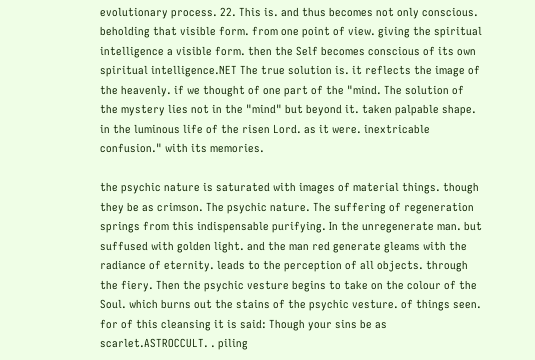evolutionary process. 22. This is. and thus becomes not only conscious. beholding that visible form. from one point of view. giving the spiritual intelligence a visible form. then the Self becomes conscious of its own spiritual intelligence.NET The true solution is. it reflects the image of the heavenly. if we thought of one part of the "mind. The solution of the mystery lies not in the "mind" but beyond it. taken palpable shape. in the luminous life of the risen Lord. as it were. inextricable confusion." with its memories.

the psychic nature is saturated with images of material things. though they be as crimson. The psychic nature. The suffering of regeneration springs from this indispensable purifying. In the unregenerate man. but suffused with golden light. and the man red generate gleams with the radiance of eternity. leads to the perception of all objects. through the fiery. Then the psychic vesture begins to take on the colour of the Soul. which burns out the stains of the psychic vesture. of things seen. for of this cleansing it is said: Though your sins be as scarlet.ASTROCCULT. . piling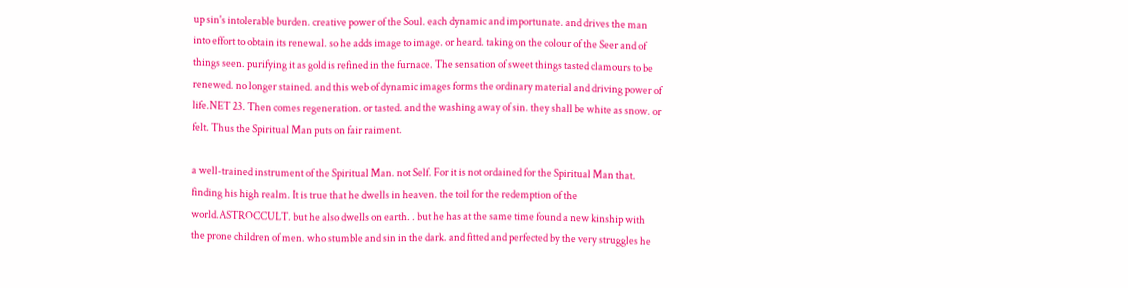up sin's intolerable burden. creative power of the Soul. each dynamic and importunate. and drives the man into effort to obtain its renewal. so he adds image to image. or heard. taking on the colour of the Seer and of things seen. purifying it as gold is refined in the furnace. The sensation of sweet things tasted clamours to be renewed. no longer stained. and this web of dynamic images forms the ordinary material and driving power of life.NET 23. Then comes regeneration. or tasted. and the washing away of sin. they shall be white as snow. or felt. Thus the Spiritual Man puts on fair raiment.

a well-trained instrument of the Spiritual Man. not Self. For it is not ordained for the Spiritual Man that. finding his high realm. It is true that he dwells in heaven. the toil for the redemption of the world.ASTROCCULT. but he also dwells on earth. . but he has at the same time found a new kinship with the prone children of men. who stumble and sin in the dark. and fitted and perfected by the very struggles he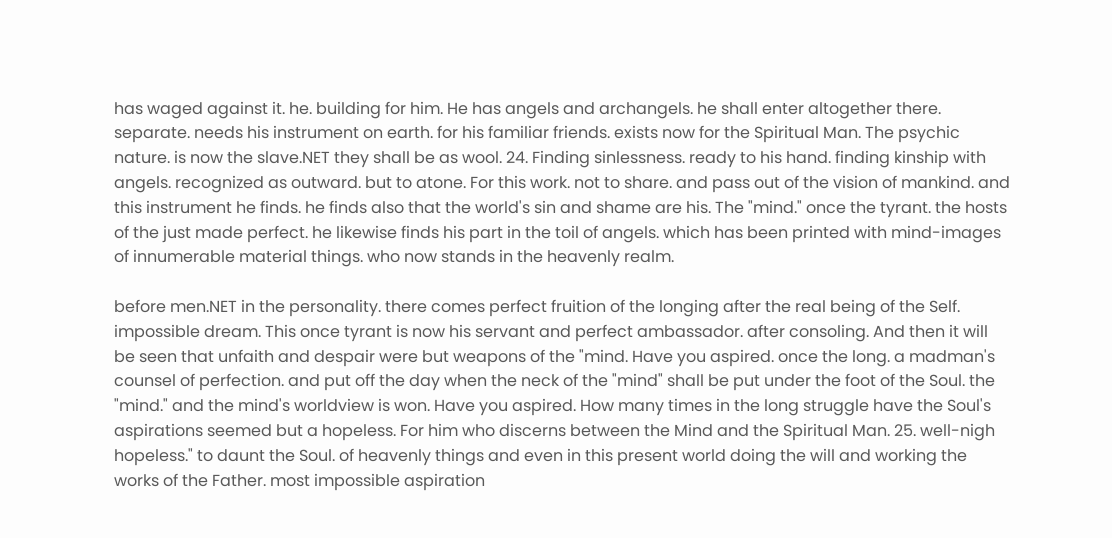has waged against it. he. building for him. He has angels and archangels. he shall enter altogether there. separate. needs his instrument on earth. for his familiar friends. exists now for the Spiritual Man. The psychic nature. is now the slave.NET they shall be as wool. 24. Finding sinlessness. ready to his hand. finding kinship with angels. recognized as outward. but to atone. For this work. not to share. and pass out of the vision of mankind. and this instrument he finds. he finds also that the world's sin and shame are his. The "mind." once the tyrant. the hosts of the just made perfect. he likewise finds his part in the toil of angels. which has been printed with mind-images of innumerable material things. who now stands in the heavenly realm.

before men.NET in the personality. there comes perfect fruition of the longing after the real being of the Self. impossible dream. This once tyrant is now his servant and perfect ambassador. after consoling. And then it will be seen that unfaith and despair were but weapons of the "mind. Have you aspired. once the long. a madman's counsel of perfection. and put off the day when the neck of the "mind" shall be put under the foot of the Soul. the "mind." and the mind's worldview is won. Have you aspired. How many times in the long struggle have the Soul's aspirations seemed but a hopeless. For him who discerns between the Mind and the Spiritual Man. 25. well-nigh hopeless." to daunt the Soul. of heavenly things and even in this present world doing the will and working the works of the Father. most impossible aspiration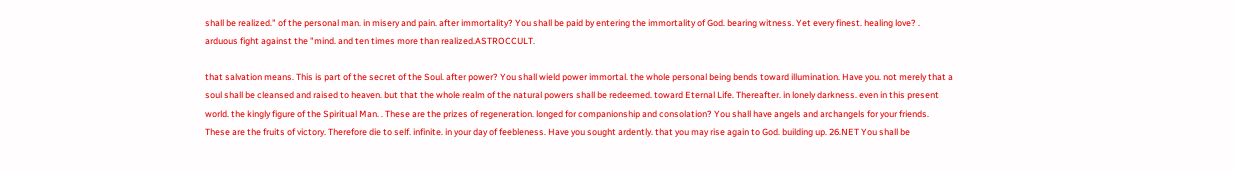shall be realized." of the personal man. in misery and pain. after immortality? You shall be paid by entering the immortality of God. bearing witness. Yet every finest. healing love? . arduous fight against the "mind. and ten times more than realized.ASTROCCULT.

that salvation means. This is part of the secret of the Soul. after power? You shall wield power immortal. the whole personal being bends toward illumination. Have you. not merely that a soul shall be cleansed and raised to heaven. but that the whole realm of the natural powers shall be redeemed. toward Eternal Life. Thereafter. in lonely darkness. even in this present world. the kingly figure of the Spiritual Man. . These are the prizes of regeneration. longed for companionship and consolation? You shall have angels and archangels for your friends. These are the fruits of victory. Therefore die to self. infinite. in your day of feebleness. Have you sought ardently. that you may rise again to God. building up. 26.NET You shall be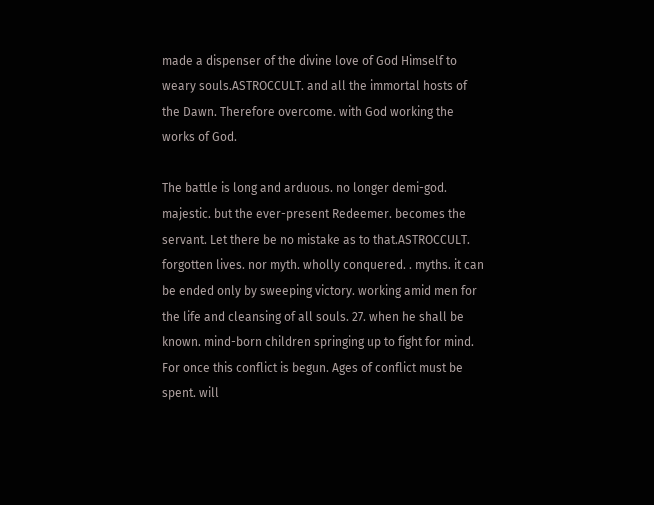made a dispenser of the divine love of God Himself to weary souls.ASTROCCULT. and all the immortal hosts of the Dawn. Therefore overcome. with God working the works of God.

The battle is long and arduous. no longer demi-god. majestic. but the ever-present Redeemer. becomes the servant. Let there be no mistake as to that.ASTROCCULT. forgotten lives. nor myth. wholly conquered. . myths. it can be ended only by sweeping victory. working amid men for the life and cleansing of all souls. 27. when he shall be known. mind-born children springing up to fight for mind. For once this conflict is begun. Ages of conflict must be spent. will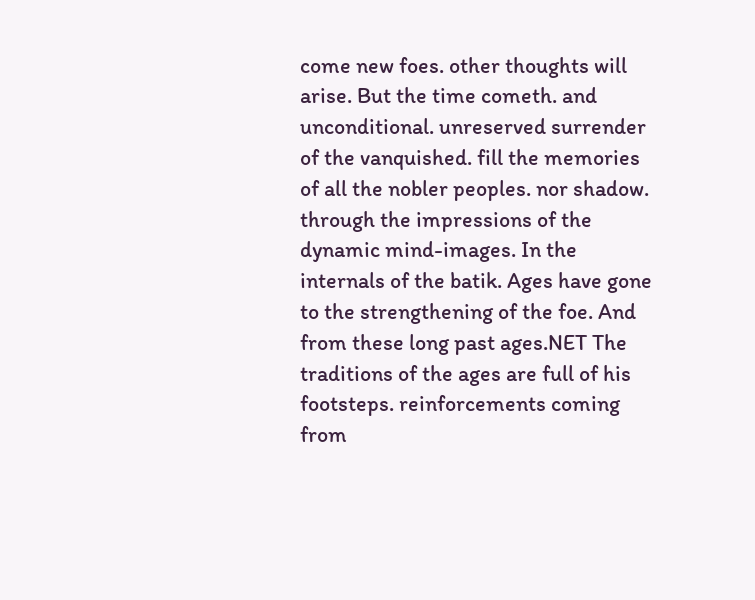come new foes. other thoughts will arise. But the time cometh. and unconditional. unreserved surrender of the vanquished. fill the memories of all the nobler peoples. nor shadow. through the impressions of the dynamic mind-images. In the internals of the batik. Ages have gone to the strengthening of the foe. And from these long past ages.NET The traditions of the ages are full of his footsteps. reinforcements coming from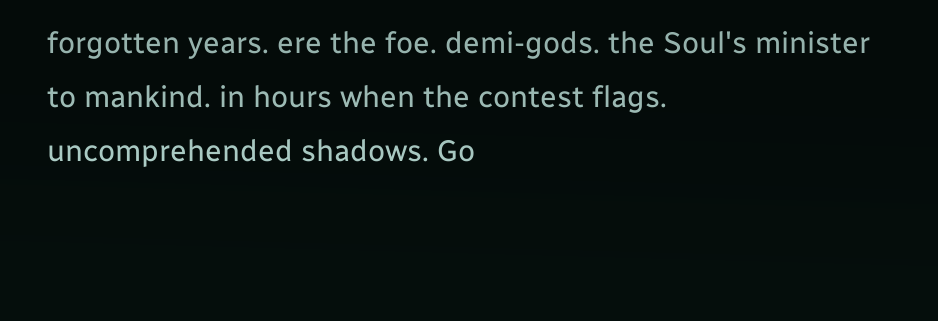forgotten years. ere the foe. demi-gods. the Soul's minister to mankind. in hours when the contest flags. uncomprehended shadows. Go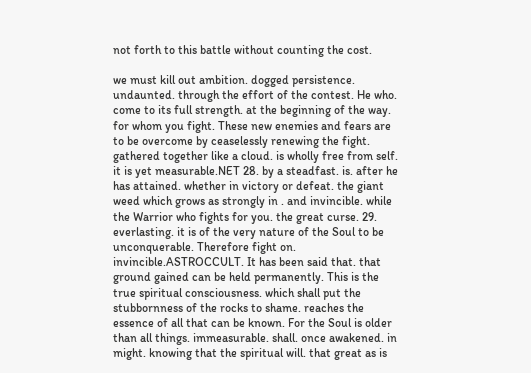not forth to this battle without counting the cost.

we must kill out ambition. dogged persistence. undaunted. through the effort of the contest. He who. come to its full strength. at the beginning of the way. for whom you fight. These new enemies and fears are to be overcome by ceaselessly renewing the fight. gathered together like a cloud. is wholly free from self. it is yet measurable.NET 28. by a steadfast. is. after he has attained. whether in victory or defeat. the giant weed which grows as strongly in . and invincible. while the Warrior who fights for you. the great curse. 29. everlasting. it is of the very nature of the Soul to be unconquerable. Therefore fight on. invincible.ASTROCCULT. It has been said that. that ground gained can be held permanently. This is the true spiritual consciousness. which shall put the stubbornness of the rocks to shame. reaches the essence of all that can be known. For the Soul is older than all things. immeasurable. shall. once awakened. in might. knowing that the spiritual will. that great as is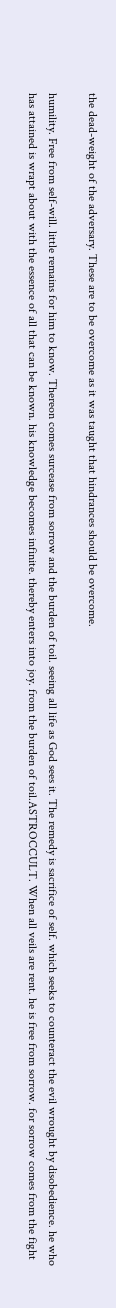the dead-weight of the adversary. These are to be overcome as it was taught that hindrances should be overcome.

humility. Free from self-will. little remains for him to know. Thereon comes surcease from sorrow and the burden of toil. seeing all life as God sees it. The remedy is sacrifice of self. which seeks to counteract the evil wrought by disobedience. he who has attained is wrapt about with the essence of all that can be known. his knowledge becomes infinite. thereby enters into joy. from the burden of toil.ASTROCCULT. When all veils are rent. he is free from sorrow. for sorrow comes from the fight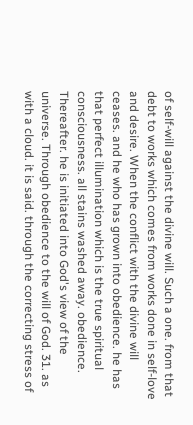of self-will against the divine will. Such a one. from that debt to works which comes from works done in self-love and desire. When the conflict with the divine will ceases. and he who has grown into obedience. he has that perfect illumination which is the true spiritual consciousness. all stains washed away. obedience. Thereafter. he is initiated into God's view of the universe. Through obedience to the will of God. 31. as with a cloud. it is said. through the correcting stress of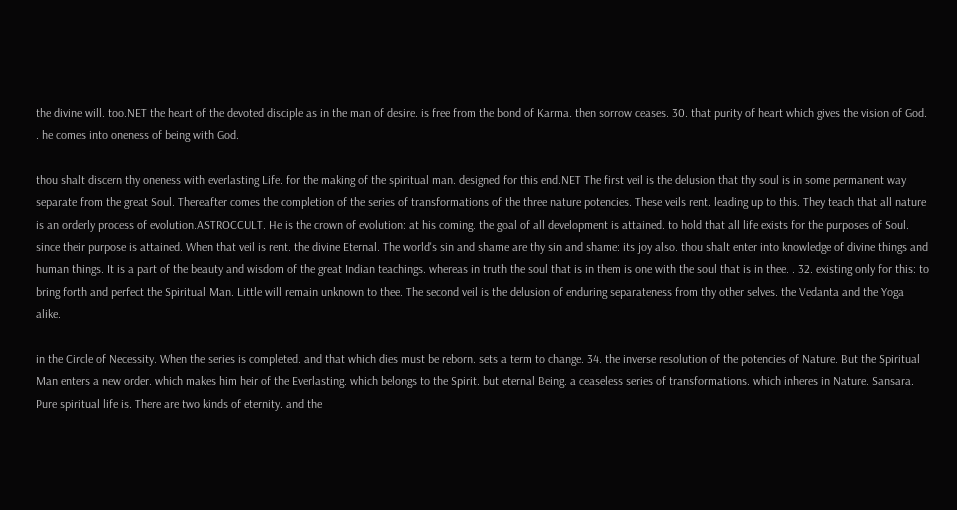the divine will. too.NET the heart of the devoted disciple as in the man of desire. is free from the bond of Karma. then sorrow ceases. 30. that purity of heart which gives the vision of God. . he comes into oneness of being with God.

thou shalt discern thy oneness with everlasting Life. for the making of the spiritual man. designed for this end.NET The first veil is the delusion that thy soul is in some permanent way separate from the great Soul. Thereafter comes the completion of the series of transformations of the three nature potencies. These veils rent. leading up to this. They teach that all nature is an orderly process of evolution.ASTROCCULT. He is the crown of evolution: at his coming. the goal of all development is attained. to hold that all life exists for the purposes of Soul. since their purpose is attained. When that veil is rent. the divine Eternal. The world's sin and shame are thy sin and shame: its joy also. thou shalt enter into knowledge of divine things and human things. It is a part of the beauty and wisdom of the great Indian teachings. whereas in truth the soul that is in them is one with the soul that is in thee. . 32. existing only for this: to bring forth and perfect the Spiritual Man. Little will remain unknown to thee. The second veil is the delusion of enduring separateness from thy other selves. the Vedanta and the Yoga alike.

in the Circle of Necessity. When the series is completed. and that which dies must be reborn. sets a term to change. 34. the inverse resolution of the potencies of Nature. But the Spiritual Man enters a new order. which makes him heir of the Everlasting. which belongs to the Spirit. but eternal Being. a ceaseless series of transformations. which inheres in Nature. Sansara. Pure spiritual life is. There are two kinds of eternity. and the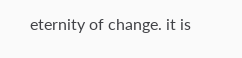eternity of change. it is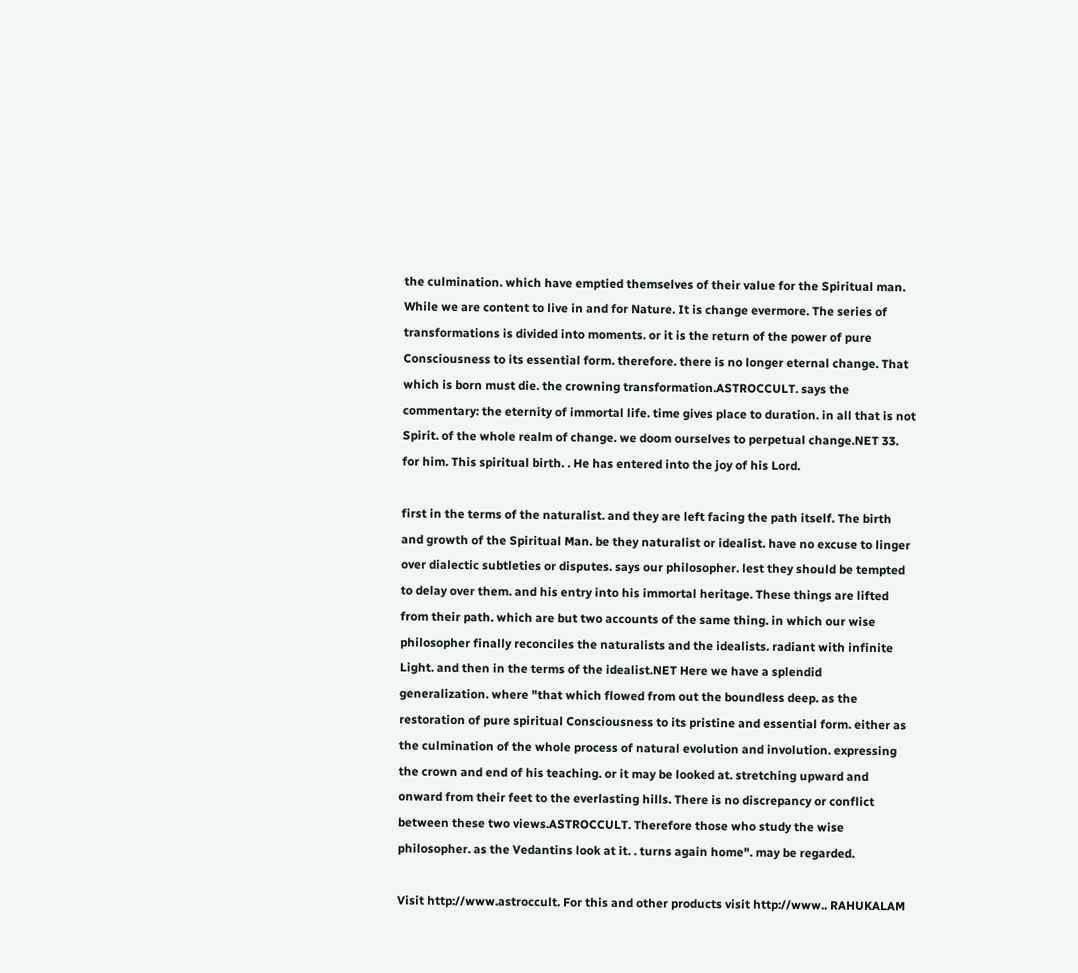the culmination. which have emptied themselves of their value for the Spiritual man. While we are content to live in and for Nature. It is change evermore. The series of transformations is divided into moments. or it is the return of the power of pure Consciousness to its essential form. therefore. there is no longer eternal change. That which is born must die. the crowning transformation.ASTROCCULT. says the commentary: the eternity of immortal life. time gives place to duration. in all that is not Spirit. of the whole realm of change. we doom ourselves to perpetual change.NET 33. for him. This spiritual birth. . He has entered into the joy of his Lord.

first in the terms of the naturalist. and they are left facing the path itself. The birth and growth of the Spiritual Man. be they naturalist or idealist. have no excuse to linger over dialectic subtleties or disputes. says our philosopher. lest they should be tempted to delay over them. and his entry into his immortal heritage. These things are lifted from their path. which are but two accounts of the same thing. in which our wise philosopher finally reconciles the naturalists and the idealists. radiant with infinite Light. and then in the terms of the idealist.NET Here we have a splendid generalization. where "that which flowed from out the boundless deep. as the restoration of pure spiritual Consciousness to its pristine and essential form. either as the culmination of the whole process of natural evolution and involution. expressing the crown and end of his teaching. or it may be looked at. stretching upward and onward from their feet to the everlasting hills. There is no discrepancy or conflict between these two views.ASTROCCULT. Therefore those who study the wise philosopher. as the Vedantins look at it. . turns again home". may be regarded.

Visit http://www.astroccult. For this and other products visit http://www.. RAHUKALAM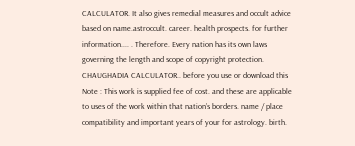CALCULATOR. It also gives remedial measures and occult advice based on name.astroccult. career. health prospects. for further information.... . Therefore. Every nation has its own laws governing the length and scope of copyright protection. CHAUGHADIA CALCULATOR.. before you use or download this Note : This work is supplied fee of cost. and these are applicable to uses of the work within that nation’s borders. name / place compatibility and important years of your for astrology. birth.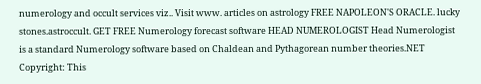numerology and occult services viz.. Visit www. articles on astrology FREE NAPOLEON'S ORACLE. lucky stones.astroccult. GET FREE Numerology forecast software HEAD NUMEROLOGIST Head Numerologist is a standard Numerology software based on Chaldean and Pythagorean number theories.NET Copyright: This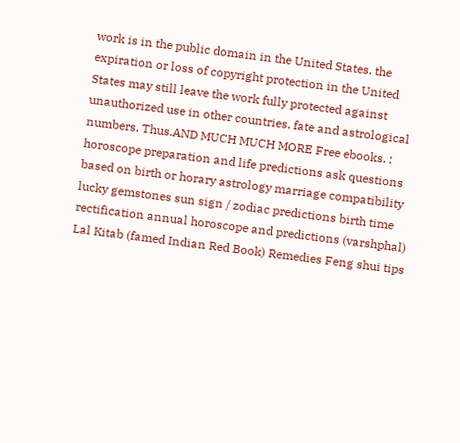work is in the public domain in the United States. the expiration or loss of copyright protection in the United States may still leave the work fully protected against unauthorized use in other countries. fate and astrological numbers. Thus.AND MUCH MUCH MORE Free ebooks. : horoscope preparation and life predictions ask questions based on birth or horary astrology marriage compatibility lucky gemstones sun sign / zodiac predictions birth time rectification annual horoscope and predictions (varshphal) Lal Kitab (famed Indian Red Book) Remedies Feng shui tips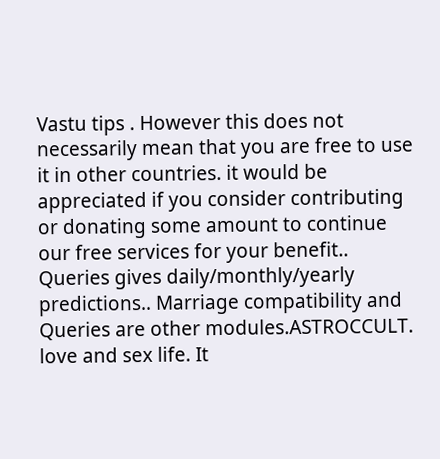Vastu tips . However this does not necessarily mean that you are free to use it in other countries. it would be appreciated if you consider contributing or donating some amount to continue our free services for your benefit.. Queries gives daily/monthly/yearly predictions.. Marriage compatibility and Queries are other modules.ASTROCCULT. love and sex life. It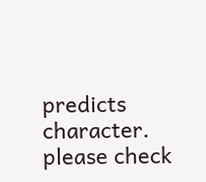predicts character. please check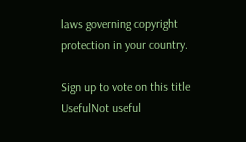laws governing copyright protection in your country.

Sign up to vote on this title
UsefulNot useful